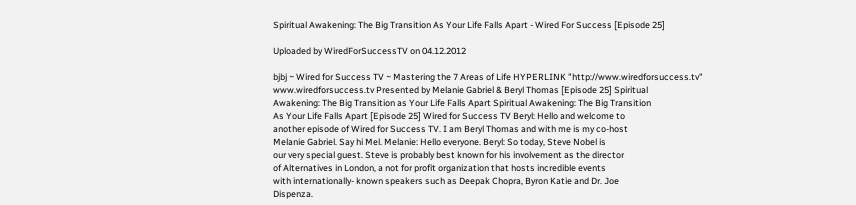Spiritual Awakening: The Big Transition As Your Life Falls Apart - Wired For Success [Episode 25]

Uploaded by WiredForSuccessTV on 04.12.2012

bjbj ~ Wired for Success TV ~ Mastering the 7 Areas of Life HYPERLINK "http://www.wiredforsuccess.tv"
www.wiredforsuccess.tv Presented by Melanie Gabriel & Beryl Thomas [Episode 25] Spiritual
Awakening: The Big Transition as Your Life Falls Apart Spiritual Awakening: The Big Transition
As Your Life Falls Apart [Episode 25] Wired for Success TV Beryl: Hello and welcome to
another episode of Wired for Success TV. I am Beryl Thomas and with me is my co-host
Melanie Gabriel. Say hi Mel. Melanie: Hello everyone. Beryl: So today, Steve Nobel is
our very special guest. Steve is probably best known for his involvement as the director
of Alternatives in London, a not for profit organization that hosts incredible events
with internationally- known speakers such as Deepak Chopra, Byron Katie and Dr. Joe
Dispenza.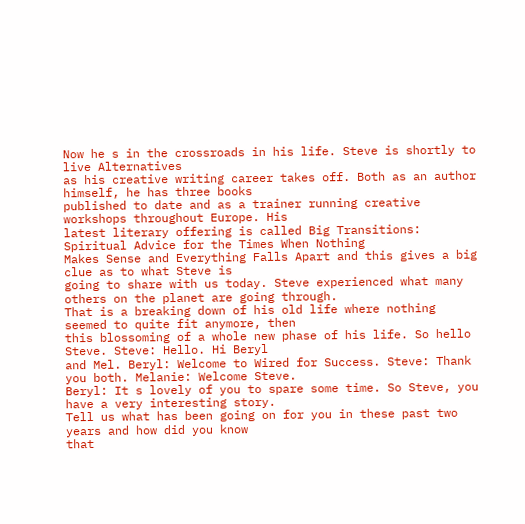Now he s in the crossroads in his life. Steve is shortly to live Alternatives
as his creative writing career takes off. Both as an author himself, he has three books
published to date and as a trainer running creative workshops throughout Europe. His
latest literary offering is called Big Transitions: Spiritual Advice for the Times When Nothing
Makes Sense and Everything Falls Apart and this gives a big clue as to what Steve is
going to share with us today. Steve experienced what many others on the planet are going through.
That is a breaking down of his old life where nothing seemed to quite fit anymore, then
this blossoming of a whole new phase of his life. So hello Steve. Steve: Hello. Hi Beryl
and Mel. Beryl: Welcome to Wired for Success. Steve: Thank you both. Melanie: Welcome Steve.
Beryl: It s lovely of you to spare some time. So Steve, you have a very interesting story.
Tell us what has been going on for you in these past two years and how did you know
that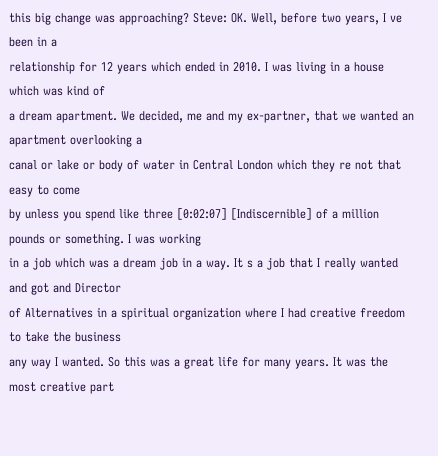this big change was approaching? Steve: OK. Well, before two years, I ve been in a
relationship for 12 years which ended in 2010. I was living in a house which was kind of
a dream apartment. We decided, me and my ex-partner, that we wanted an apartment overlooking a
canal or lake or body of water in Central London which they re not that easy to come
by unless you spend like three [0:02:07] [Indiscernible] of a million pounds or something. I was working
in a job which was a dream job in a way. It s a job that I really wanted and got and Director
of Alternatives in a spiritual organization where I had creative freedom to take the business
any way I wanted. So this was a great life for many years. It was the most creative part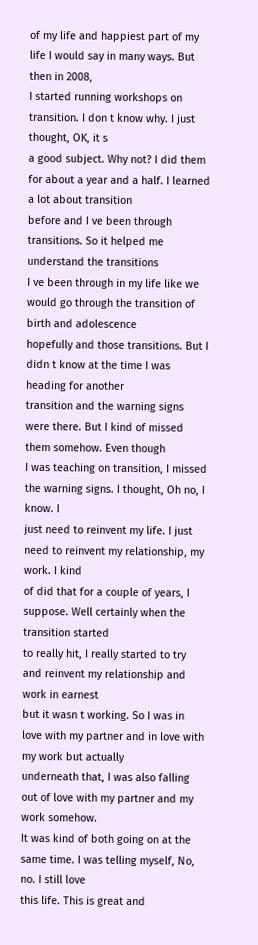of my life and happiest part of my life I would say in many ways. But then in 2008,
I started running workshops on transition. I don t know why. I just thought, OK, it s
a good subject. Why not? I did them for about a year and a half. I learned a lot about transition
before and I ve been through transitions. So it helped me understand the transitions
I ve been through in my life like we would go through the transition of birth and adolescence
hopefully and those transitions. But I didn t know at the time I was heading for another
transition and the warning signs were there. But I kind of missed them somehow. Even though
I was teaching on transition, I missed the warning signs. I thought, Oh no, I know. I
just need to reinvent my life. I just need to reinvent my relationship, my work. I kind
of did that for a couple of years, I suppose. Well certainly when the transition started
to really hit, I really started to try and reinvent my relationship and work in earnest
but it wasn t working. So I was in love with my partner and in love with my work but actually
underneath that, I was also falling out of love with my partner and my work somehow.
It was kind of both going on at the same time. I was telling myself, No, no. I still love
this life. This is great and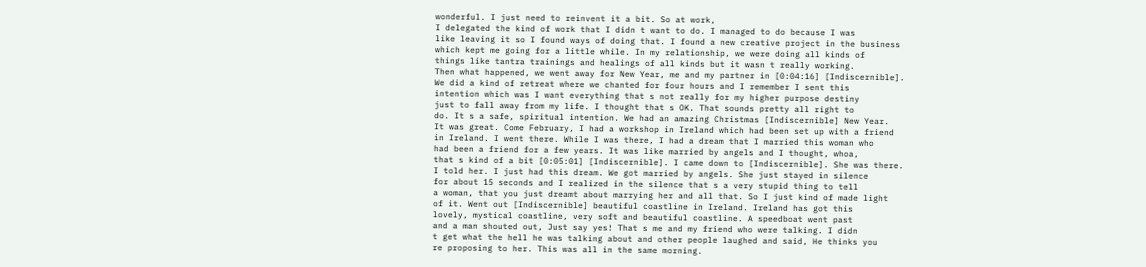wonderful. I just need to reinvent it a bit. So at work,
I delegated the kind of work that I didn t want to do. I managed to do because I was
like leaving it so I found ways of doing that. I found a new creative project in the business
which kept me going for a little while. In my relationship, we were doing all kinds of
things like tantra trainings and healings of all kinds but it wasn t really working.
Then what happened, we went away for New Year, me and my partner in [0:04:16] [Indiscernible].
We did a kind of retreat where we chanted for four hours and I remember I sent this
intention which was I want everything that s not really for my higher purpose destiny
just to fall away from my life. I thought that s OK. That sounds pretty all right to
do. It s a safe, spiritual intention. We had an amazing Christmas [Indiscernible] New Year.
It was great. Come February, I had a workshop in Ireland which had been set up with a friend
in Ireland. I went there. While I was there, I had a dream that I married this woman who
had been a friend for a few years. It was like married by angels and I thought, whoa,
that s kind of a bit [0:05:01] [Indiscernible]. I came down to [Indiscernible]. She was there.
I told her. I just had this dream. We got married by angels. She just stayed in silence
for about 15 seconds and I realized in the silence that s a very stupid thing to tell
a woman, that you just dreamt about marrying her and all that. So I just kind of made light
of it. Went out [Indiscernible] beautiful coastline in Ireland. Ireland has got this
lovely, mystical coastline, very soft and beautiful coastline. A speedboat went past
and a man shouted out, Just say yes! That s me and my friend who were talking. I didn
t get what the hell he was talking about and other people laughed and said, He thinks you
re proposing to her. This was all in the same morning.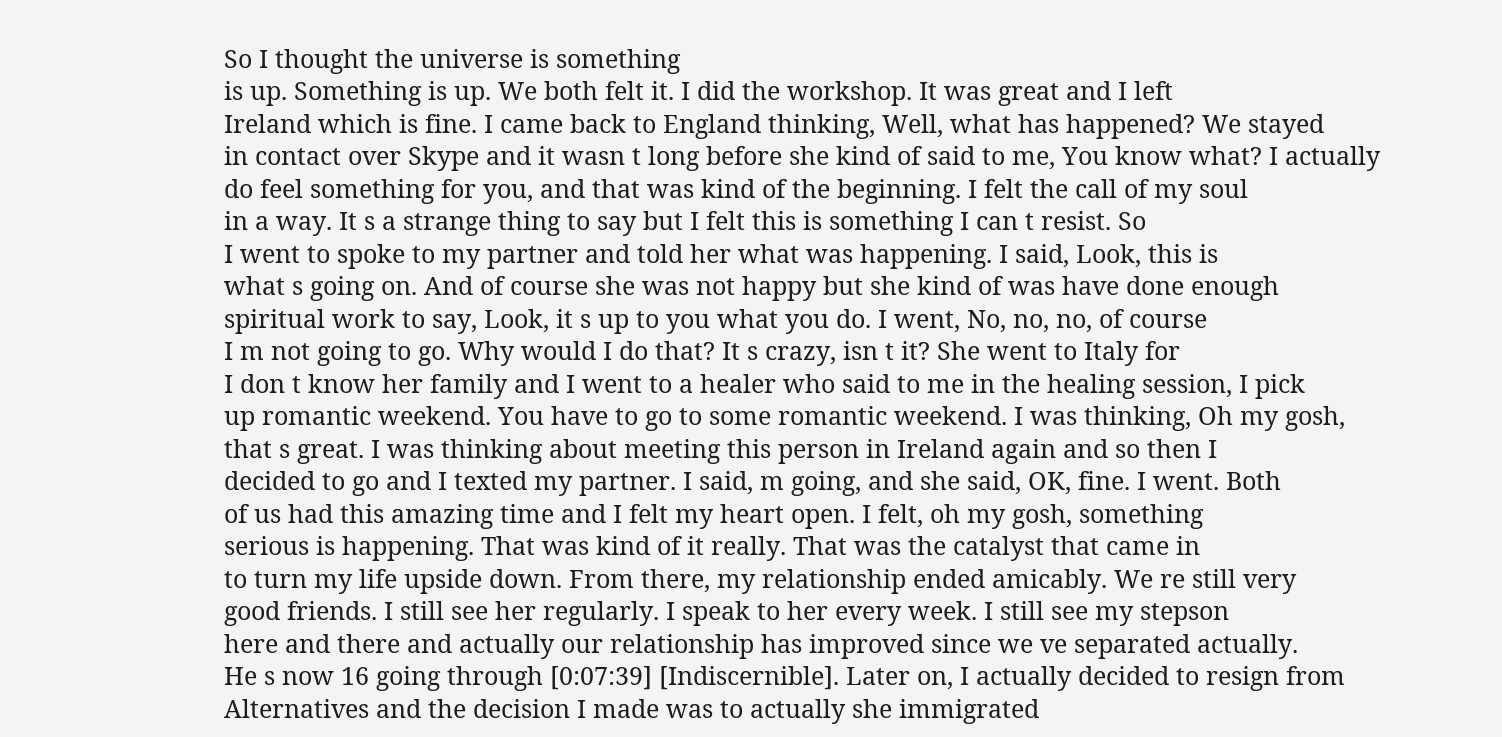So I thought the universe is something
is up. Something is up. We both felt it. I did the workshop. It was great and I left
Ireland which is fine. I came back to England thinking, Well, what has happened? We stayed
in contact over Skype and it wasn t long before she kind of said to me, You know what? I actually
do feel something for you, and that was kind of the beginning. I felt the call of my soul
in a way. It s a strange thing to say but I felt this is something I can t resist. So
I went to spoke to my partner and told her what was happening. I said, Look, this is
what s going on. And of course she was not happy but she kind of was have done enough
spiritual work to say, Look, it s up to you what you do. I went, No, no, no, of course
I m not going to go. Why would I do that? It s crazy, isn t it? She went to Italy for
I don t know her family and I went to a healer who said to me in the healing session, I pick
up romantic weekend. You have to go to some romantic weekend. I was thinking, Oh my gosh,
that s great. I was thinking about meeting this person in Ireland again and so then I
decided to go and I texted my partner. I said, m going, and she said, OK, fine. I went. Both
of us had this amazing time and I felt my heart open. I felt, oh my gosh, something
serious is happening. That was kind of it really. That was the catalyst that came in
to turn my life upside down. From there, my relationship ended amicably. We re still very
good friends. I still see her regularly. I speak to her every week. I still see my stepson
here and there and actually our relationship has improved since we ve separated actually.
He s now 16 going through [0:07:39] [Indiscernible]. Later on, I actually decided to resign from
Alternatives and the decision I made was to actually she immigrated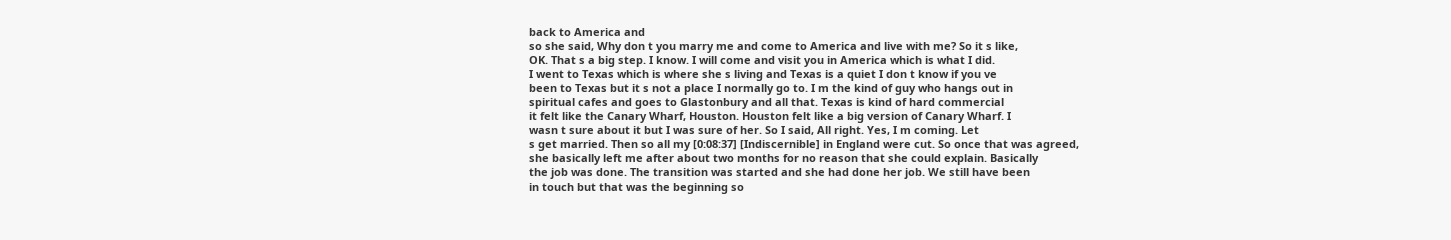back to America and
so she said, Why don t you marry me and come to America and live with me? So it s like,
OK. That s a big step. I know. I will come and visit you in America which is what I did.
I went to Texas which is where she s living and Texas is a quiet I don t know if you ve
been to Texas but it s not a place I normally go to. I m the kind of guy who hangs out in
spiritual cafes and goes to Glastonbury and all that. Texas is kind of hard commercial
it felt like the Canary Wharf, Houston. Houston felt like a big version of Canary Wharf. I
wasn t sure about it but I was sure of her. So I said, All right. Yes, I m coming. Let
s get married. Then so all my [0:08:37] [Indiscernible] in England were cut. So once that was agreed,
she basically left me after about two months for no reason that she could explain. Basically
the job was done. The transition was started and she had done her job. We still have been
in touch but that was the beginning so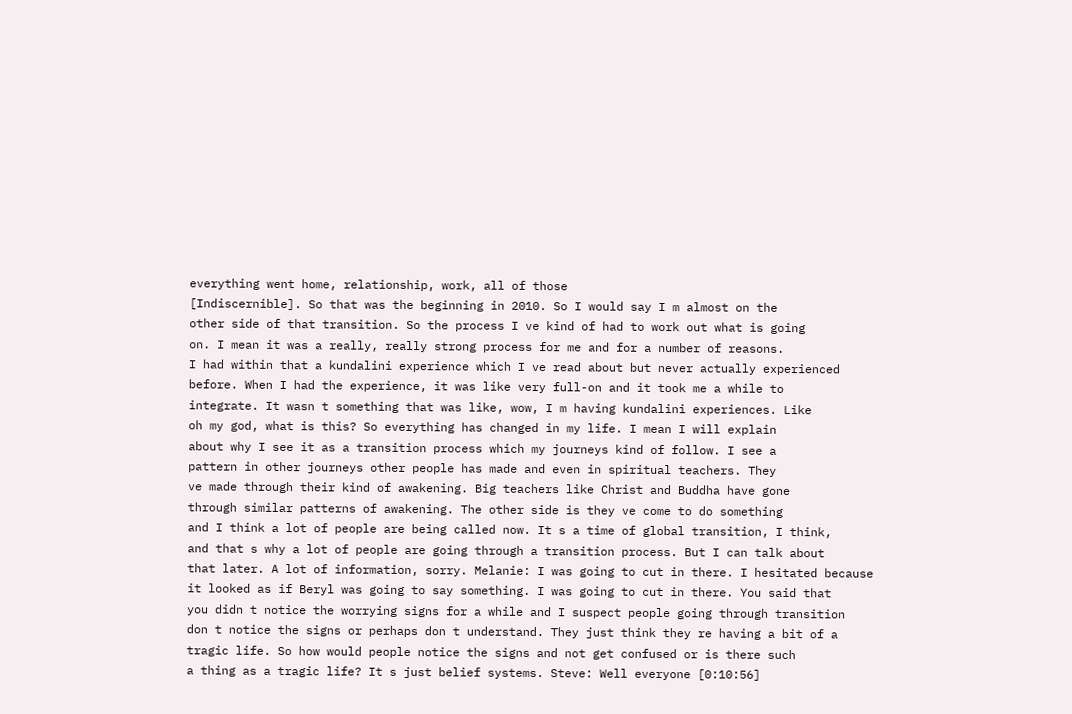everything went home, relationship, work, all of those
[Indiscernible]. So that was the beginning in 2010. So I would say I m almost on the
other side of that transition. So the process I ve kind of had to work out what is going
on. I mean it was a really, really strong process for me and for a number of reasons.
I had within that a kundalini experience which I ve read about but never actually experienced
before. When I had the experience, it was like very full-on and it took me a while to
integrate. It wasn t something that was like, wow, I m having kundalini experiences. Like
oh my god, what is this? So everything has changed in my life. I mean I will explain
about why I see it as a transition process which my journeys kind of follow. I see a
pattern in other journeys other people has made and even in spiritual teachers. They
ve made through their kind of awakening. Big teachers like Christ and Buddha have gone
through similar patterns of awakening. The other side is they ve come to do something
and I think a lot of people are being called now. It s a time of global transition, I think,
and that s why a lot of people are going through a transition process. But I can talk about
that later. A lot of information, sorry. Melanie: I was going to cut in there. I hesitated because
it looked as if Beryl was going to say something. I was going to cut in there. You said that
you didn t notice the worrying signs for a while and I suspect people going through transition
don t notice the signs or perhaps don t understand. They just think they re having a bit of a
tragic life. So how would people notice the signs and not get confused or is there such
a thing as a tragic life? It s just belief systems. Steve: Well everyone [0:10:56]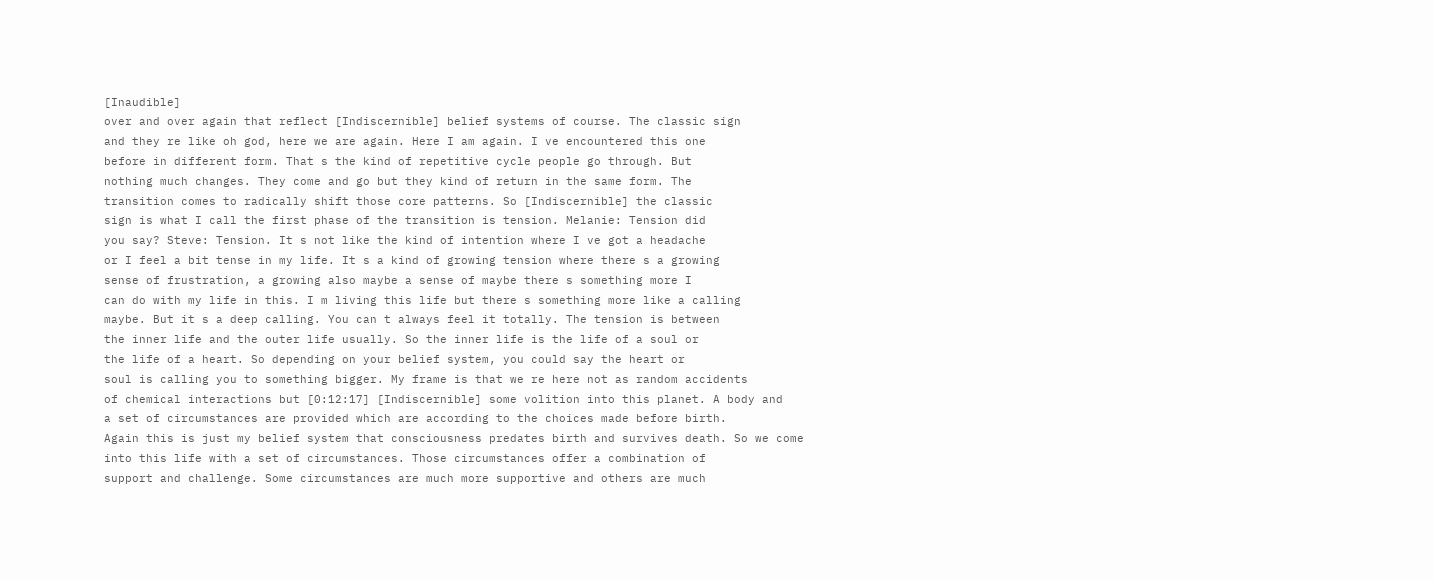[Inaudible]
over and over again that reflect [Indiscernible] belief systems of course. The classic sign
and they re like oh god, here we are again. Here I am again. I ve encountered this one
before in different form. That s the kind of repetitive cycle people go through. But
nothing much changes. They come and go but they kind of return in the same form. The
transition comes to radically shift those core patterns. So [Indiscernible] the classic
sign is what I call the first phase of the transition is tension. Melanie: Tension did
you say? Steve: Tension. It s not like the kind of intention where I ve got a headache
or I feel a bit tense in my life. It s a kind of growing tension where there s a growing
sense of frustration, a growing also maybe a sense of maybe there s something more I
can do with my life in this. I m living this life but there s something more like a calling
maybe. But it s a deep calling. You can t always feel it totally. The tension is between
the inner life and the outer life usually. So the inner life is the life of a soul or
the life of a heart. So depending on your belief system, you could say the heart or
soul is calling you to something bigger. My frame is that we re here not as random accidents
of chemical interactions but [0:12:17] [Indiscernible] some volition into this planet. A body and
a set of circumstances are provided which are according to the choices made before birth.
Again this is just my belief system that consciousness predates birth and survives death. So we come
into this life with a set of circumstances. Those circumstances offer a combination of
support and challenge. Some circumstances are much more supportive and others are much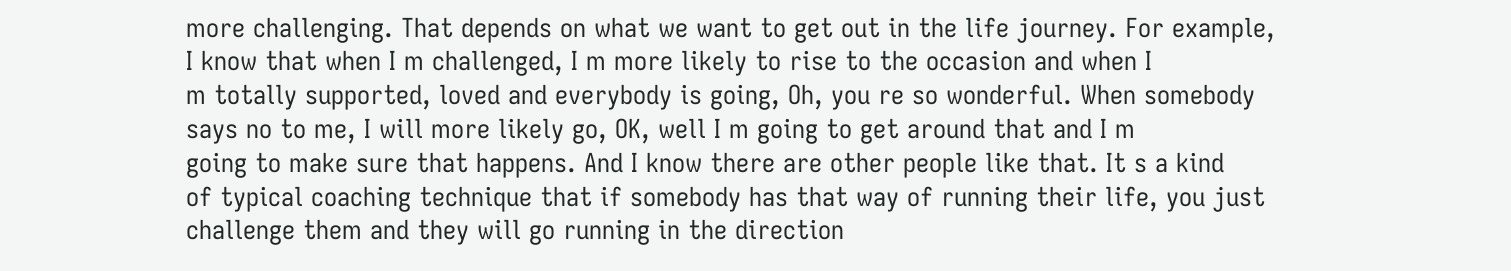more challenging. That depends on what we want to get out in the life journey. For example,
I know that when I m challenged, I m more likely to rise to the occasion and when I
m totally supported, loved and everybody is going, Oh, you re so wonderful. When somebody
says no to me, I will more likely go, OK, well I m going to get around that and I m
going to make sure that happens. And I know there are other people like that. It s a kind
of typical coaching technique that if somebody has that way of running their life, you just
challenge them and they will go running in the direction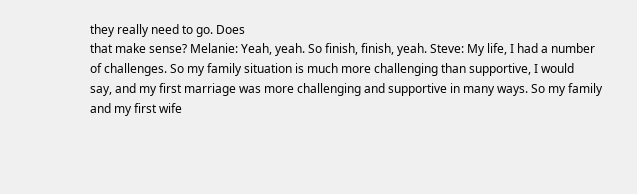they really need to go. Does
that make sense? Melanie: Yeah, yeah. So finish, finish, yeah. Steve: My life, I had a number
of challenges. So my family situation is much more challenging than supportive, I would
say, and my first marriage was more challenging and supportive in many ways. So my family
and my first wife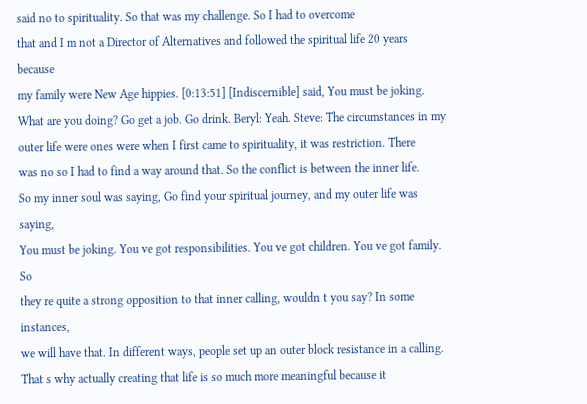said no to spirituality. So that was my challenge. So I had to overcome
that and I m not a Director of Alternatives and followed the spiritual life 20 years because
my family were New Age hippies. [0:13:51] [Indiscernible] said, You must be joking.
What are you doing? Go get a job. Go drink. Beryl: Yeah. Steve: The circumstances in my
outer life were ones were when I first came to spirituality, it was restriction. There
was no so I had to find a way around that. So the conflict is between the inner life.
So my inner soul was saying, Go find your spiritual journey, and my outer life was saying,
You must be joking. You ve got responsibilities. You ve got children. You ve got family. So
they re quite a strong opposition to that inner calling, wouldn t you say? In some instances,
we will have that. In different ways, people set up an outer block resistance in a calling.
That s why actually creating that life is so much more meaningful because it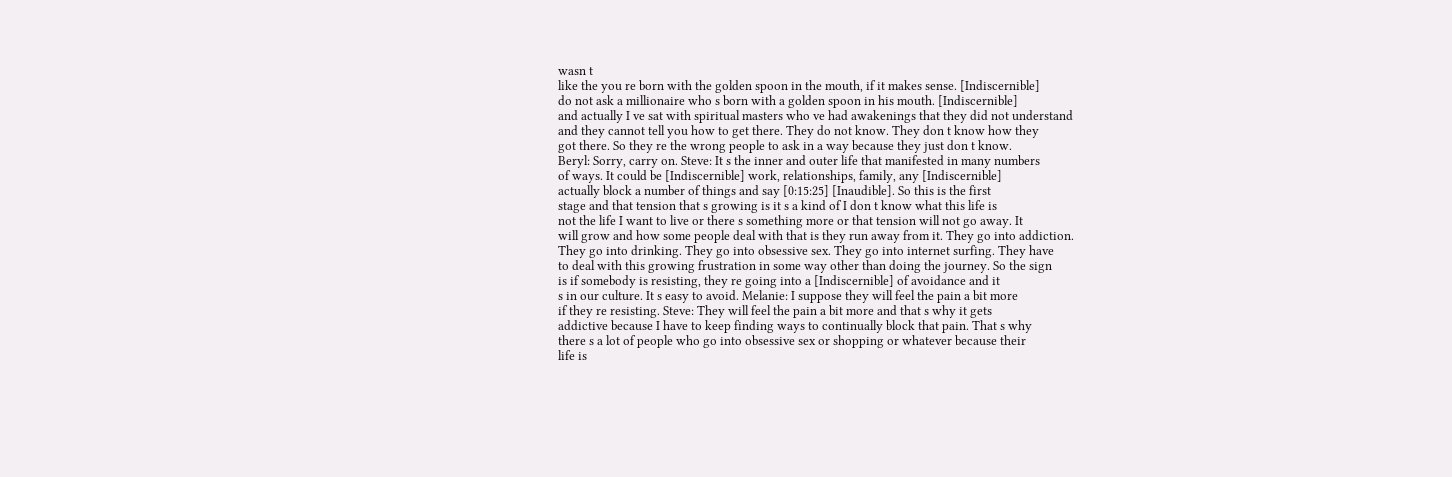wasn t
like the you re born with the golden spoon in the mouth, if it makes sense. [Indiscernible]
do not ask a millionaire who s born with a golden spoon in his mouth. [Indiscernible]
and actually I ve sat with spiritual masters who ve had awakenings that they did not understand
and they cannot tell you how to get there. They do not know. They don t know how they
got there. So they re the wrong people to ask in a way because they just don t know.
Beryl: Sorry, carry on. Steve: It s the inner and outer life that manifested in many numbers
of ways. It could be [Indiscernible] work, relationships, family, any [Indiscernible]
actually block a number of things and say [0:15:25] [Inaudible]. So this is the first
stage and that tension that s growing is it s a kind of I don t know what this life is
not the life I want to live or there s something more or that tension will not go away. It
will grow and how some people deal with that is they run away from it. They go into addiction.
They go into drinking. They go into obsessive sex. They go into internet surfing. They have
to deal with this growing frustration in some way other than doing the journey. So the sign
is if somebody is resisting, they re going into a [Indiscernible] of avoidance and it
s in our culture. It s easy to avoid. Melanie: I suppose they will feel the pain a bit more
if they re resisting. Steve: They will feel the pain a bit more and that s why it gets
addictive because I have to keep finding ways to continually block that pain. That s why
there s a lot of people who go into obsessive sex or shopping or whatever because their
life is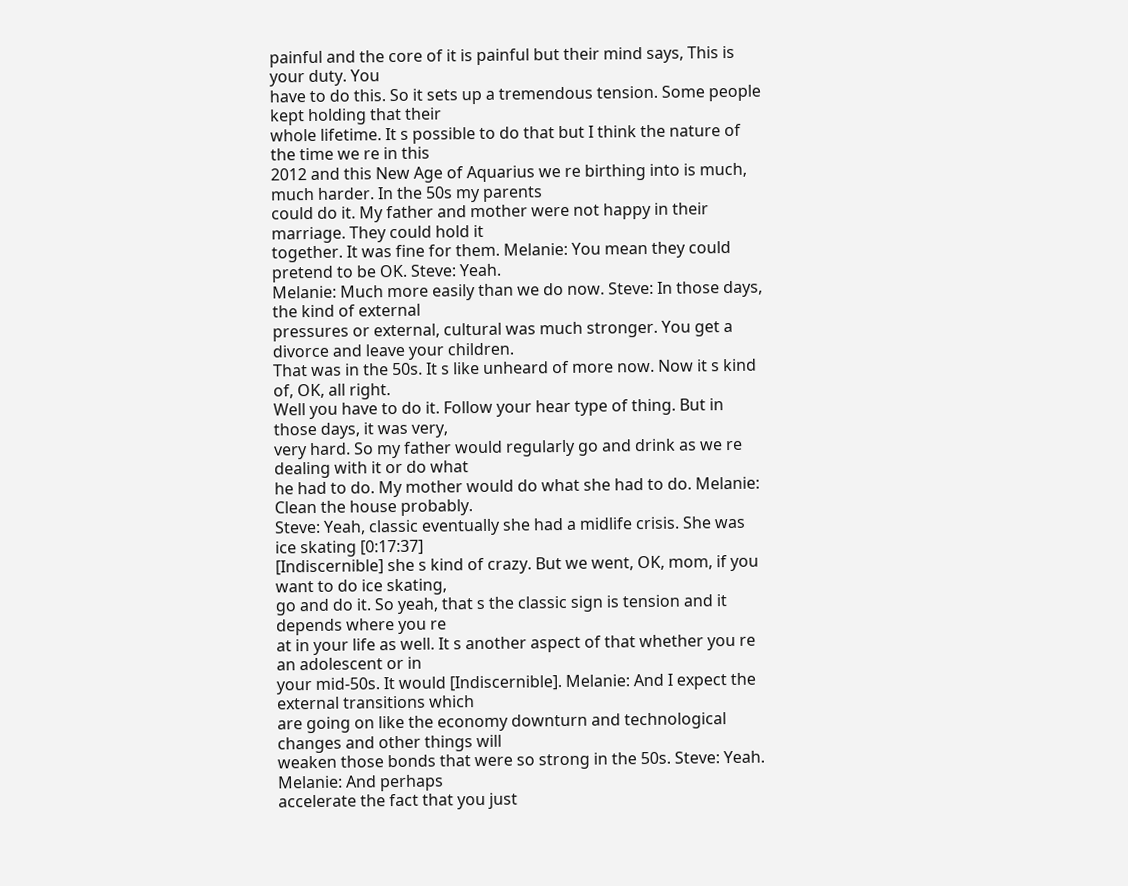painful and the core of it is painful but their mind says, This is your duty. You
have to do this. So it sets up a tremendous tension. Some people kept holding that their
whole lifetime. It s possible to do that but I think the nature of the time we re in this
2012 and this New Age of Aquarius we re birthing into is much, much harder. In the 50s my parents
could do it. My father and mother were not happy in their marriage. They could hold it
together. It was fine for them. Melanie: You mean they could pretend to be OK. Steve: Yeah.
Melanie: Much more easily than we do now. Steve: In those days, the kind of external
pressures or external, cultural was much stronger. You get a divorce and leave your children.
That was in the 50s. It s like unheard of more now. Now it s kind of, OK, all right.
Well you have to do it. Follow your hear type of thing. But in those days, it was very,
very hard. So my father would regularly go and drink as we re dealing with it or do what
he had to do. My mother would do what she had to do. Melanie: Clean the house probably.
Steve: Yeah, classic eventually she had a midlife crisis. She was ice skating [0:17:37]
[Indiscernible] she s kind of crazy. But we went, OK, mom, if you want to do ice skating,
go and do it. So yeah, that s the classic sign is tension and it depends where you re
at in your life as well. It s another aspect of that whether you re an adolescent or in
your mid-50s. It would [Indiscernible]. Melanie: And I expect the external transitions which
are going on like the economy downturn and technological changes and other things will
weaken those bonds that were so strong in the 50s. Steve: Yeah. Melanie: And perhaps
accelerate the fact that you just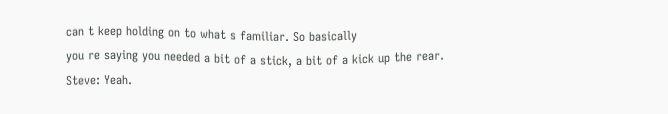can t keep holding on to what s familiar. So basically
you re saying you needed a bit of a stick, a bit of a kick up the rear. Steve: Yeah.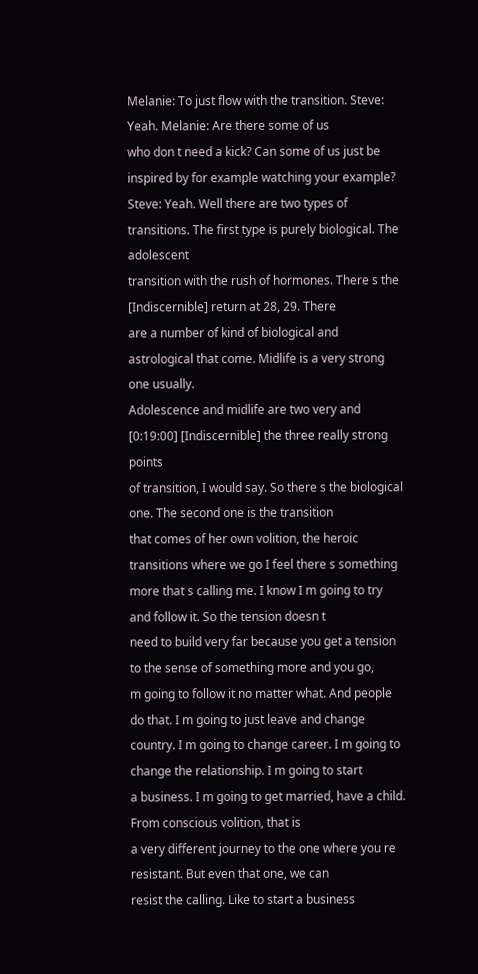Melanie: To just flow with the transition. Steve: Yeah. Melanie: Are there some of us
who don t need a kick? Can some of us just be inspired by for example watching your example?
Steve: Yeah. Well there are two types of transitions. The first type is purely biological. The adolescent
transition with the rush of hormones. There s the [Indiscernible] return at 28, 29. There
are a number of kind of biological and astrological that come. Midlife is a very strong one usually.
Adolescence and midlife are two very and [0:19:00] [Indiscernible] the three really strong points
of transition, I would say. So there s the biological one. The second one is the transition
that comes of her own volition, the heroic transitions where we go I feel there s something
more that s calling me. I know I m going to try and follow it. So the tension doesn t
need to build very far because you get a tension to the sense of something more and you go,
m going to follow it no matter what. And people do that. I m going to just leave and change
country. I m going to change career. I m going to change the relationship. I m going to start
a business. I m going to get married, have a child. From conscious volition, that is
a very different journey to the one where you re resistant. But even that one, we can
resist the calling. Like to start a business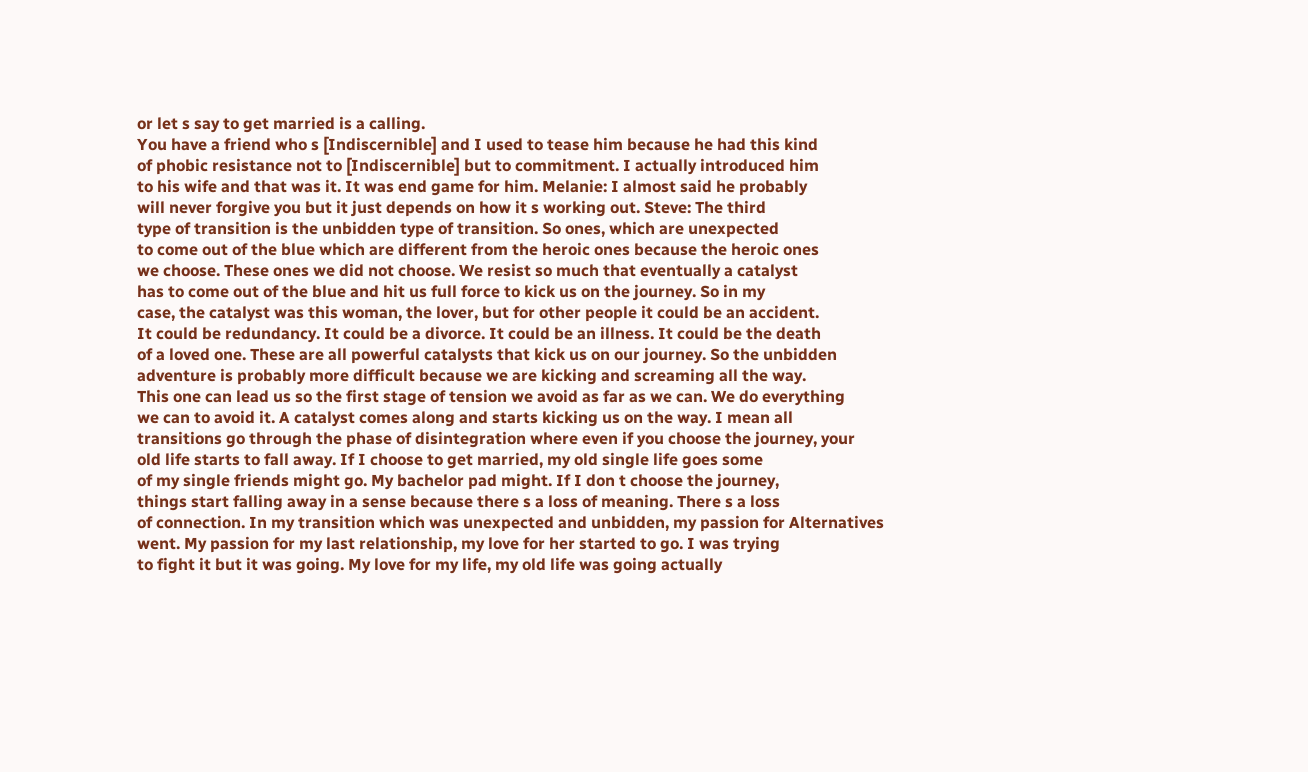or let s say to get married is a calling.
You have a friend who s [Indiscernible] and I used to tease him because he had this kind
of phobic resistance not to [Indiscernible] but to commitment. I actually introduced him
to his wife and that was it. It was end game for him. Melanie: I almost said he probably
will never forgive you but it just depends on how it s working out. Steve: The third
type of transition is the unbidden type of transition. So ones, which are unexpected
to come out of the blue which are different from the heroic ones because the heroic ones
we choose. These ones we did not choose. We resist so much that eventually a catalyst
has to come out of the blue and hit us full force to kick us on the journey. So in my
case, the catalyst was this woman, the lover, but for other people it could be an accident.
It could be redundancy. It could be a divorce. It could be an illness. It could be the death
of a loved one. These are all powerful catalysts that kick us on our journey. So the unbidden
adventure is probably more difficult because we are kicking and screaming all the way.
This one can lead us so the first stage of tension we avoid as far as we can. We do everything
we can to avoid it. A catalyst comes along and starts kicking us on the way. I mean all
transitions go through the phase of disintegration where even if you choose the journey, your
old life starts to fall away. If I choose to get married, my old single life goes some
of my single friends might go. My bachelor pad might. If I don t choose the journey,
things start falling away in a sense because there s a loss of meaning. There s a loss
of connection. In my transition which was unexpected and unbidden, my passion for Alternatives
went. My passion for my last relationship, my love for her started to go. I was trying
to fight it but it was going. My love for my life, my old life was going actually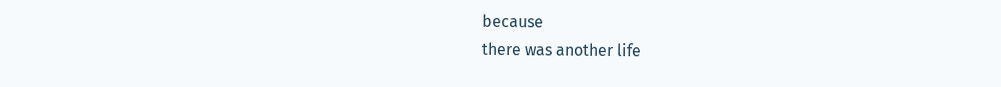because
there was another life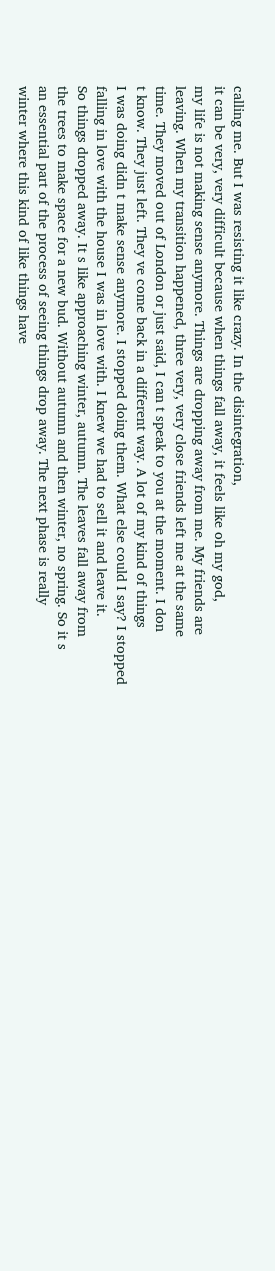calling me. But I was resisting it like crazy. In the disintegration,
it can be very, very difficult because when things fall away, it feels like oh my god,
my life is not making sense anymore. Things are dropping away from me. My friends are
leaving. When my transition happened, three very, very close friends left me at the same
time. They moved out of London or just said, I can t speak to you at the moment. I don
t know. They just left. They ve come back in a different way. A lot of my kind of things
I was doing didn t make sense anymore. I stopped doing them. What else could I say? I stopped
falling in love with the house I was in love with. I knew we had to sell it and leave it.
So things dropped away. It s like approaching winter, autumn. The leaves fall away from
the trees to make space for a new bud. Without autumn and then winter, no spring. So it s
an essential part of the process of seeing things drop away. The next phase is really
winter where this kind of like things have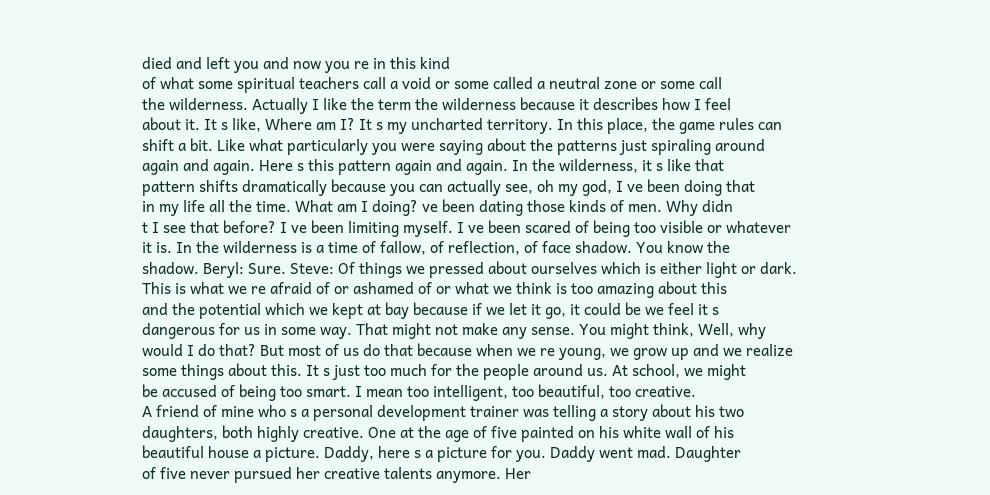died and left you and now you re in this kind
of what some spiritual teachers call a void or some called a neutral zone or some call
the wilderness. Actually I like the term the wilderness because it describes how I feel
about it. It s like, Where am I? It s my uncharted territory. In this place, the game rules can
shift a bit. Like what particularly you were saying about the patterns just spiraling around
again and again. Here s this pattern again and again. In the wilderness, it s like that
pattern shifts dramatically because you can actually see, oh my god, I ve been doing that
in my life all the time. What am I doing? ve been dating those kinds of men. Why didn
t I see that before? I ve been limiting myself. I ve been scared of being too visible or whatever
it is. In the wilderness is a time of fallow, of reflection, of face shadow. You know the
shadow. Beryl: Sure. Steve: Of things we pressed about ourselves which is either light or dark.
This is what we re afraid of or ashamed of or what we think is too amazing about this
and the potential which we kept at bay because if we let it go, it could be we feel it s
dangerous for us in some way. That might not make any sense. You might think, Well, why
would I do that? But most of us do that because when we re young, we grow up and we realize
some things about this. It s just too much for the people around us. At school, we might
be accused of being too smart. I mean too intelligent, too beautiful, too creative.
A friend of mine who s a personal development trainer was telling a story about his two
daughters, both highly creative. One at the age of five painted on his white wall of his
beautiful house a picture. Daddy, here s a picture for you. Daddy went mad. Daughter
of five never pursued her creative talents anymore. Her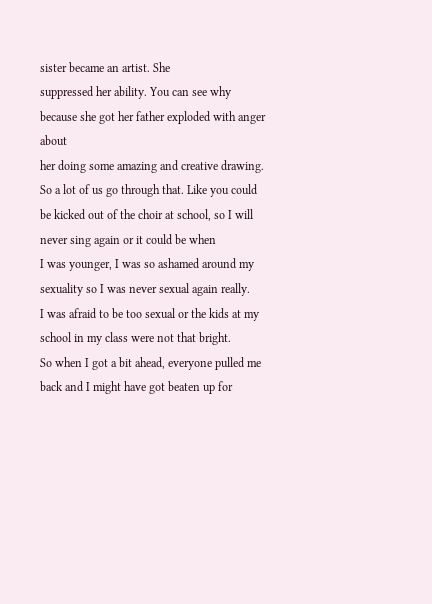sister became an artist. She
suppressed her ability. You can see why because she got her father exploded with anger about
her doing some amazing and creative drawing. So a lot of us go through that. Like you could
be kicked out of the choir at school, so I will never sing again or it could be when
I was younger, I was so ashamed around my sexuality so I was never sexual again really.
I was afraid to be too sexual or the kids at my school in my class were not that bright.
So when I got a bit ahead, everyone pulled me back and I might have got beaten up for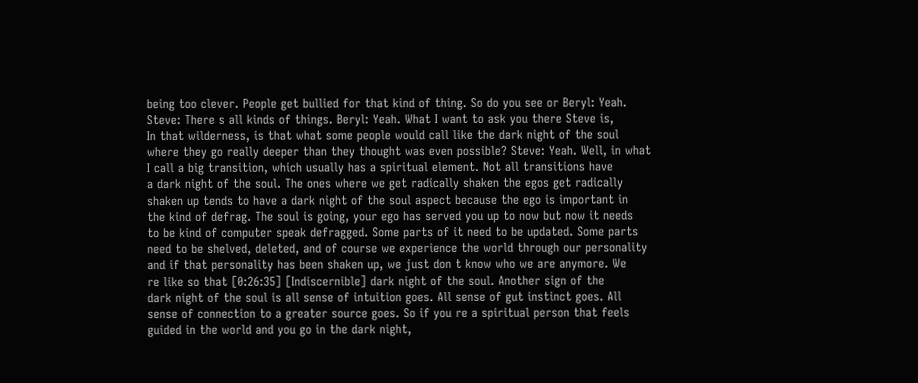being too clever. People get bullied for that kind of thing. So do you see or Beryl: Yeah.
Steve: There s all kinds of things. Beryl: Yeah. What I want to ask you there Steve is,
In that wilderness, is that what some people would call like the dark night of the soul
where they go really deeper than they thought was even possible? Steve: Yeah. Well, in what
I call a big transition, which usually has a spiritual element. Not all transitions have
a dark night of the soul. The ones where we get radically shaken the egos get radically
shaken up tends to have a dark night of the soul aspect because the ego is important in
the kind of defrag. The soul is going, your ego has served you up to now but now it needs
to be kind of computer speak defragged. Some parts of it need to be updated. Some parts
need to be shelved, deleted, and of course we experience the world through our personality
and if that personality has been shaken up, we just don t know who we are anymore. We
re like so that [0:26:35] [Indiscernible] dark night of the soul. Another sign of the
dark night of the soul is all sense of intuition goes. All sense of gut instinct goes. All
sense of connection to a greater source goes. So if you re a spiritual person that feels
guided in the world and you go in the dark night,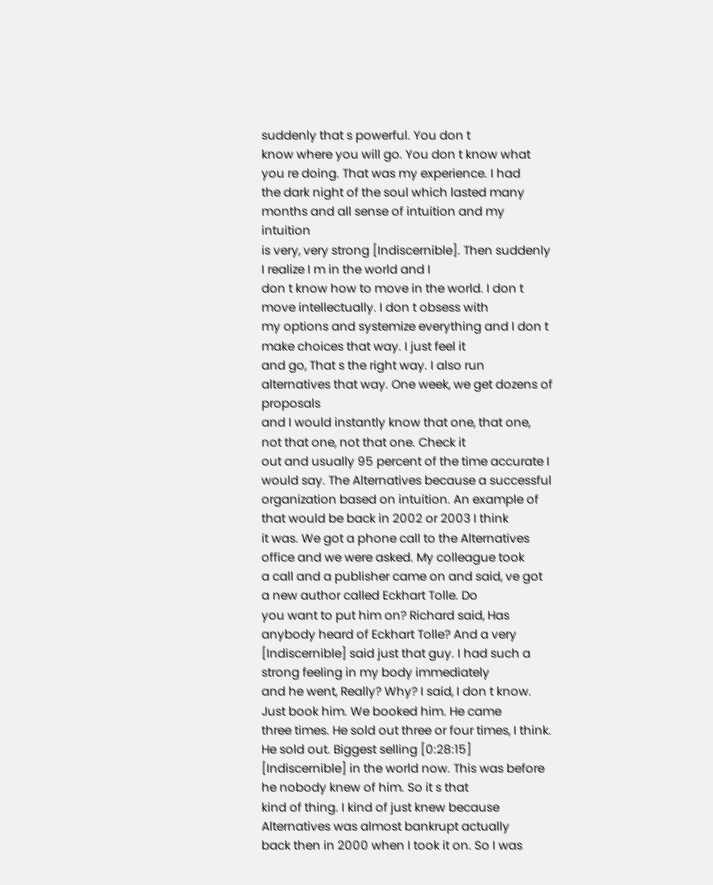suddenly that s powerful. You don t
know where you will go. You don t know what you re doing. That was my experience. I had
the dark night of the soul which lasted many months and all sense of intuition and my intuition
is very, very strong [Indiscernible]. Then suddenly I realize I m in the world and I
don t know how to move in the world. I don t move intellectually. I don t obsess with
my options and systemize everything and I don t make choices that way. I just feel it
and go, That s the right way. I also run alternatives that way. One week, we get dozens of proposals
and I would instantly know that one, that one, not that one, not that one. Check it
out and usually 95 percent of the time accurate I would say. The Alternatives because a successful
organization based on intuition. An example of that would be back in 2002 or 2003 I think
it was. We got a phone call to the Alternatives office and we were asked. My colleague took
a call and a publisher came on and said, ve got a new author called Eckhart Tolle. Do
you want to put him on? Richard said, Has anybody heard of Eckhart Tolle? And a very
[Indiscernible] said just that guy. I had such a strong feeling in my body immediately
and he went, Really? Why? I said, I don t know. Just book him. We booked him. He came
three times. He sold out three or four times, I think. He sold out. Biggest selling [0:28:15]
[Indiscernible] in the world now. This was before he nobody knew of him. So it s that
kind of thing. I kind of just knew because Alternatives was almost bankrupt actually
back then in 2000 when I took it on. So I was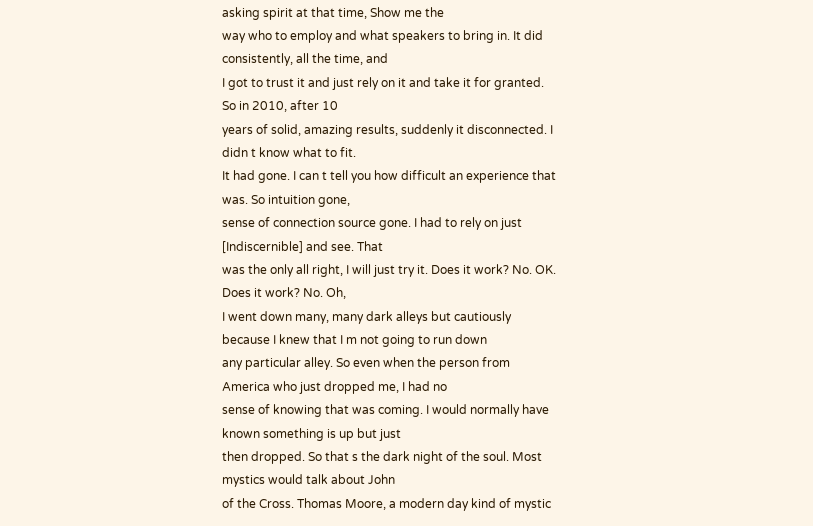asking spirit at that time, Show me the
way who to employ and what speakers to bring in. It did consistently, all the time, and
I got to trust it and just rely on it and take it for granted. So in 2010, after 10
years of solid, amazing results, suddenly it disconnected. I didn t know what to fit.
It had gone. I can t tell you how difficult an experience that was. So intuition gone,
sense of connection source gone. I had to rely on just [Indiscernible] and see. That
was the only all right, I will just try it. Does it work? No. OK. Does it work? No. Oh,
I went down many, many dark alleys but cautiously because I knew that I m not going to run down
any particular alley. So even when the person from America who just dropped me, I had no
sense of knowing that was coming. I would normally have known something is up but just
then dropped. So that s the dark night of the soul. Most mystics would talk about John
of the Cross. Thomas Moore, a modern day kind of mystic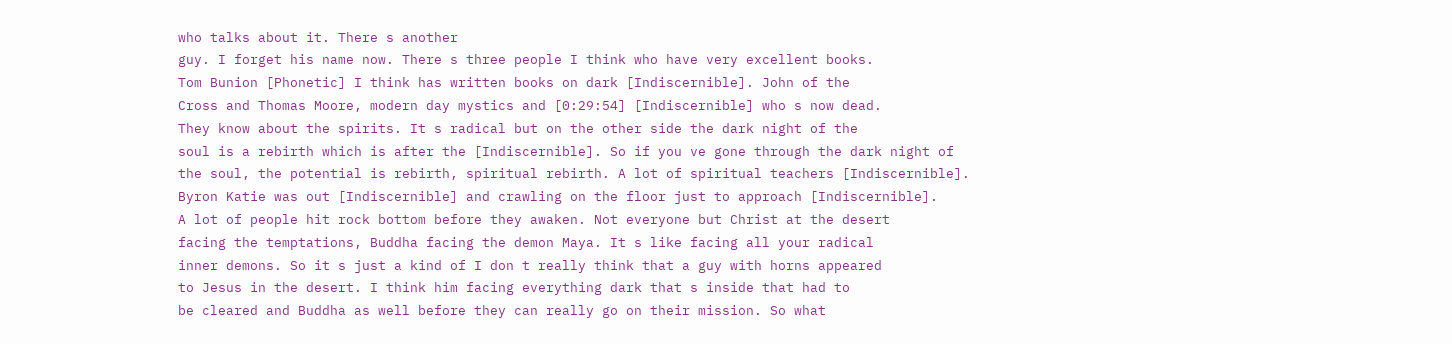who talks about it. There s another
guy. I forget his name now. There s three people I think who have very excellent books.
Tom Bunion [Phonetic] I think has written books on dark [Indiscernible]. John of the
Cross and Thomas Moore, modern day mystics and [0:29:54] [Indiscernible] who s now dead.
They know about the spirits. It s radical but on the other side the dark night of the
soul is a rebirth which is after the [Indiscernible]. So if you ve gone through the dark night of
the soul, the potential is rebirth, spiritual rebirth. A lot of spiritual teachers [Indiscernible].
Byron Katie was out [Indiscernible] and crawling on the floor just to approach [Indiscernible].
A lot of people hit rock bottom before they awaken. Not everyone but Christ at the desert
facing the temptations, Buddha facing the demon Maya. It s like facing all your radical
inner demons. So it s just a kind of I don t really think that a guy with horns appeared
to Jesus in the desert. I think him facing everything dark that s inside that had to
be cleared and Buddha as well before they can really go on their mission. So what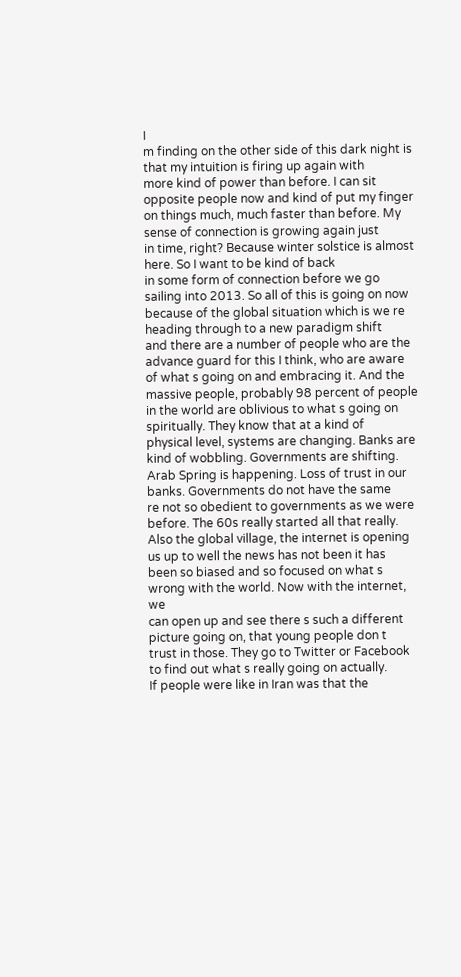I
m finding on the other side of this dark night is that my intuition is firing up again with
more kind of power than before. I can sit opposite people now and kind of put my finger
on things much, much faster than before. My sense of connection is growing again just
in time, right? Because winter solstice is almost here. So I want to be kind of back
in some form of connection before we go sailing into 2013. So all of this is going on now
because of the global situation which is we re heading through to a new paradigm shift
and there are a number of people who are the advance guard for this I think, who are aware
of what s going on and embracing it. And the massive people, probably 98 percent of people
in the world are oblivious to what s going on spiritually. They know that at a kind of
physical level, systems are changing. Banks are kind of wobbling. Governments are shifting.
Arab Spring is happening. Loss of trust in our banks. Governments do not have the same
re not so obedient to governments as we were before. The 60s really started all that really.
Also the global village, the internet is opening us up to well the news has not been it has
been so biased and so focused on what s wrong with the world. Now with the internet, we
can open up and see there s such a different picture going on, that young people don t
trust in those. They go to Twitter or Facebook to find out what s really going on actually.
If people were like in Iran was that the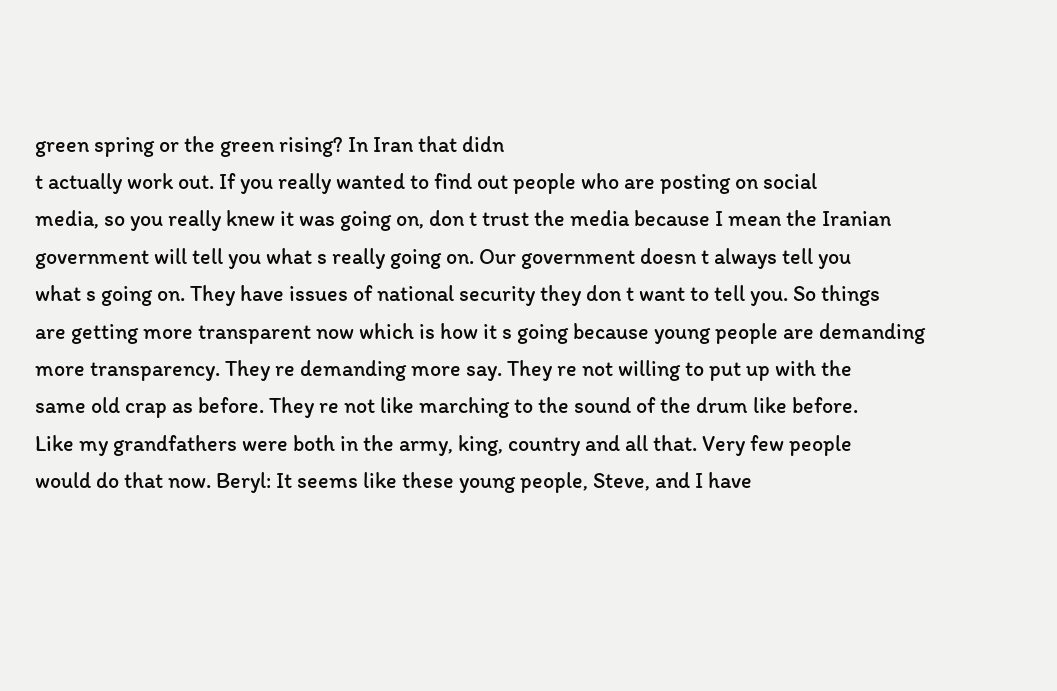green spring or the green rising? In Iran that didn
t actually work out. If you really wanted to find out people who are posting on social
media, so you really knew it was going on, don t trust the media because I mean the Iranian
government will tell you what s really going on. Our government doesn t always tell you
what s going on. They have issues of national security they don t want to tell you. So things
are getting more transparent now which is how it s going because young people are demanding
more transparency. They re demanding more say. They re not willing to put up with the
same old crap as before. They re not like marching to the sound of the drum like before.
Like my grandfathers were both in the army, king, country and all that. Very few people
would do that now. Beryl: It seems like these young people, Steve, and I have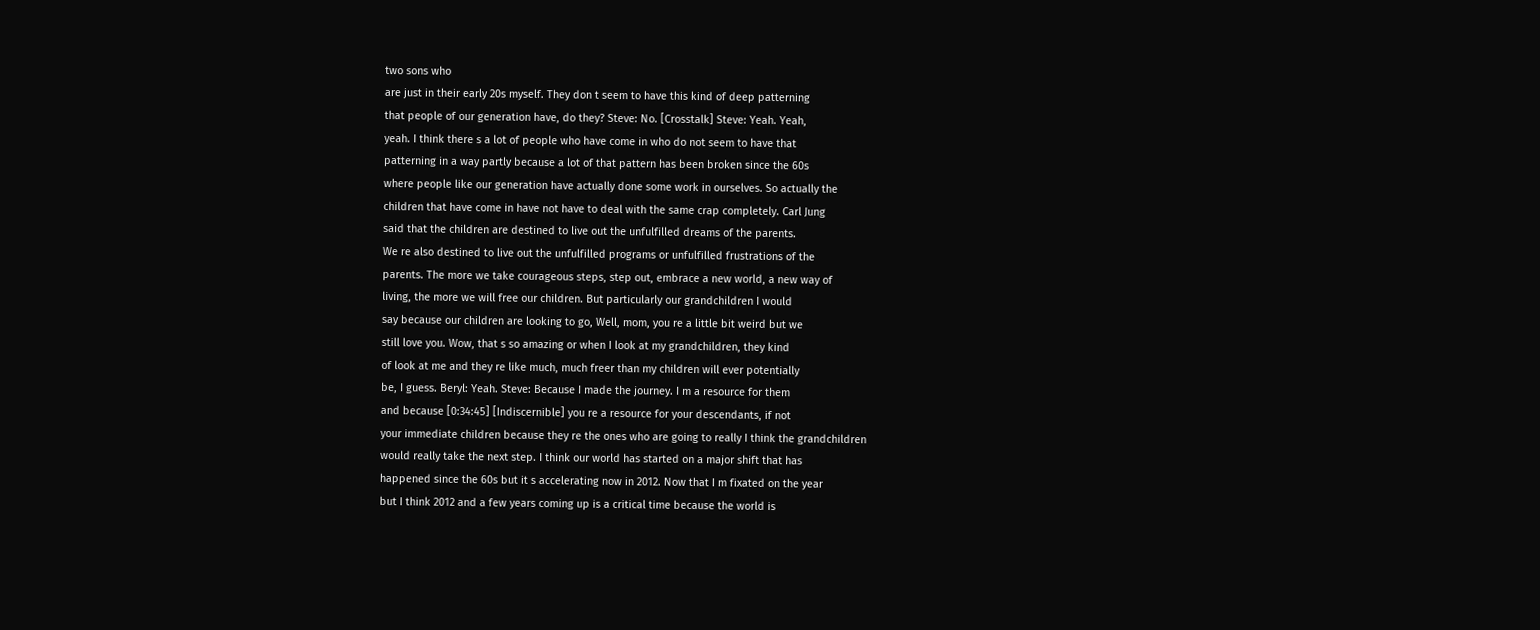two sons who
are just in their early 20s myself. They don t seem to have this kind of deep patterning
that people of our generation have, do they? Steve: No. [Crosstalk] Steve: Yeah. Yeah,
yeah. I think there s a lot of people who have come in who do not seem to have that
patterning in a way partly because a lot of that pattern has been broken since the 60s
where people like our generation have actually done some work in ourselves. So actually the
children that have come in have not have to deal with the same crap completely. Carl Jung
said that the children are destined to live out the unfulfilled dreams of the parents.
We re also destined to live out the unfulfilled programs or unfulfilled frustrations of the
parents. The more we take courageous steps, step out, embrace a new world, a new way of
living, the more we will free our children. But particularly our grandchildren I would
say because our children are looking to go, Well, mom, you re a little bit weird but we
still love you. Wow, that s so amazing or when I look at my grandchildren, they kind
of look at me and they re like much, much freer than my children will ever potentially
be, I guess. Beryl: Yeah. Steve: Because I made the journey. I m a resource for them
and because [0:34:45] [Indiscernible] you re a resource for your descendants, if not
your immediate children because they re the ones who are going to really I think the grandchildren
would really take the next step. I think our world has started on a major shift that has
happened since the 60s but it s accelerating now in 2012. Now that I m fixated on the year
but I think 2012 and a few years coming up is a critical time because the world is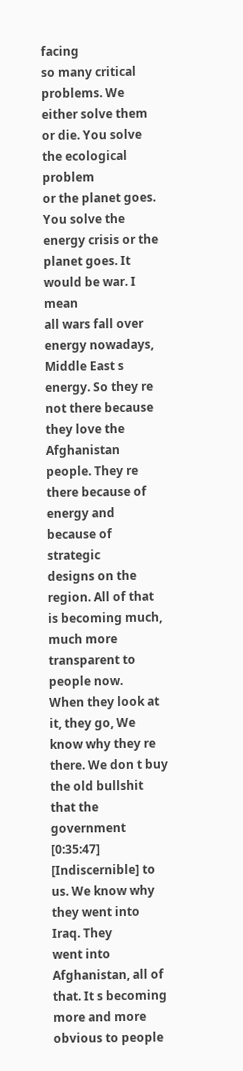facing
so many critical problems. We either solve them or die. You solve the ecological problem
or the planet goes. You solve the energy crisis or the planet goes. It would be war. I mean
all wars fall over energy nowadays, Middle East s energy. So they re not there because
they love the Afghanistan people. They re there because of energy and because of strategic
designs on the region. All of that is becoming much, much more transparent to people now.
When they look at it, they go, We know why they re there. We don t buy the old bullshit
that the government [0:35:47] [Indiscernible] to us. We know why they went into Iraq. They
went into Afghanistan, all of that. It s becoming more and more obvious to people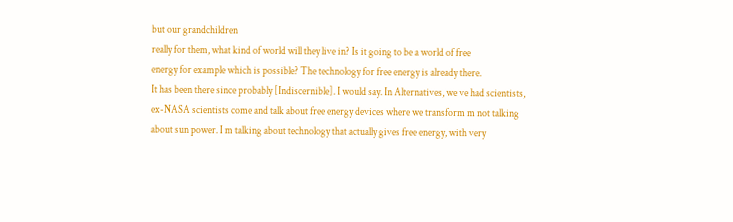but our grandchildren
really for them, what kind of world will they live in? Is it going to be a world of free
energy for example which is possible? The technology for free energy is already there.
It has been there since probably [Indiscernible]. I would say. In Alternatives, we ve had scientists,
ex-NASA scientists come and talk about free energy devices where we transform m not talking
about sun power. I m talking about technology that actually gives free energy, with very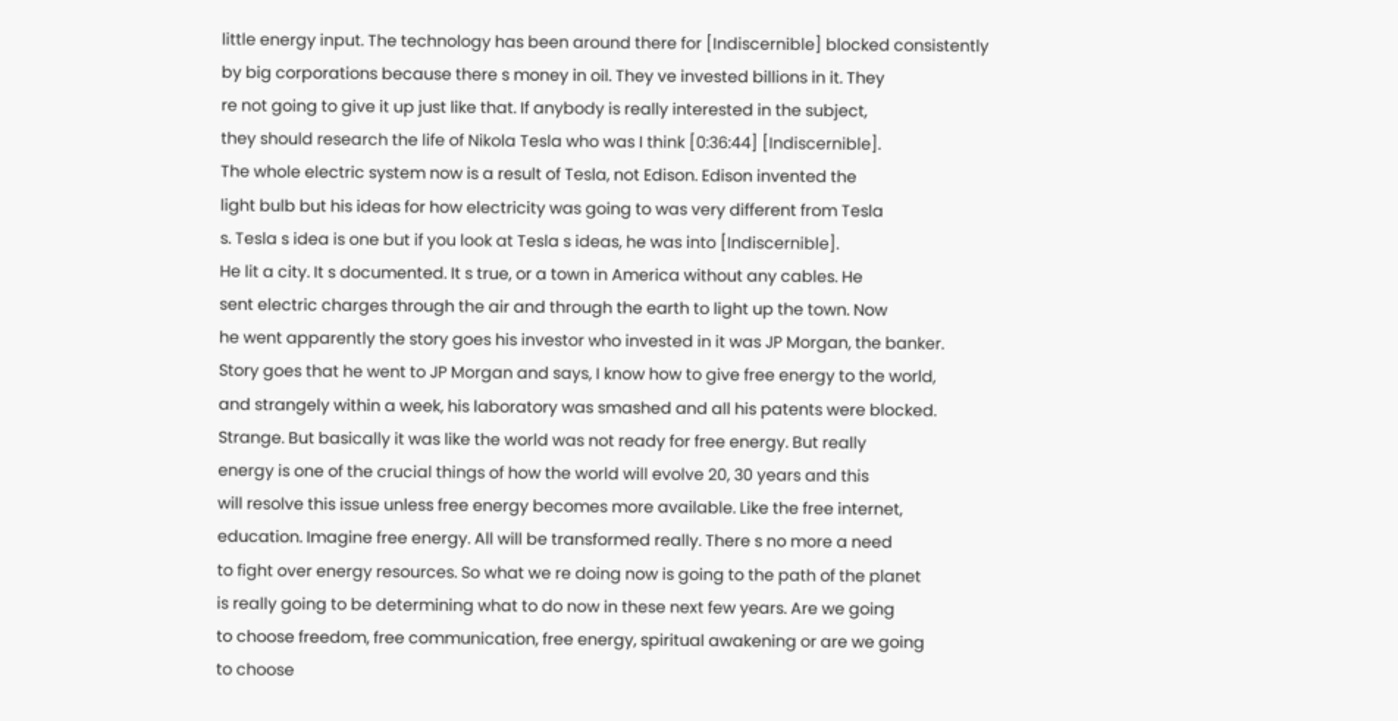little energy input. The technology has been around there for [Indiscernible] blocked consistently
by big corporations because there s money in oil. They ve invested billions in it. They
re not going to give it up just like that. If anybody is really interested in the subject,
they should research the life of Nikola Tesla who was I think [0:36:44] [Indiscernible].
The whole electric system now is a result of Tesla, not Edison. Edison invented the
light bulb but his ideas for how electricity was going to was very different from Tesla
s. Tesla s idea is one but if you look at Tesla s ideas, he was into [Indiscernible].
He lit a city. It s documented. It s true, or a town in America without any cables. He
sent electric charges through the air and through the earth to light up the town. Now
he went apparently the story goes his investor who invested in it was JP Morgan, the banker.
Story goes that he went to JP Morgan and says, I know how to give free energy to the world,
and strangely within a week, his laboratory was smashed and all his patents were blocked.
Strange. But basically it was like the world was not ready for free energy. But really
energy is one of the crucial things of how the world will evolve 20, 30 years and this
will resolve this issue unless free energy becomes more available. Like the free internet,
education. Imagine free energy. All will be transformed really. There s no more a need
to fight over energy resources. So what we re doing now is going to the path of the planet
is really going to be determining what to do now in these next few years. Are we going
to choose freedom, free communication, free energy, spiritual awakening or are we going
to choose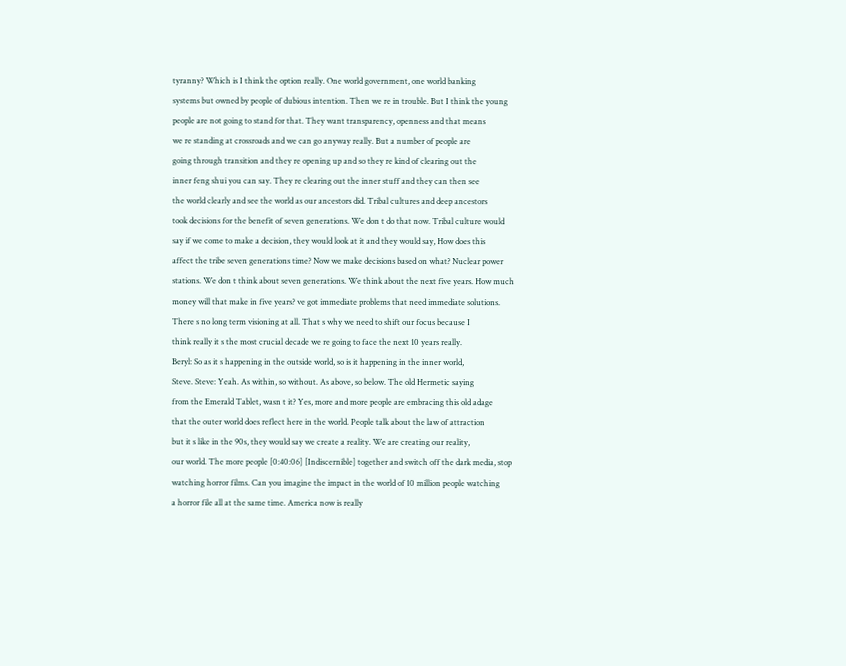tyranny? Which is I think the option really. One world government, one world banking
systems but owned by people of dubious intention. Then we re in trouble. But I think the young
people are not going to stand for that. They want transparency, openness and that means
we re standing at crossroads and we can go anyway really. But a number of people are
going through transition and they re opening up and so they re kind of clearing out the
inner feng shui you can say. They re clearing out the inner stuff and they can then see
the world clearly and see the world as our ancestors did. Tribal cultures and deep ancestors
took decisions for the benefit of seven generations. We don t do that now. Tribal culture would
say if we come to make a decision, they would look at it and they would say, How does this
affect the tribe seven generations time? Now we make decisions based on what? Nuclear power
stations. We don t think about seven generations. We think about the next five years. How much
money will that make in five years? ve got immediate problems that need immediate solutions.
There s no long term visioning at all. That s why we need to shift our focus because I
think really it s the most crucial decade we re going to face the next 10 years really.
Beryl: So as it s happening in the outside world, so is it happening in the inner world,
Steve. Steve: Yeah. As within, so without. As above, so below. The old Hermetic saying
from the Emerald Tablet, wasn t it? Yes, more and more people are embracing this old adage
that the outer world does reflect here in the world. People talk about the law of attraction
but it s like in the 90s, they would say we create a reality. We are creating our reality,
our world. The more people [0:40:06] [Indiscernible] together and switch off the dark media, stop
watching horror films. Can you imagine the impact in the world of 10 million people watching
a horror file all at the same time. America now is really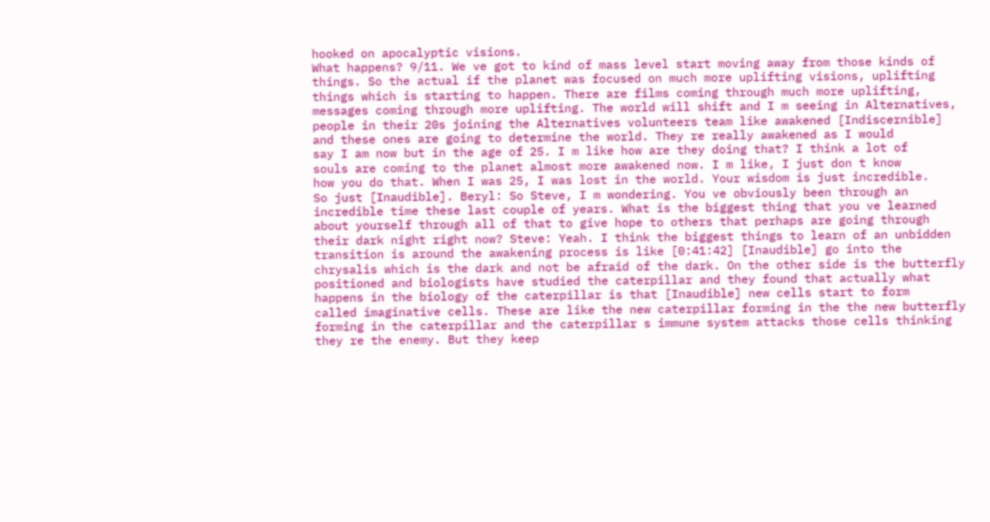hooked on apocalyptic visions.
What happens? 9/11. We ve got to kind of mass level start moving away from those kinds of
things. So the actual if the planet was focused on much more uplifting visions, uplifting
things which is starting to happen. There are films coming through much more uplifting,
messages coming through more uplifting. The world will shift and I m seeing in Alternatives,
people in their 20s joining the Alternatives volunteers team like awakened [Indiscernible]
and these ones are going to determine the world. They re really awakened as I would
say I am now but in the age of 25. I m like how are they doing that? I think a lot of
souls are coming to the planet almost more awakened now. I m like, I just don t know
how you do that. When I was 25, I was lost in the world. Your wisdom is just incredible.
So just [Inaudible]. Beryl: So Steve, I m wondering. You ve obviously been through an
incredible time these last couple of years. What is the biggest thing that you ve learned
about yourself through all of that to give hope to others that perhaps are going through
their dark night right now? Steve: Yeah. I think the biggest things to learn of an unbidden
transition is around the awakening process is like [0:41:42] [Inaudible] go into the
chrysalis which is the dark and not be afraid of the dark. On the other side is the butterfly
positioned and biologists have studied the caterpillar and they found that actually what
happens in the biology of the caterpillar is that [Inaudible] new cells start to form
called imaginative cells. These are like the new caterpillar forming in the the new butterfly
forming in the caterpillar and the caterpillar s immune system attacks those cells thinking
they re the enemy. But they keep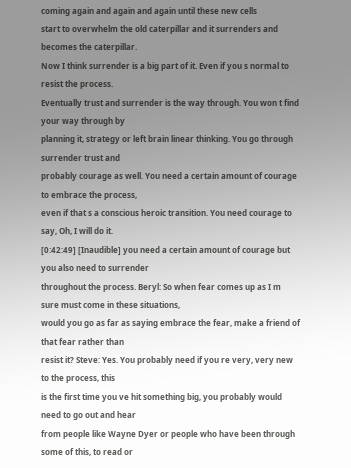coming again and again and again until these new cells
start to overwhelm the old caterpillar and it surrenders and becomes the caterpillar.
Now I think surrender is a big part of it. Even if you s normal to resist the process.
Eventually trust and surrender is the way through. You won t find your way through by
planning it, strategy or left brain linear thinking. You go through surrender trust and
probably courage as well. You need a certain amount of courage to embrace the process,
even if that s a conscious heroic transition. You need courage to say, Oh, I will do it.
[0:42:49] [Inaudible] you need a certain amount of courage but you also need to surrender
throughout the process. Beryl: So when fear comes up as I m sure must come in these situations,
would you go as far as saying embrace the fear, make a friend of that fear rather than
resist it? Steve: Yes. You probably need if you re very, very new to the process, this
is the first time you ve hit something big, you probably would need to go out and hear
from people like Wayne Dyer or people who have been through some of this, to read or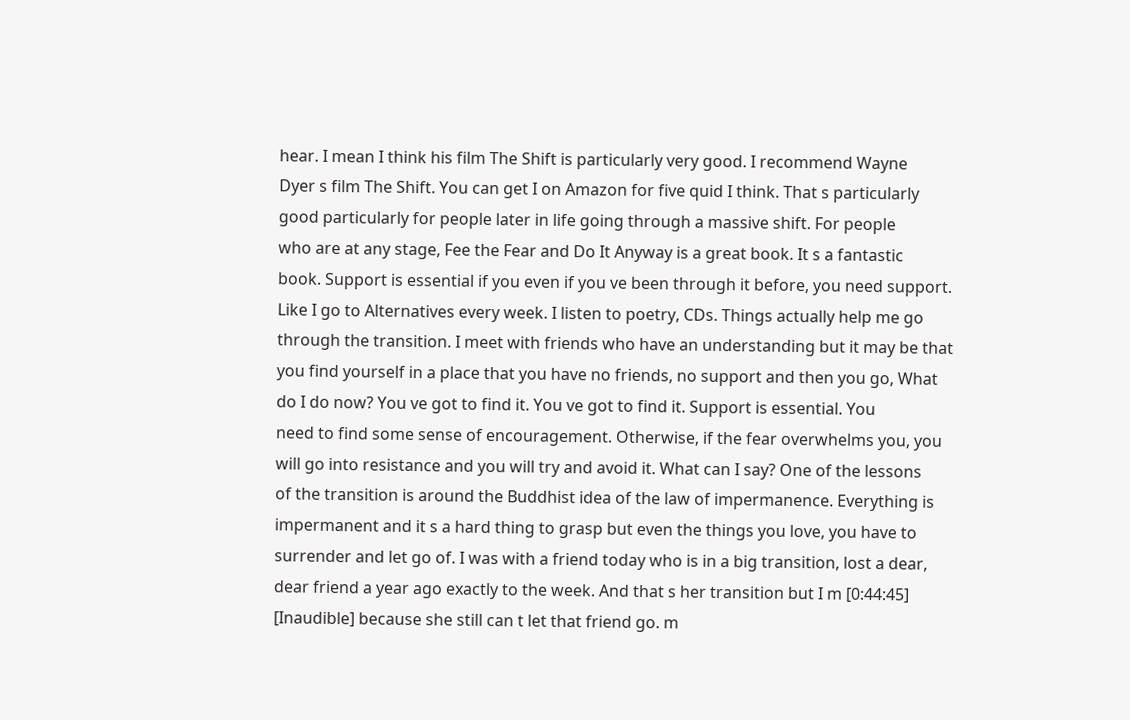hear. I mean I think his film The Shift is particularly very good. I recommend Wayne
Dyer s film The Shift. You can get I on Amazon for five quid I think. That s particularly
good particularly for people later in life going through a massive shift. For people
who are at any stage, Fee the Fear and Do It Anyway is a great book. It s a fantastic
book. Support is essential if you even if you ve been through it before, you need support.
Like I go to Alternatives every week. I listen to poetry, CDs. Things actually help me go
through the transition. I meet with friends who have an understanding but it may be that
you find yourself in a place that you have no friends, no support and then you go, What
do I do now? You ve got to find it. You ve got to find it. Support is essential. You
need to find some sense of encouragement. Otherwise, if the fear overwhelms you, you
will go into resistance and you will try and avoid it. What can I say? One of the lessons
of the transition is around the Buddhist idea of the law of impermanence. Everything is
impermanent and it s a hard thing to grasp but even the things you love, you have to
surrender and let go of. I was with a friend today who is in a big transition, lost a dear,
dear friend a year ago exactly to the week. And that s her transition but I m [0:44:45]
[Inaudible] because she still can t let that friend go. m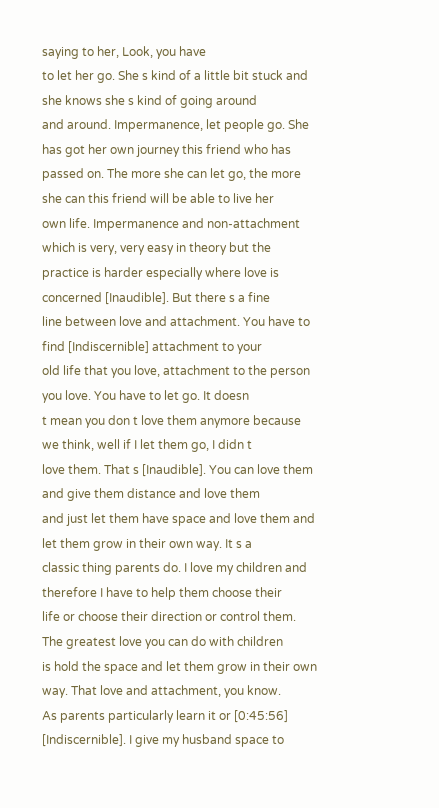saying to her, Look, you have
to let her go. She s kind of a little bit stuck and she knows she s kind of going around
and around. Impermanence, let people go. She has got her own journey this friend who has
passed on. The more she can let go, the more she can this friend will be able to live her
own life. Impermanence and non-attachment which is very, very easy in theory but the
practice is harder especially where love is concerned [Inaudible]. But there s a fine
line between love and attachment. You have to find [Indiscernible] attachment to your
old life that you love, attachment to the person you love. You have to let go. It doesn
t mean you don t love them anymore because we think, well if I let them go, I didn t
love them. That s [Inaudible]. You can love them and give them distance and love them
and just let them have space and love them and let them grow in their own way. It s a
classic thing parents do. I love my children and therefore I have to help them choose their
life or choose their direction or control them. The greatest love you can do with children
is hold the space and let them grow in their own way. That love and attachment, you know.
As parents particularly learn it or [0:45:56] [Indiscernible]. I give my husband space to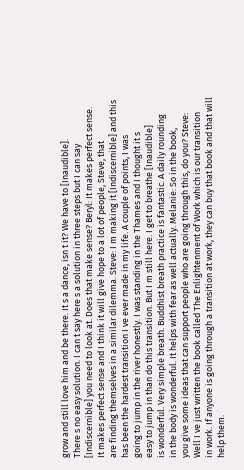grow and still love him and be there. It s a dance, isn t it? We have to [Inaudible].
There s no easy solution. I can t say here s a solution in three steps but I can say
[Indiscernible] you need to look at. Does that make sense? Beryl: It makes perfect sense.
It makes perfect sense and I think it will give hope to a lot of people, Steve, that
are finding themselves in a similar dilemma. Steve: I m making it [Indiscernible] and this
has been the hardest transition I ve ever made in my life. A couple of points, I was
going to jump in the river honestly. I was standing in the Thames and I thought it s
easy to jump in than do this transition. But I m still here. I get to breathe [Inaudible]
is wonderful. Very simple breath. Buddhist breath practice is fantastic. A daily rounding
in the body is wonderful. It helps with fear as well actually. Melanie: So in the book,
you give some ideas that can support people who are going through this, do you? Steve:
Well I ve just written the book called The Enlightenment of Work which is our transition
in work. If anyone is going through a transition at work, they can buy that book and that will
help them.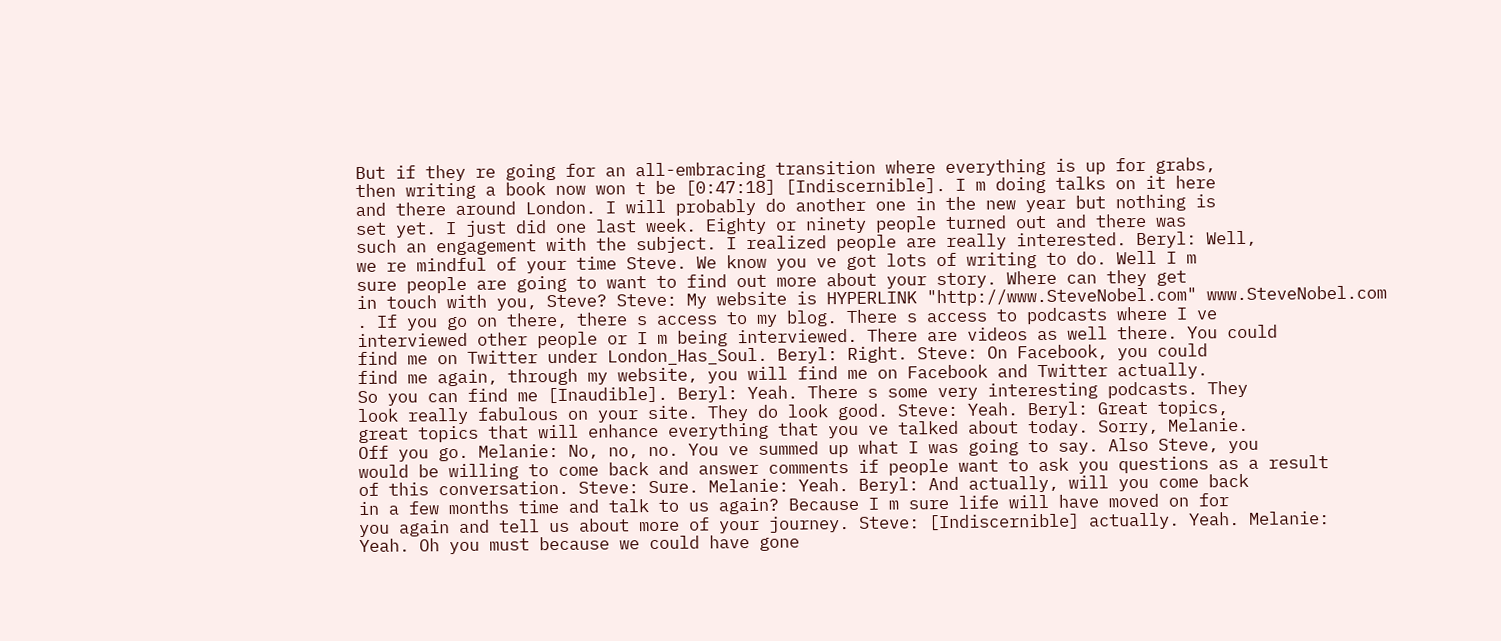But if they re going for an all-embracing transition where everything is up for grabs,
then writing a book now won t be [0:47:18] [Indiscernible]. I m doing talks on it here
and there around London. I will probably do another one in the new year but nothing is
set yet. I just did one last week. Eighty or ninety people turned out and there was
such an engagement with the subject. I realized people are really interested. Beryl: Well,
we re mindful of your time Steve. We know you ve got lots of writing to do. Well I m
sure people are going to want to find out more about your story. Where can they get
in touch with you, Steve? Steve: My website is HYPERLINK "http://www.SteveNobel.com" www.SteveNobel.com
. If you go on there, there s access to my blog. There s access to podcasts where I ve
interviewed other people or I m being interviewed. There are videos as well there. You could
find me on Twitter under London_Has_Soul. Beryl: Right. Steve: On Facebook, you could
find me again, through my website, you will find me on Facebook and Twitter actually.
So you can find me [Inaudible]. Beryl: Yeah. There s some very interesting podcasts. They
look really fabulous on your site. They do look good. Steve: Yeah. Beryl: Great topics,
great topics that will enhance everything that you ve talked about today. Sorry, Melanie.
Off you go. Melanie: No, no, no. You ve summed up what I was going to say. Also Steve, you
would be willing to come back and answer comments if people want to ask you questions as a result
of this conversation. Steve: Sure. Melanie: Yeah. Beryl: And actually, will you come back
in a few months time and talk to us again? Because I m sure life will have moved on for
you again and tell us about more of your journey. Steve: [Indiscernible] actually. Yeah. Melanie:
Yeah. Oh you must because we could have gone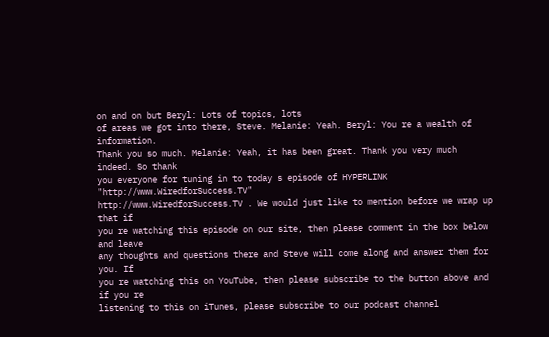on and on but Beryl: Lots of topics, lots
of areas we got into there, Steve. Melanie: Yeah. Beryl: You re a wealth of information.
Thank you so much. Melanie: Yeah, it has been great. Thank you very much indeed. So thank
you everyone for tuning in to today s episode of HYPERLINK "http://www.WiredforSuccess.TV"
http://www.WiredforSuccess.TV . We would just like to mention before we wrap up that if
you re watching this episode on our site, then please comment in the box below and leave
any thoughts and questions there and Steve will come along and answer them for you. If
you re watching this on YouTube, then please subscribe to the button above and if you re
listening to this on iTunes, please subscribe to our podcast channel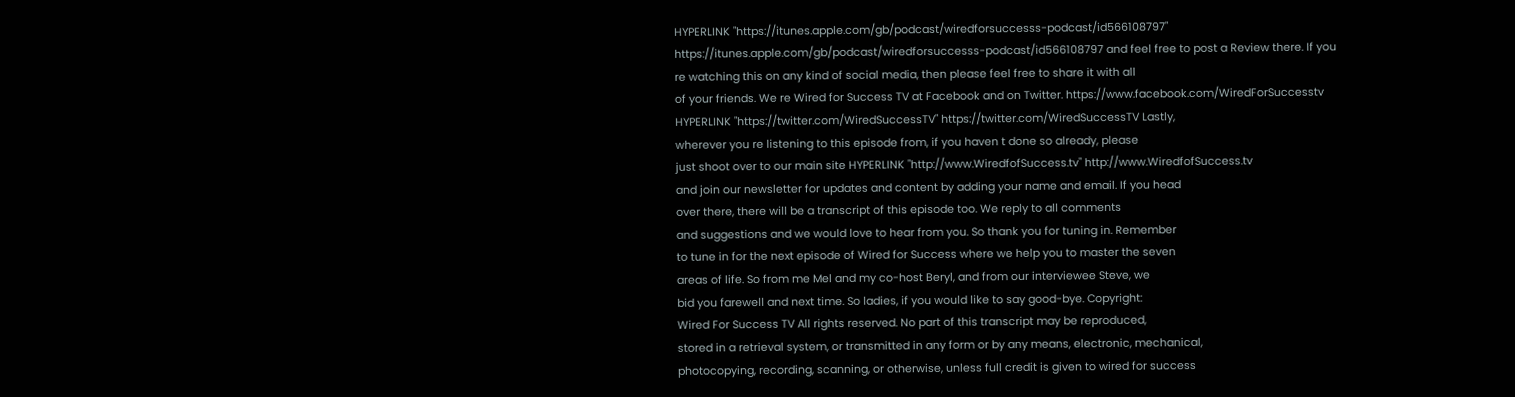HYPERLINK "https://itunes.apple.com/gb/podcast/wiredforsuccesss-podcast/id566108797"
https://itunes.apple.com/gb/podcast/wiredforsuccesss-podcast/id566108797 and feel free to post a Review there. If you
re watching this on any kind of social media, then please feel free to share it with all
of your friends. We re Wired for Success TV at Facebook and on Twitter. https://www.facebook.com/WiredForSuccesstv
HYPERLINK "https://twitter.com/WiredSuccessTV" https://twitter.com/WiredSuccessTV Lastly,
wherever you re listening to this episode from, if you haven t done so already, please
just shoot over to our main site HYPERLINK "http://www.WiredfofSuccess.tv" http://www.WiredfofSuccess.tv
and join our newsletter for updates and content by adding your name and email. If you head
over there, there will be a transcript of this episode too. We reply to all comments
and suggestions and we would love to hear from you. So thank you for tuning in. Remember
to tune in for the next episode of Wired for Success where we help you to master the seven
areas of life. So from me Mel and my co-host Beryl, and from our interviewee Steve, we
bid you farewell and next time. So ladies, if you would like to say good-bye. Copyright:
Wired For Success TV All rights reserved. No part of this transcript may be reproduced,
stored in a retrieval system, or transmitted in any form or by any means, electronic, mechanical,
photocopying, recording, scanning, or otherwise, unless full credit is given to wired for success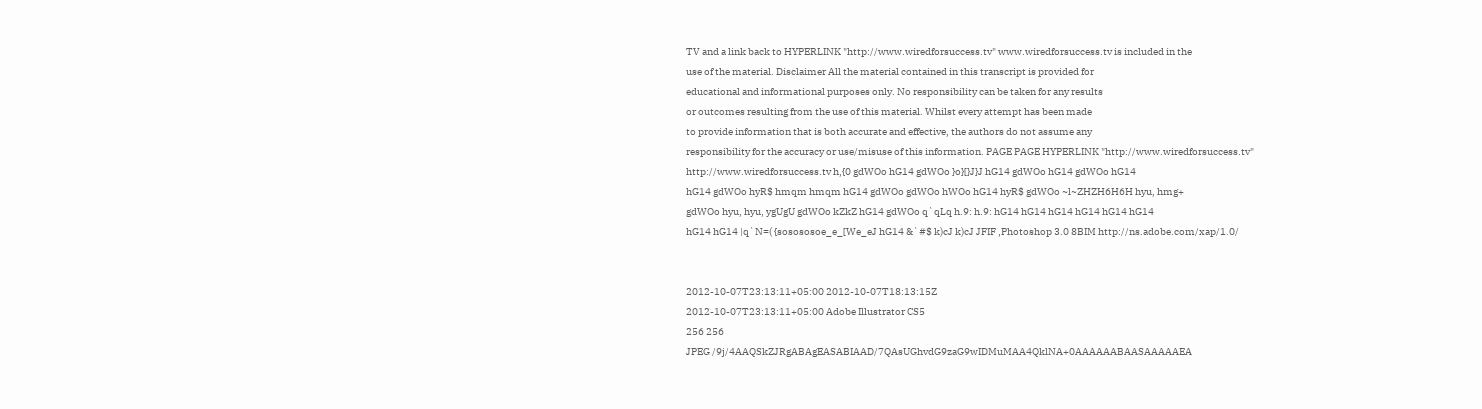TV and a link back to HYPERLINK "http://www.wiredforsuccess.tv" www.wiredforsuccess.tv is included in the
use of the material. Disclaimer All the material contained in this transcript is provided for
educational and informational purposes only. No responsibility can be taken for any results
or outcomes resulting from the use of this material. Whilst every attempt has been made
to provide information that is both accurate and effective, the authors do not assume any
responsibility for the accuracy or use/misuse of this information. PAGE PAGE HYPERLINK "http://www.wiredforsuccess.tv"
http://www.wiredforsuccess.tv h,{0 gdWOo hG14 gdWOo }o}[}J}J hG14 gdWOo hG14 gdWOo hG14
hG14 gdWOo hyR$ hmqm hmqm hG14 gdWOo gdWOo hWOo hG14 hyR$ gdWOo ~l~ZHZH6H6H hyu, hmg+
gdWOo hyu, hyu, ygUgU gdWOo kZkZ hG14 gdWOo q`qLq h.9: h.9: hG14 hG14 hG14 hG14 hG14 hG14
hG14 hG14 |q`N=( {sosososoe_e_[We_eJ hG14 &`#$ k)cJ k)cJ JFIF ,Photoshop 3.0 8BIM http://ns.adobe.com/xap/1.0/


2012-10-07T23:13:11+05:00 2012-10-07T18:13:15Z
2012-10-07T23:13:11+05:00 Adobe Illustrator CS5
256 256
JPEG /9j/4AAQSkZJRgABAgEASABIAAD/7QAsUGhvdG9zaG9wIDMuMAA4QklNA+0AAAAAABAASAAAAAEA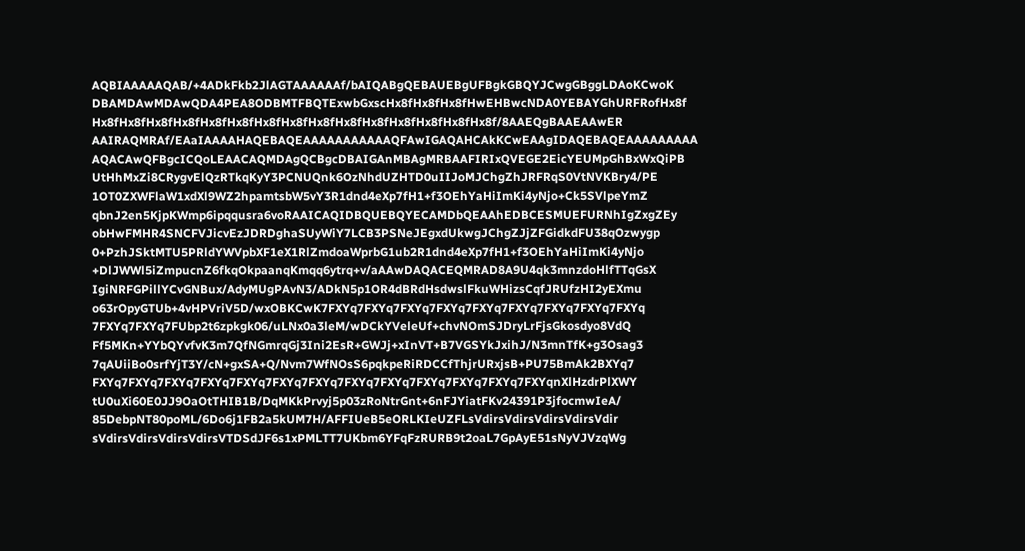AQBIAAAAAQAB/+4ADkFkb2JlAGTAAAAAAf/bAIQABgQEBAUEBgUFBgkGBQYJCwgGBggLDAoKCwoK DBAMDAwMDAwQDA4PEA8ODBMTFBQTExwbGxscHx8fHx8fHx8fHwEHBwcNDA0YEBAYGhURFRofHx8f Hx8fHx8fHx8fHx8fHx8fHx8fHx8fHx8fHx8fHx8fHx8fHx8fHx8fHx8fHx8f/8AAEQgBAAEAAwER AAIRAQMRAf/EAaIAAAAHAQEBAQEAAAAAAAAAAAQFAwIGAQAHCAkKCwEAAgIDAQEBAQEAAAAAAAAA AQACAwQFBgcICQoLEAACAQMDAgQCBgcDBAIGAnMBAgMRBAAFIRIxQVEGE2EicYEUMpGhBxWxQiPB UtHhMxZi8CRygvElQzRTkqKyY3PCNUQnk6OzNhdUZHTD0uIIJoMJChgZhJRFRqS0VtNVKBry4/PE 1OT0ZXWFlaW1xdXl9WZ2hpamtsbW5vY3R1dnd4eXp7fH1+f3OEhYaHiImKi4yNjo+Ck5SVlpeYmZ qbnJ2en5KjpKWmp6ipqqusra6voRAAICAQIDBQUEBQYECAMDbQEAAhEDBCESMUEFURNhIgZxgZEy obHwFMHR4SNCFVJicvEzJDRDghaSUyWiY7LCB3PSNeJEgxdUkwgJChgZJjZFGidkdFU38qOzwygp 0+PzhJSktMTU5PRldYWVpbXF1eX1RlZmdoaWprbG1ub2R1dnd4eXp7fH1+f3OEhYaHiImKi4yNjo +DlJWWl5iZmpucnZ6fkqOkpaanqKmqq6ytrq+v/aAAwDAQACEQMRAD8A9U4qk3mnzdoHlfTTqGsX IgiNRFGPillYCvGNBux/AdyMUgPAvN3/ADkN5p1OR4dBRdHsdwslFkuWHizsCqfJRUfzHI2yEXmu o63rOpyGTUb+4vHPVriV5D/wxOBKCwK7FXYq7FXYq7FXYq7FXYq7FXYq7FXYq7FXYq7FXYq7FXYq 7FXYq7FXYq7FUbp2t6zpkgk06/uLNx0a3leM/wDCkYVeleUf+chvNOmSJDryLrFjsGkosdyo8VdQ Ff5MKn+YYbQYvfvK3m7QfNGmrqGj3Ini2EsR+GWJj+xInVT+B7VGSYkJxihJ/N3mnTfK+g3Osag3 7qAUiiBo0srfYjT3Y/cN+gxSA+Q/Nvm7WfNOsS6pqkpeRiRDCCfThjrURxjsB+PU75BmAk2BXYq7 FXYq7FXYq7FXYq7FXYq7FXYq7FXYq7FXYq7FXYq7FXYq7FXYq7FXYq7FXYq7FXYqnXlHzdrPlXWY tU0uXi60E0JJ9OaOtTHIB1B/DqMKkPrvyj5p03zRoNtrGnt+6nFJYiatFKv24391P3jfocmwIeA/ 85DebpNT80poML/6Do6j1FB2a5kUM7H/AFFIUeB5eORLKIeUZFLsVdirsVdirsVdirsVdirsVdir sVdirsVdirsVdirsVdirsVTDSdJF6s1xPMLTT7UKbm6YFqFzRURB9t2oaL7GpAyE51sNyVJVzqWg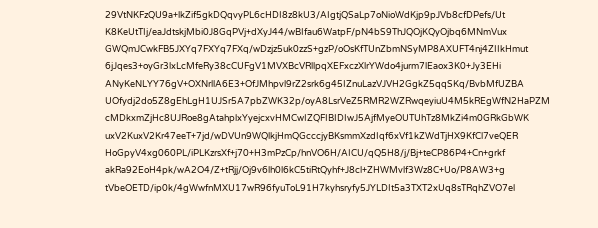29VtNKFzQU9a+lkZif5gkDQqvyPL6cHDI8z8kU3/AIgtjQSaLp7oNioWdKjp9pJVb8cfDPefs/Ut K8KeUtTIj/eaJdtskjMbi0J8GqPVj+dXyJ44/wBIfau6WatpF/pN4bS9ThJQOjKQyOjbq6MNmVux GWQmJCwkFB5JXYq7FXYq7FXq/wDzjz5uk0zzS+gzP/oOsKfTUnZbmNSyMP8AXUFT4nj4ZIIkHmut 6jJqes3+oyGr3lxLcMfeRy38cCUFgV1MVXBcVRllpqXEFxczXlrYWdo4jurm7lEaox3K0+Jy3EHi ANyKeNLYY76gV+OXNrllA6E3+OfJMhpvl9rZ2srk6g45IZnuLazVJVH2GgkZ5qqSKq/BvbMfUZBA UOfydj2do5Z8gEhLgH1UJSr5A7pbZWK32p/oyA8LsrVeZ5RMR2WZRwqeyiuU4M5kREgWfN2HaPZM cMDkxmZjHc8UJRoe8gAtahplxYyejcxvHMCwIZQFIBIDIwJ5AjfMyeOUTUhTz8MkZi4m0GRkGbWK uxV2KuxV2Kr47eeT+7jd/wDVUn9WQlkjHmQGcccjyBKsmmXzdIqf6xVf1kZWdTjHX9KfCl7veQER HoGpyV4xg060PL/iPLKzrsXf+j70+H3mPzCp/hnVO6H/AICU/qQ5H8/j/Bj+teCP86P4+Cn+grkf akRa92EoH4pk/wA2O4/Z+tRjj/Oj9v6lh0l6kC5tiRtQyhf+J8cl+ZHWMvlf3Wz8C+Uo/P8AW3+g tVbeOETD/ip0k/4gWwfnMXU17wR96fyuToL91H7kyhsryfy5JYLDIt5a3TXT2xUq8sTRqhZVO7el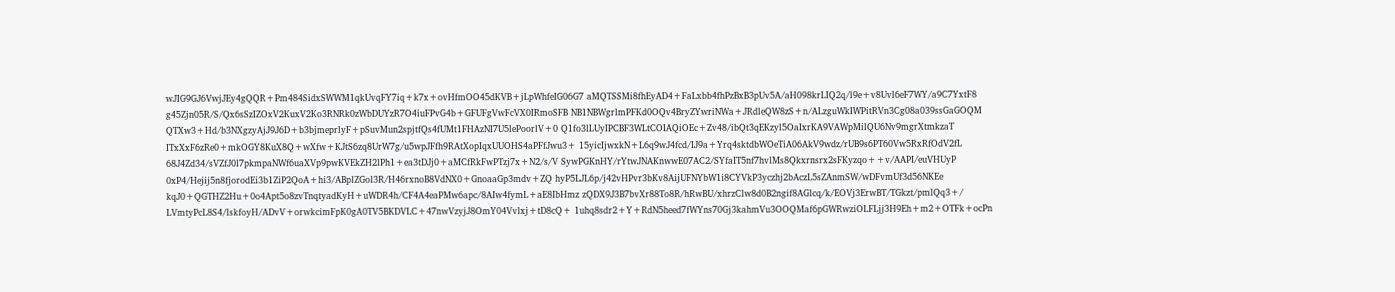wJIG9GJ6VwjJEy4gQQR+Pm484SidxSWWM1qkUvqFY7iq+k7x+ovHfmOO45dKVB+jLpWhfeIG06G7 aMQTSSMi8fhEyAD4+FaLxbb4fhPzBxB3pUv5A/aH098krLIQ2q/l9e+v8Uvl6eF7WY/a9C7YxtF8 g45Zjn05R/S/Qx6sSzIZOxV2KuxV2Ko3RNRk0zWbDUYzR7O4iuFPvG4b+GFUFgVwFcVX0IRmoSFB NB1NBWgrlmPFKd0OQv4BryZYwriNWa+JRdleQW8zS+n/ALzguWkIWPitRVn3Cg08a039ssGaGOQM QTXw3+Hd/b3NXgzyAjJ9J6D+b3bjmeprlyF+pSuvMun2spjtfQs4fUMt1FHAzNI7U5lePoorlV+0 Q1fo3lLUyIPCBF3WLtCOIAQiOEc+Zv48/ibQt3qEKzyl5OaIxrKA9VAWpMilQU6Nv9mgrXtmkzaT ITxXxF6zRe0+mkOGY8KuX8Q+wXfw+KJtS6zq8UrW7g/u5wpJFfh9RAtXopIqxUUOHS4aPFfJwu3+ 15yicIjwxkN+L6q9wJ4fcd/IJ9a+Yrq4sktdbWOeTiA06AkV9wdz/rUB9s6PT60Vw5RxRfOdV2fL 68J4Zd34/sVZfJ0l7pkmpaNWf6uaXVp9pwKVEkZH2lPh1+ea3tDJj0+aMCfRkFwPTzj7x+N2/s/V SywPGKnHY/rYtwJNAKnwwE07AC2/SYfaIT5nf7hvlMs8Qkxrnsrx2sFKyzqo++v/AAPI/euVHUyP 0xP4/Hejij5n8fjorodEi3b1ZiP2QoA+hi3/ABplZGol3R/H46rxnoB8VdNX0+GnoaaGp3mdv+ZQ hyP5LJL6p/j42vHPvr3bKv8AijUFNYbW1i8CYVkP3yczhj2bAczL5sZAnmSW/wDFvmUf3d56NKEe kqJ0+QGTHZ2Hu+0o4Apt5o8zvTnqtyadKyH+uWDR4h/CF4A4eaPMw6apc/8AIw4fymL+aE8IbHmz zQDX9J3B7bvXr88To8R/hRwBU/xhrzClw8d0B2ngif8AGlcq/k/EOVj3ErwBT/TGkzt/pmlQq3+/ LVmtyPcL8S4/lskfoyH/ADvV+orwkcimFpK0gA0TV5BKDVLC+47nwVzyjJ8OmY04Vvlxj+tD8cQ+ 1uhq8sdr2+Y+RdN5heed7fWYns70Gj3kahmVu3OOQMaf6pGWRwziOLFLjj3H9Eh+m2+OTFk+ocPn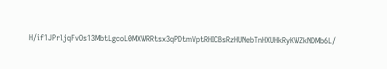H/if1JPrljqFvOs13MbtLgcoL0MXWRRtsx3qPDtmVptRHICBsRzHUNebTnHXUHkRyKWZkNDMb6L/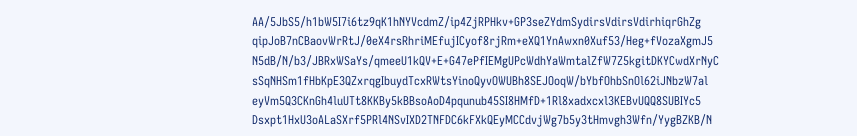AA/5JbS5/h1bW5I7i6tz9qK1hNYVcdmZ/ip4ZjRPHkv+GP3seZYdmSydirsVdirsVdirhiqrGhZg qipJoB7nCBaovWrRtJ/0eX4rsRhriMEfujICyof8rjRm+eXQ1YnAwxn0Xuf53/Heg+fVozaXgmJ5 N5dB/N/b3/JBRxWSaYs/qmeeU1kQV+E+G47ePfIEMgUPcWdhYaWmtalZfW7Z5kgitDKYCwdXrNyC sSqNHSm1fHbKpE3QZxrqgIbuydTcxRWtsYinoQyvOWUBh8SEJOoqW/bYbfOhbSnOl62iJNbzW7al eyVm5Q3CKnGh4luUTt8KKBy5kBBsoAoD4pqunub45SI8HMfD+1Rl8xadxcxl3KEBvUQQ8SUBIYc5 Dsxpt1HxU3oALaSXrf5PRl4NSvIXD2TNFDC6kFXkQEyMCCdvjWg7b5y3tHmvgh3Wfn/YygBZKB/N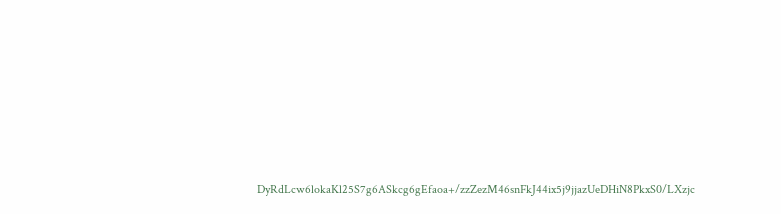DyRdLcw6lokaKl25S7g6ASkcg6gEfaoa+/zzZezM46snFkJ44ix5j9jjazUeDHiN8PkxS0/LXzjc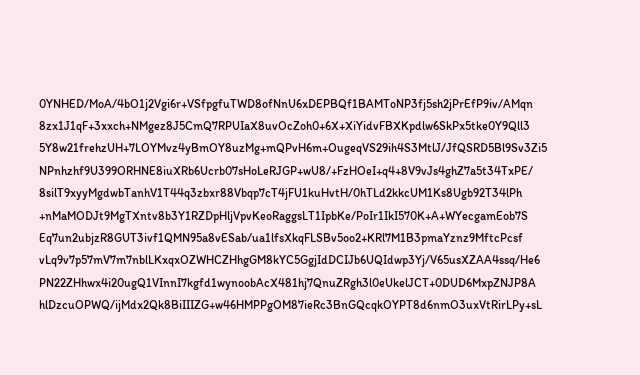0YNHED/MoA/4bO1j2Vgi6r+VSfpgfuTWD8ofNnU6xDEPBQf1BAMToNP3fj5sh2jPrEfP9iv/AMqn 8zx1J1qF+3xxch+NMgez8J5CmQ7RPUIaX8uvOcZoh0+6X+XiYidvFBXKpdlw6SkPx5tke0Y9Qll3 5Y8w21frehzUH+7LOYMvz4yBmOY8uzMg+mQPvH6m+OugeqVS29ih4S3MtlJ/JfQSRD5Bl9Sv3Zi5 NPnhzhf9U399ORHNE8iuXRb6Ucrb07sHoLeRJGP+wU8/+FzHOeI+q4+8V9vJs4ghZ7a5t34TxPE/ 8silT9xyyMgdwbTanhV1T44q3zbxr88Vbqp7cT4jFU1kuHvtH/0hTLd2kkcUM1Ks8Ugb92T34lPh +nMaMODJt9MgTXntv8b3Y1RZDpHljVpvKeoRaggsLT1IpbKe/PoIr1IkI570K+A+WYecgamEob7S Eq7un2ubjzR8GUT3ivf1QMN95a8vESab/ua1lfsXkqFLSBv5oo2+KRl7M1B3pmaYznz9MftcPcsf vLq9v7p57mV7m7nblLKxqxOZWHCZHhgGM8kYC5GgjIdDCIJb6UQIdwp3Yj/V65usXZAA4ssq/He6 PN22ZHhwx4i20ugQ1VInnI7kgfd1wynoobAcX481hj7QnuZRgh3l0eUkelJCT+0DUD6MxpZNJP8A hlDzcuOPWQ/ijMdx2Qk8BiIIIZG+w46HMPPgOM87ieRc3BnGQcqkOYPT8d6nmO3uxVtRirLPy+sL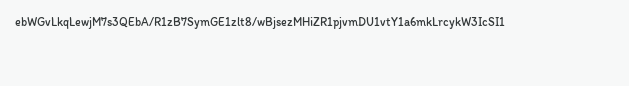ebWGvLkqLewjM7s3QEbA/R1zB7SymGE1zlt8/wBjsezMHiZR1pjvmDU1vtY1a6mkLrcykW3IcSI1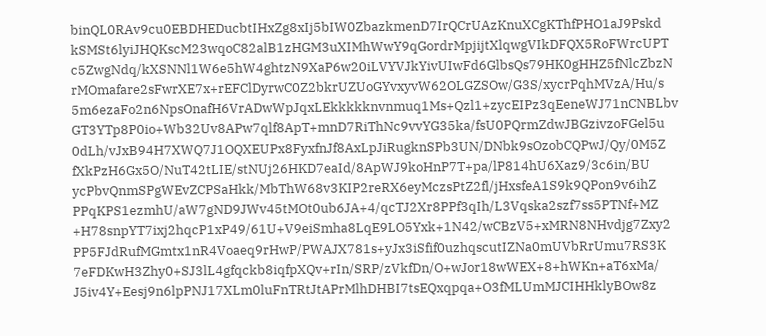binQL0RAv9cu0EBDHEDucbtIHxZg8xIj5bIW0ZbazkmenD7IrQCrUAzKnuXCgKThfPHO1aJ9Pskd kSMSt6lyiJHQKscM23wqoC82alB1zHGM3uXIMhWwY9qGordrMpjijtXlqwgVIkDFQX5RoFWrcUPT c5ZwgNdq/kXSNNl1W6e5hW4ghtzN9XaP6w20iLVYVJkYivUIwFd6GlbsQs79HK0gHHZ5fNlcZbzN rMOmafare2sFwrXE7x+rEFClDyrwC0Z2bkrUZUoGYvxyvW62OLGZSOw/G3S/xycrPqhMVzA/Hu/s 5m6ezaFo2n6NpsOnafH6VrADwWpJqxLEkkkkknvnmuq1Ms+Qzl1+zycEIPz3qEeneWJ71nCNBLbv GT3YTp8P0io+Wb32Uv8APw7qlf8ApT+mnD7RiThNc9vvYG35ka/fsU0PQrmZdwJBGzivzoFGel5u 0dLh/vJxB94H7XWQ7J1OQXEUPx8FyxfnJf8AxLpJiRugknSPb3UN/DNbk9sOzobCQPwJ/Qy/0M5Z fXkPzH6Gx5O/NuT42tLIE/stNUj26HKD7eaId/8ApWJ9koHnP7T+pa/lP814hU6Xaz9/3c6in/BU ycPbvQnmSPgWEvZCPSaHkk/MbThW68v3KIP2reRX6eyMczsPtZ2fl/jHxsfeA1S9k9QPon9v6ihZ PPqKPS1ezmhU/aW7gND9JWv45tMOt0ub6JA+4/qcTJ2Xr8PPf3qIh/L3Vqska2szf7ss5PTNf+MZ +H78snpYT7ixj2hqcP1xP49/61U+V9eiSmha8LqE9LO5Yxk+1N42/wCBzV5+xMRN8NHvdjg7Zxy2 PP5FJdRufMGmtx1nR4Voaeq9rHwP/PWAJX781s+yJx3iSfif0uzhqscutIZNa0mUVbRrUmu7RS3K 7eFDKwH3Zhy0+SJ3lL4gfqckb8iqfpXQv+rIn/SRP/zVkfDn/O+wJor18wWEX+8+hWKn+aT6xMa/ J5iv4Y+Eesj9n6lpPNJ17XLm0luFnTRtJtAPrMlhDHBI7tsEQxqpqa+O3fMLUmMJCIHHklyBOw8z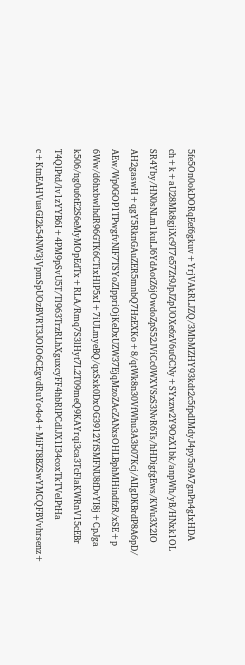5fe5On0okDORqEef6gkuv+YrjVAkRLJZQ/3MbMZHY93kdt2c5fpdIMdyJ4py5n9A7gnPn4gIxHDA ch+k+aU28Mk8gjiXc9T7e57Zt9JpJZpUOXe6zV6uGCNy+SYxzw2Y9OzX1bk/anpWh/yB/HNxk1OL SR4Yby/HN0sNLm1kuLJ6YdAotZ6jOwdoZpS52JViCc0WXVSzS3NvR6Ts/hHDigfgEws/KWu3X2IO AH2gaswH+qgY5RknGAuZER5mnbQ7HzEXKo+8/qtWk8n30VfWhu3A3b07Kcj/AIIgDKBrdP8A6pD/ AEw/Wp0GOP1TPwgfvNIF7TSYoZIppriOjKeDxUZW37EjqMzoZAcZANxsOHLBphMHindfzR/xSE+p 6Ww/d6hxbwlhdR96GTK6CTixHlP5xI+7iULmyeBQ/qxSxk0DxOG3912YfSMFNU8fDvYI8j+CpJga k506/ng0u6tE2S6eMyMOpEdTx+RLA/Rmq7S3lHyt7L2T09meQ9KAYrqi3ca3TcFlaKWRnV15cEBr T4QlPtd/lv1zYYB6I+4PM9pSvU5T/Tl963TrzRLhXguxcyFF4hbRlPCdlJX1I34coxTkTVelPtHa c+KtnEAHVuaGI2k54NW3jVpmSpUOzBVRT3JOIO6CEgvdRuYo4o4+MiFT8BZSwYMCQFBVvhrsenz+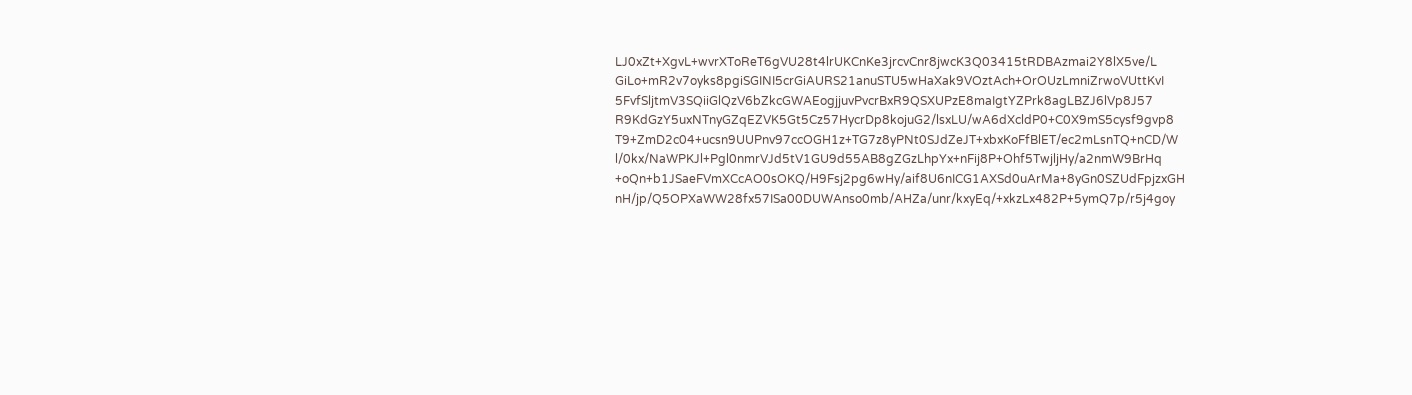LJ0xZt+XgvL+wvrXToReT6gVU28t4lrUKCnKe3jrcvCnr8jwcK3Q03415tRDBAzmai2Y8lX5ve/L GiLo+mR2v7oyks8pgiSGINI5crGiAURS21anuSTU5wHaXak9VOztAch+OrOUzLmniZrwoVUttKvI 5FvfSljtmV3SQiiGlQzV6bZkcGWAEogjjuvPvcrBxR9QSXUPzE8maIgtYZPrk8agLBZJ6lVp8J57 R9KdGzY5uxNTnyGZqEZVK5Gt5Cz57HycrDp8kojuG2/lsxLU/wA6dXcldP0+C0X9mS5cysf9gvp8 T9+ZmD2c04+ucsn9UUPnv97ccOGH1z+TG7z8yPNt0SJdZeJT+xbxKoFfBlET/ec2mLsnTQ+nCD/W l/0kx/NaWPKJl+Pgl0nmrVJd5tV1GU9d55AB8gZGzLhpYx+nFij8P+Ohf5TwjljHy/a2nmW9BrHq +oQn+b1JSaeFVmXCcAO0sOKQ/H9Fsj2pg6wHy/aif8U6nICG1AXSd0uArMa+8yGn0SZUdFpjzxGH nH/jp/Q5OPXaWW28fx57ISa00DUWAnso0mb/AHZa/unr/kxyEq/+xkzLx482P+5ymQ7p/r5j4goy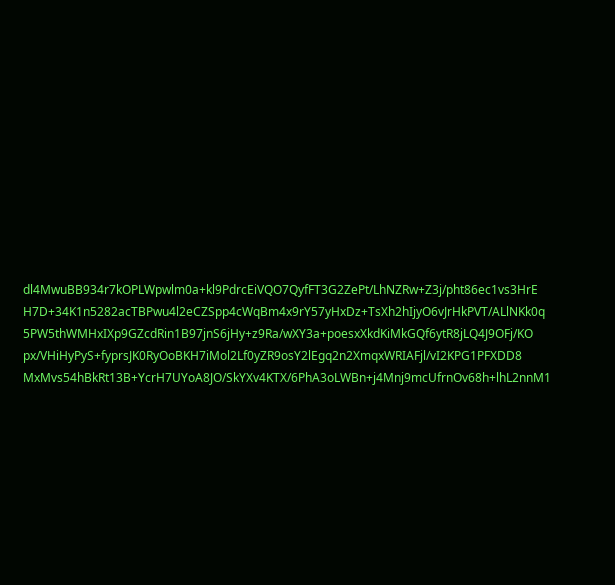dl4MwuBB934r7kOPLWpwlm0a+kl9PdrcEiVQO7QyfFT3G2ZePt/LhNZRw+Z3j/pht86ec1vs3HrE H7D+34K1n5282acTBPwu4l2eCZSpp4cWqBm4x9rY57yHxDz+TsXh2hIjyO6vJrHkPVT/ALlNKk0q 5PW5thWMHxIXp9GZcdRin1B97jnS6jHy+z9Ra/wXY3a+poesxXkdKiMkGQf6ytR8jLQ4J9OFj/KO px/VHiHyPyS+fyprsJK0RyOoBKH7iMol2Lf0yZR9osY2lEgq2n2XmqxWRIAFjl/vI2KPG1PFXDD8 MxMvs54hBkRt13B+YcrH7UYoA8JO/SkYXv4KTX/6PhA3oLWBn+j4Mnj9mcUfrnOv68h+lhL2nnM1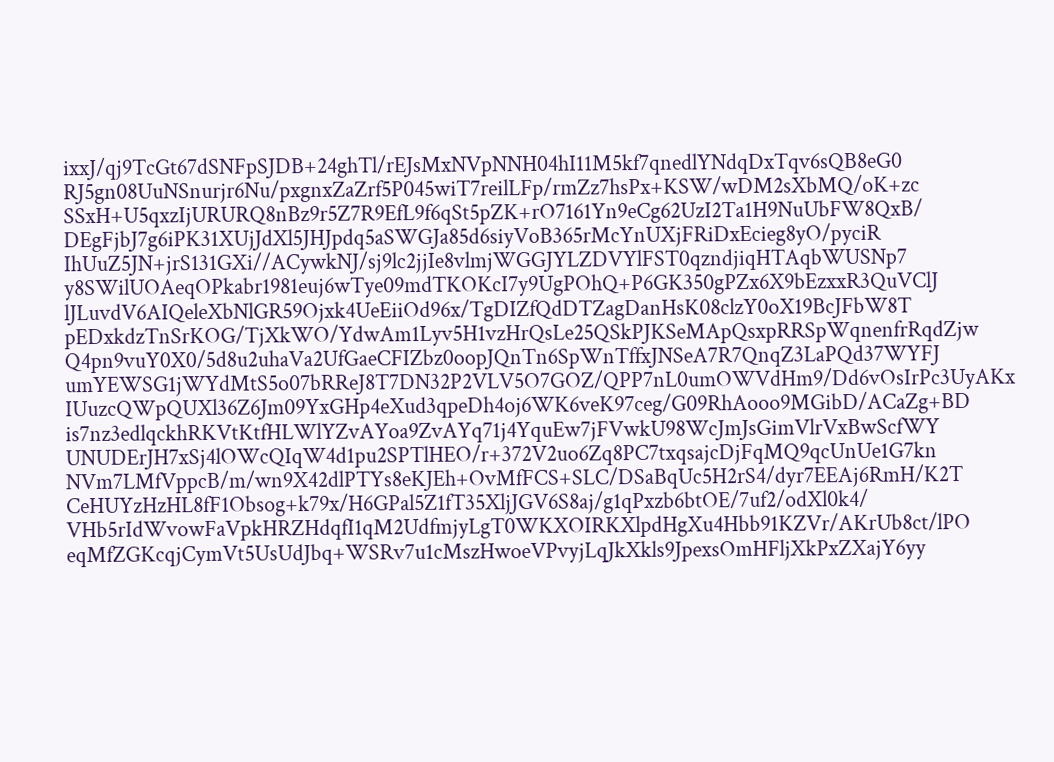ixxJ/qj9TcGt67dSNFpSJDB+24ghTl/rEJsMxNVpNNH04hI11M5kf7qnedlYNdqDxTqv6sQB8eG0 RJ5gn08UuNSnurjr6Nu/pxgnxZaZrf5P045wiT7reilLFp/rmZz7hsPx+KSW/wDM2sXbMQ/oK+zc SSxH+U5qxzIjURURQ8nBz9r5Z7R9EfL9f6qSt5pZK+rO7161Yn9eCg62UzI2Ta1H9NuUbFW8QxB/ DEgFjbJ7g6iPK31XUjJdXl5JHJpdq5aSWGJa85d6siyVoB365rMcYnUXjFRiDxEcieg8yO/pyciR IhUuZ5JN+jrS131GXi//ACywkNJ/sj9lc2jjIe8vlmjWGGJYLZDVYlFST0qzndjiqHTAqbWUSNp7 y8SWilUOAeqOPkabr1981euj6wTye09mdTKOKcI7y9UgPOhQ+P6GK350gPZx6X9bEzxxR3QuVClJ lJLuvdV6AIQeleXbNlGR59Ojxk4UeEiiOd96x/TgDIZfQdDTZagDanHsK08clzY0oX19BcJFbW8T pEDxkdzTnSrKOG/TjXkWO/YdwAm1Lyv5H1vzHrQsLe25QSkPJKSeMApQsxpRRSpWqnenfrRqdZjw Q4pn9vuY0X0/5d8u2uhaVa2UfGaeCFIZbz0oopJQnTn6SpWnTffxJNSeA7R7QnqZ3LaPQd37WYFJ umYEWSG1jWYdMtS5o07bRReJ8T7DN32P2VLV5O7GOZ/QPP7nL0umOWVdHm9/Dd6vOsIrPc3UyAKx IUuzcQWpQUXl36Z6Jm09YxGHp4eXud3qpeDh4oj6WK6veK97ceg/G09RhAooo9MGibD/ACaZg+BD is7nz3edlqckhRKVtKtfHLWlYZvAYoa9ZvAYq71j4YquEw7jFVwkU98WcJmJsGimVlrVxBwScfWY UNUDErJH7xSj4lOWcQIqW4d1pu2SPTlHEO/r+372V2uo6Zq8PC7txqsajcDjFqMQ9qcUnUe1G7kn NVm7LMfVppcB/m/wn9X42dlPTYs8eKJEh+OvMfFCS+SLC/DSaBqUc5H2rS4/dyr7EEAj6RmH/K2T CeHUYzHzHL8fF1Obsog+k79x/H6GPal5Z1fT35XljJGV6S8aj/g1qPxzb6btOE/7uf2/odXl0k4/ VHb5rIdWvowFaVpkHRZHdqfI1qM2UdfmjyLgT0WKXOIRKXlpdHgXu4Hbb91KZVr/AKrUb8ct/lPO eqMfZGKcqjCymVt5UsUdJbq+WSRv7u1cMszHwoeVPvyjLqJkXkls9JpexsOmHFljXkPxZXajY6yy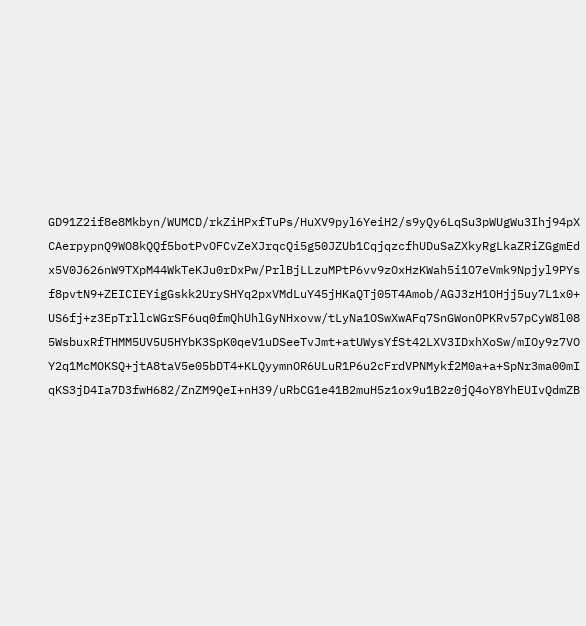GD91Z2if8e8Mkbyn/WUMCD/rkZiHPxfTuPs/HuXV9pyl6YeiH2/s9yQy6LqSu3pWUgWu3Ihj94pX CAerpypnQ9WO8kQQf5botPvOFCvZeXJrqcQi5g50JZUb1CqjqzcfhUDuSaZXkyRgLkaZRiZGgmEd x5V0J626nW9TXpM44WkTeKJu0rDxPw/PrlBjLLzuMPtP6vv9zOxHzKWah5i1O7eVmk9Npjyl9PYs f8pvtN9+ZEICIEYigGskk2UrySHYq2pxVMdLuY45jHKaQTj05T4Amob/AGJ3zH1OHjj5uy7L1x0+ US6fj+z3EpTrllcWGrSF6uq0fmQhUhlGyNHxovw/tLyNa1OSwXwAFq7SnGWonOPKRv57pCyW8l08 5WsbuxRfTHMM5UV5U5HYbK3SpK0qeV1uDSeeTvJmt+atUWysYfSt42LXV3IDxhXoSw/mIOy9z7VO Y2q1McMOKSQ+jtA8taV5e05bDT4+KLQyymnOR6ULuR1P6u2cFrdVPNMykf2M0a+a+SpNr3ma00mI qKS3jD4Ia7D3fwH682/ZnZM9QeI+nH39/uRbCG1e41B2muH5z1ox9u1B2z0jQ4oY8YhEUIvQdmZB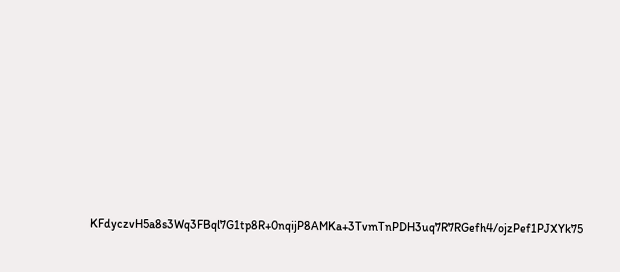KFdyczvH5a8s3Wq3FBql7G1tp8R+0nqijP8AMKa+3TvmTnPDH3uq7R7RGefh4/ojzPef1PJXYk75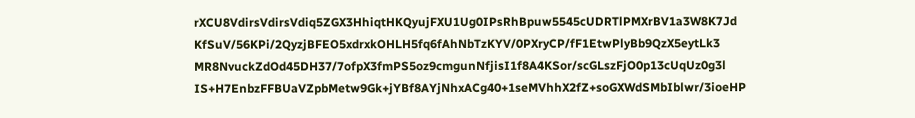rXCU8VdirsVdirsVdiq5ZGX3HhiqtHKQyujFXU1Ug0IPsRhBpuw5545cUDRTlPMXrBV1a3W8K7Jd KfSuV/56KPi/2QyzjBFEO5xdrxkOHLH5fq6fAhNbTzKYV/0PXryCP/fF1EtwPlyBb9QzX5eytLk3 MR8NvuckZdOd45DH37/7ofpX3fmPS5oz9cmgunNfjisI1f8A4KSor/scGLszFjO0p13cUqUz0g3l IS+H7EnbzFFBUaVZpbMetw9Gk+jYBf8AYjNhxACg40+1seMVhhX2fZ+soGXWdSMbIblwr/3ioeHP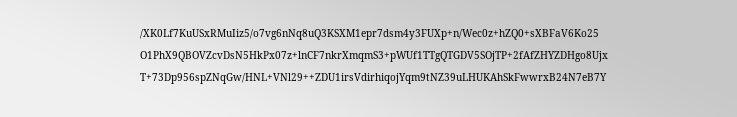/XK0Lf7KuUSxRMuIiz5/o7vg6nNq8uQ3KSXM1epr7dsm4y3FUXp+n/Wec0z+hZQ0+sXBFaV6Ko25 O1PhX9QBOVZcvDsN5HkPx07z+lnCF7nkrXmqmS3+pWUf1TTgQTGDV5SOjTP+2fAfZHYZDHgo8Ujx T+73Dp956spZNqGw/HNL+VNl29++ZDU1irsVdirhiqojYqm9tNZ39uLHUKAhSkFwwrxB24N7eB7Y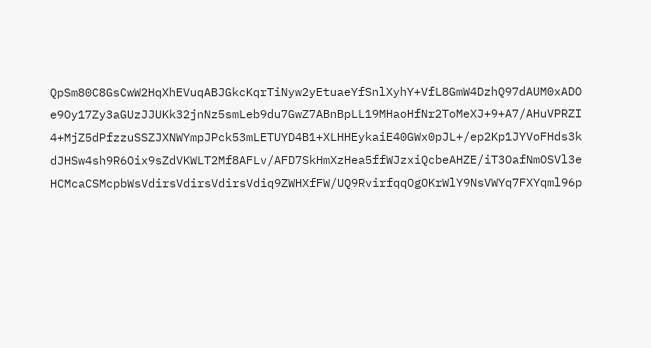QpSm80C8GsCwW2HqXhEVuqABJGkcKqrTiNyw2yEtuaeYfSnlXyhY+VfL8GmW4DzhQ97dAUM0xADO e9Oy17Zy3aGUzJJUKk32jnNz5smLeb9du7GwZ7ABnBpLL19MHaoHfNr2ToMeXJ+9+A7/AHuVPRZI 4+MjZ5dPfzzuSSZJXNWYmpJPck53mLETUYD4B1+XLHHEykaiE40GWx0pJL+/ep2Kp1JYVoFHds3k dJHSw4sh9R6Oix9sZdVKWLT2Mf8AFLv/AFD7SkHmXzHea5ffWJzxiQcbeAHZE/iT3OafNmOSVl3e HCMcaCSMcpbWsVdirsVdirsVdirsVdiq9ZWHXfFW/UQ9RvirfqqOgOKrWlY9NsVWYq7FXYqml96p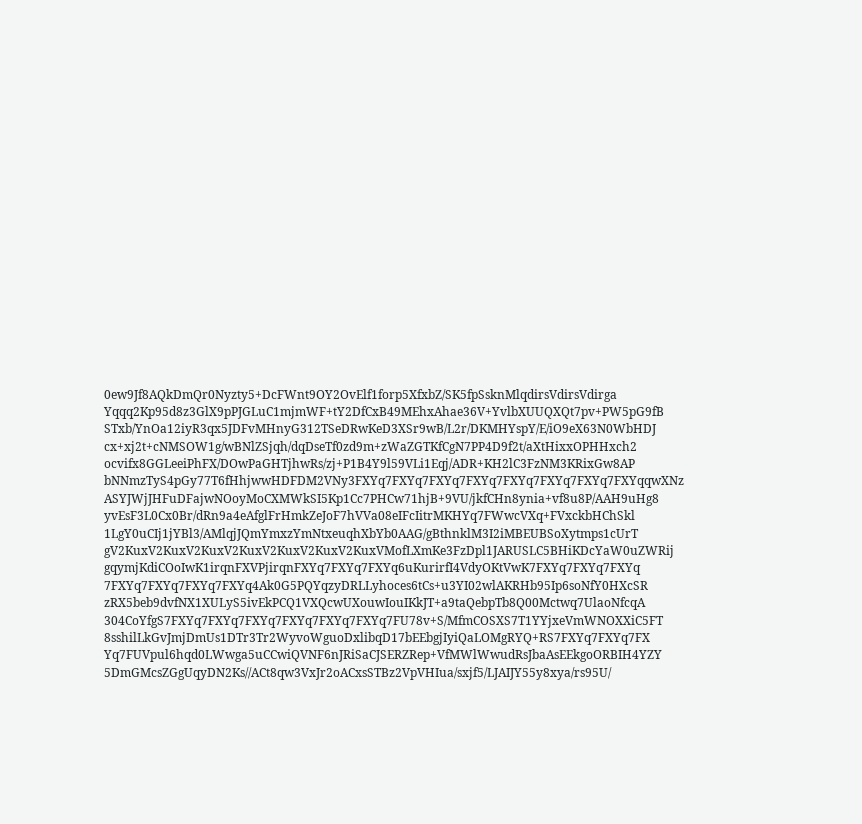0ew9Jf8AQkDmQr0Nyzty5+DcFWnt9OY2OvElf1forp5XfxbZ/SK5fpSsknMlqdirsVdirsVdirga Yqqq2Kp95d8z3GlX9pPJGLuC1mjmWF+tY2DfCxB49MEhxAhae36V+YvlbXUUQXQt7pv+PW5pG9fB STxb/YnOa12iyR3qx5JDFvMHnyG312TSeDRwKeD3XSr9wB/L2r/DKMHYspY/E/iO9eX63N0WbHDJ cx+xj2t+cNMSOW1g/wBNlZSjqh/dqDseTf0zd9m+zWaZGTKfCgN7PP4D9f2t/aXtHixxOPHHxch2 ocvifx8GGLeeiPhFX/DOwPaGHTjhwRs/zj+P1B4Y9l59VLi1Eqj/ADR+KH2lC3FzNM3KRixGw8AP bNNmzTyS4pGy77T6fHhjwwHDFDM2VNy3FXYq7FXYq7FXYq7FXYq7FXYq7FXYq7FXYq7FXYqqwXNz ASYJWjJHFuDFajwNOoyMoCXMWkSI5Kp1Cc7PHCw71hjB+9VU/jkfCHn8ynia+vf8u8P/AAH9uHg8 yvEsF3L0Cx0Br/dRn9a4eAfglFrHmkZeJoF7hVVa08eIFcIitrMKHYq7FWwcVXq+FVxckbHChSkl 1LgY0uCIj1jYBl3/AMlqjJQmYmxzYmNtxeuqhXbYb0AAG/gBthnklM3I2iMBEUBSoXytmps1cUrT gV2KuxV2KuxV2KuxV2KuxV2KuxV2KuxV2KuxVMofLXmKe3FzDpl1JARUSLC5BHiKDcYaW0uZWRij gqymjKdiCOoIwK1irqnFXVPjirqnFXYq7FXYq7FXYq6uKurirfI4VdyOKtVwK7FXYq7FXYq7FXYq 7FXYq7FXYq7FXYq7FXYq4Ak0G5PQYqzyDRLLyhoces6tCs+u3YI02wlAKRHb95Ip6soNfY0HXcSR zRX5beb9dvfNX1XULyS5ivEkPCQ1VXQcwUXouwIouIKkJT+a9taQebpTb8Q00Mctwq7UlaoNfcqA 304CoYfgS7FXYq7FXYq7FXYq7FXYq7FXYq7FXYq7FU78v+S/MfmCOSXS7T1YYjxeVmWNOXXiC5FT 8sshilLkGvJmjDmUs1DTr3Tr2WyvoWguoDxlibqD17bEEbgjIyiQaLOMgRYQ+RS7FXYq7FXYq7FX Yq7FUVpul6hqd0LWwga5uCCwiQVNF6nJRiSaCJSERZRep+VfMWlWwudRsJbaAsEEkgoORBIH4YZY 5DmGMcsZGgUqyDN2Ks//ACt8qw3VxJr2oACxsSTBz2VpVHIua/sxjf5/LJAIJY55y8xya/rs95U/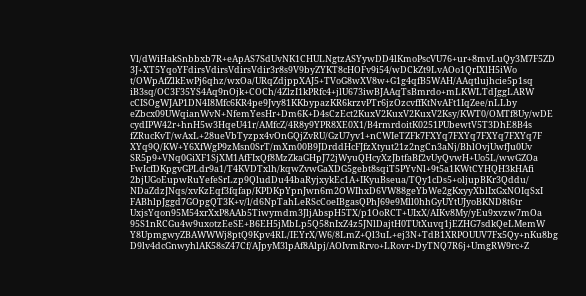Vl/dWiHakSnbbxb7R+eApAS7SdUvNK1CHULNgtzASYywDD4lKmoPscVU76+ur+8mvLuQy3M7F5ZD 3J+XT5YqoYFdirsVdirsVdirsVdir3r8s9V9byZYKT8cHOFv9i54/wDCkZt9LvAOo1QrIXlH5iWo t/OWpAfZlkEwPj6qhz/wxOa/URqZdjppXAJ5+TVoG8wXV8w+G1g4qfB5WAH/AAqtlujhcie5p1sq iB3sq/OC3F35YS4Aq9nOjk+COCh/4ZlzI1kPRfc4+jlU673iwBJAAqTsBmrdo+mLKWLTdJggLARW cCISOgWJAP1DN4I8Mfc6KR4pe9Jvy81KKbypazKR6krzvPTr6jzOzcvffKtNvAFt1IqZee/nLLby eZbcx09UWqianWvN+NfemYesHr+Dm6K+D4sCzEct2KuxV2KuxV2KuxV2Ksy/KWT0/OMTf8Uy/wDE cydIPW42r+hnH5w3HqeU41r/AMfcZ/4R8y9YPR8XE0X1/B4rmrdoitK0251PUbewtV5T3DhE8B4s fZRucKvT/wAxL+28ueVbTyzpx4vOnGQjZvRU/GzU7yv1+nCWIeTZFk7FXYq7FXYq7FXYq7FXYq7F XYq9Q/KW+Y6XfWgP9zMsn0SrT/mXm00B9JDrddHcFJfzXtyut21z2ngCn3aNj/BhlOvjUwfJu0Uv SR5p9+VNq0GiXF1SjXM1AfFIxQf8MzZkaGHpJ72jWyuQHcyXzJbtfaBf2vUyQvwH+Uo5L/wwGZOa FwIcfDKpgvGPLdr9a1/T4KVDTxlh/kqwZvwGaXDG5gebt8sqiT5PYvNl+9t5a1KWtCYHQH3kHAfi 2bjUGoEupwRuYefeSrLzp9QludDu44baRyjxykEc1A+IKyuBseua/TQy1cDs5+oljupBKr3Qddu/ NDaZdzJNqs/xvKzEqf3fqfap/KPDKpYpnJwn6m2OWIhxD6VW88geYbWe2gKxyyXblIxGxNOIqSxI FABhlpJggd7GOpgQT3K+v/l/d6NpTahLeRScCoeIBgasQPhJ69e9Mll0hhGyUYtUJyoBKND8t6tr UxjsYqon95M54xrXxP8AAb5Tiwymdm3JljAbspH5TX/p1OoRCT+UIxX/AIKv8My/yEu9xvzw7mOa 95S1nRCGu4w9uxotzEeSE+B6EH5jMbLp5Q58nIxZ4z5JNlDajtH0TUtXuvq1jEZHG7sdkQeLMemW Y8UpmgwyZBAWWWj8ptQ9Kpv4RL/IEYrX/W6/8LmZ+Ql3uL+ej3N+TdB1XRPOUUV7Fx5Qy+nKu8bg D9lv4dcGnwyhlAK58sZ47Cf/AJpyM3lpAf8Alpj/AOIvmRrvo+LRovr+DyTNQ7R6j+UmgRW9rc+Z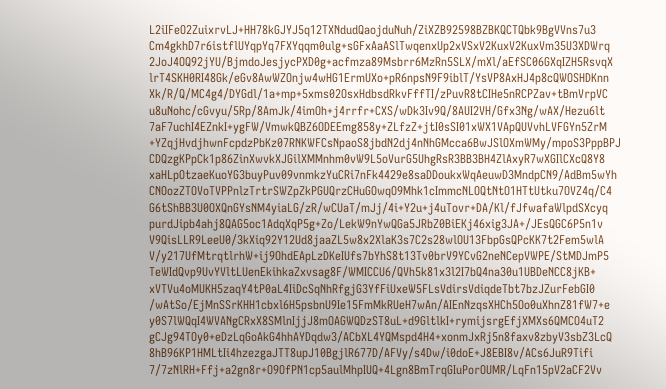L2iIFeO2ZuixrvLJ+HH78kGJYJ5q12TXNdudQaojduNuh/ZiXZB92598BZBKQCTQbk9BgVVns7u3 Cm4gkhD7r6istflUYqpYq7FXYqqm0ulg+sGFxAaASlTwqenxUp2xVSxV2KuxV2KuxVm35U3XDWrq 2JoJ4OQ92jYU/BjmdoJesjycPXD0g+acfmza89Msbrr6MzRn5SLX/mXl/aEfSC06GXqIZH5RsvqX lrT4SKH0RI48Gk/eGv8AwWZOnjw4wHG1ErmUXo+pR6npsN9F9iblT/YsVP8AxHJ4p8cQWOSHDKnn Xk/R/Q/MC4g4/DYGdl/1a+mp+5xms02OsxHdbsdRkvFffTI/zPuvR8tCIHe5nRCPZav+tBmVrpVC u8uNohc/cGvyu/5Rp/8AmJk/4imOh+j4rrfr+CXS/wDk3Iv9Q/8AUI2VH/Gfx3Ng/wAX/Hezu6lt 7aF7uchI4EZnkI+ygFW/VmwkQBZ6ODEEmg858y+ZLfzZ+jtI0sSI01xWX1VApQUVvhLVFGYn5ZrM +YZqjHvdjhwnFcpdzPbKz07RNKWFCsNpaoS8jbdN2dj4nNhGMcca6BwJSlOXmWMy/mpoS3PppBPJ CDQzgKPpCk1p86ZinXwvkXJGilXMMnhm0vW9L5oVurG5UhgRsR3BB3BH4ZlAxyR7wXGIlCXcQ8Y8 xaHLpOtzaeKuoYG3buyPuv09vnmkzYuCRi7nFk4429e8saDDoukxWqAeuwD3MndpCN9/AdBm5wYh CNOozZTOVoTVPPnlzTrtrSWZpZkPGUQrzCHuGOwqO9Mhk1cImmcNLOQtNtO1HTtUtku7OVZ4q/C4 G6tShBB3U0OXQnGYsNM4yiaLG/zR/wCUaT/mJj/4i+Y2u+j4uTovr+DA/Kl/fJfwafaWlpdSXcyq purdJipb4ahj8QAG5oc1AdqXqP5g+Zo/LekW9nYwQGa5JRbZ0BiEKj46xig3JA+/JEsQGC6P5n1v V9QisLLR9LeeU0/3kXiq92Y12Ud8jaaZL5w8x2XlaK3s7C2s28wlOU13FbpGsQPcKK7t2Fem5wlA V/y217UfMtrqtlrhW+ij9OhdEApLzDKeIUfs7bYhS8t13Tv0brV9YCvG2neNCepVWPE/StMDJmP5 TeWIdQvp9UvYVltLUenEkihkaZxvsag8F/WMICCU6/QVh5k81x3l2I7bQ4na30u1UBDeNCC8jKB+ xVTVu4oMUKH5zaqY4tP0aL4IiDcSqNhRfgjG3YfFiUxeW5FLsVdirsVdiqdeTbt7bzJZurFebGI0 /wAtSo/EjMnSSrKHH1cbxl6H5psbnU9Ie15FmMkRUeH7wAn/AIEnNzqsXHCh5Oo0uXhnZ81fW7+e y0S7lWQqI4WVANgCRxX8SMlnIjjJ8mOAGWQDzST8uL+d9GltlkI+rymijsrgEfjXMXs6QMCO4uT2 gCJg94TOy0+eDzLqGoAkG4hhAYDqdw3/ACbXL4YQMspd4H4+xonmJxRj5n8faxv8zbyV3sbZ3LcQ 8hB96KP1HMLtIi4hzezgaJTT8upJ10BgjlR677D/AFVy/s4Dw/i0doE+J8EBI8v/ACs6JuR9Tifi 7/7zNlRH+Ffj+a2gn8r+O9OfPN1cp5aulMhpIUQ+4Lgn8BmTrqGIuPorOUMR/LqFn15pV2aCF2Vv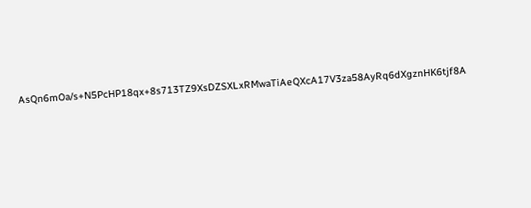AsQn6mOa/s+N5PcHP18qx+8s713TZ9XsDZSXLxRMwaTiAeQXcA17V3za58AyRq6dXgznHK6tjf8A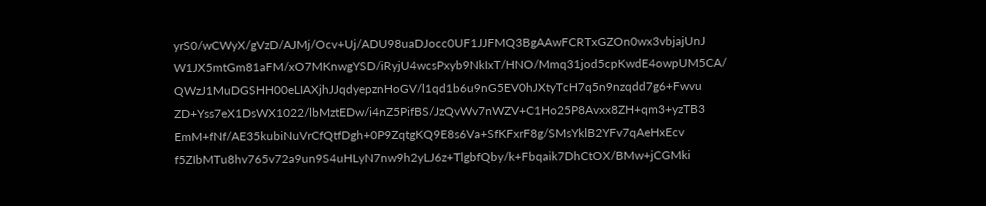yrS0/wCWyX/gVzD/AJMj/Ocv+Uj/ADU98uaDJocc0UF1JJFMQ3BgAAwFCRTxGZOn0wx3vbjajUnJ W1JX5mtGm81aFM/xO7MKnwgYSD/iRyjU4wcsPxyb9NkIxT/HNO/Mmq31jod5cpKwdE4owpUM5CA/ QWzJ1MuDGSHH00eLIAXjhJJqdyepznHoGV/l1qd1b6u9nG5EV0hJXtyTcH7q5n9nzqdd7g6+Fwvu ZD+Yss7eX1DsWX1022/lbMztEDw/i4nZ5PifBS/JzQvWv7nWZV+C1Ho25P8Avxx8ZH+qm3+yzTB3 EmM+fNf/AE35kubiNuVrCfQtfDgh+0P9ZqtgKQ9E8s6Va+SfKFxrF8g/SMsYklB2YFv7qAeHxEcv f5ZIbMTu8hv765v72a9un9S4uHLyN7nw9h2yLJ6z+TlgbfQby/k+Fbqaik7DhCtOX/BMw+jCGMki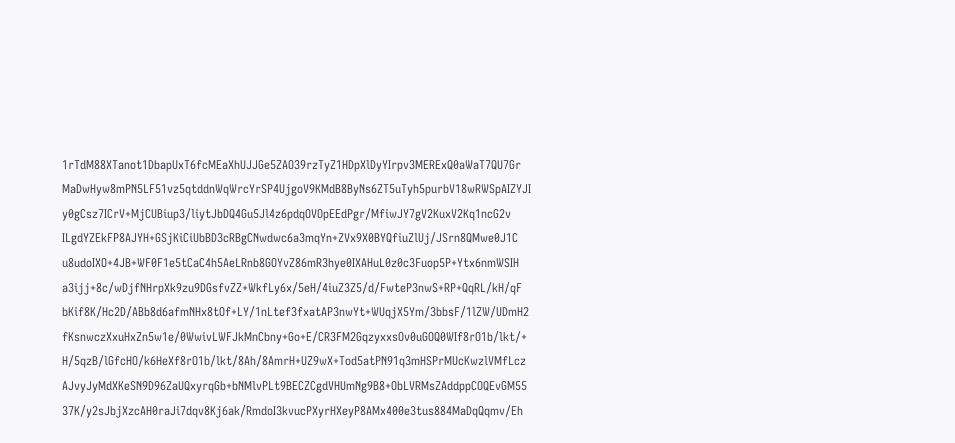1rTdM88XTanot1DbapUxT6fcMEaXhUJJGe5ZAO39rzTyZ1HDpXlDyYIrpv3MERExQ0aWaT7QU7Gr MaDwHyw8mPN5LF51vz5qtddnWqWrcYrSP4UjgoV9KMdB8ByNs6ZT5uTyh5purbV18wRWSpAIZYJI y0gCsz7ICrV+MjCUBiup3/liytJbDQ4Gu5Jl4z6pdqOVOpEEdPgr/MfiwJY7gV2KuxV2Kq1ncG2v ILgdYZEkFP8AJYH+GSjKiCiUbBD3cRBgCNwdwc6a3mqYn+ZVx9X0BYQfiuZlUj/JSrn8QMwe0J1C u8udoIXO+4JB+WF0F1e5tCaC4h5AeLRnb8GOYvZ86mR3hye0IXAHuL0z0c3Fuop5P+Ytx6nmWSIH a3ijj+8c/wDjfNHrpXk9zu9DGsfvZZ+WkfLy6x/5eH/4iuZ3Z5/d/FwteP3nwS+RP+QqRL/kH/qF bKif8K/Hc2D/ABb8d6afmNHx8tOf+LY/1nLtef3fxatAP3nwYt+WUqjX5Ym/3bbsF/1lZW/UDmH2 fKsnwczXxuHxZn5w1e/0WwivLWFJkMnCbny+Go+E/CR3FM2GqzyxxsOv0uGOQ0WIf8rO1b/lkt/+ H/5qzB/lGfcHO/k6HeXf8rO1b/lkt/8Ah/8AmrH+UZ9wX+Tod5atPN91q3mHSPrMUcKwzlVMfLcz AJvyJyMdXKeSN9D96ZaUQxyrqGb+bNMlvPLt9BECZCgdVHUmNg9B8+ObLVRMsZAddppCOQEvGM55 37K/y2sJbjXzcAH0raJi7dqv8Kj6ak/RmdoI3kvucPXyrHXeyP8AMx400e3tus884MaDqQqmv/Eh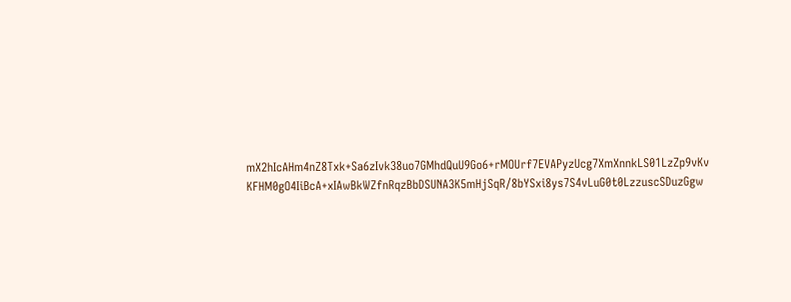mX2hIcAHm4nZ8Txk+Sa6zIvk38uo7GMhdQuU9Go6+rMOUrf7EVAPyzUcg7XmXnnkLS01LzZp9vKv KFHM0gO4IiBcA+xIAwBkWZfnRqzBbDSUNA3K5mHjSqR/8bYSxi8ys7S4vLuG0t0LzzuscSDuzGgw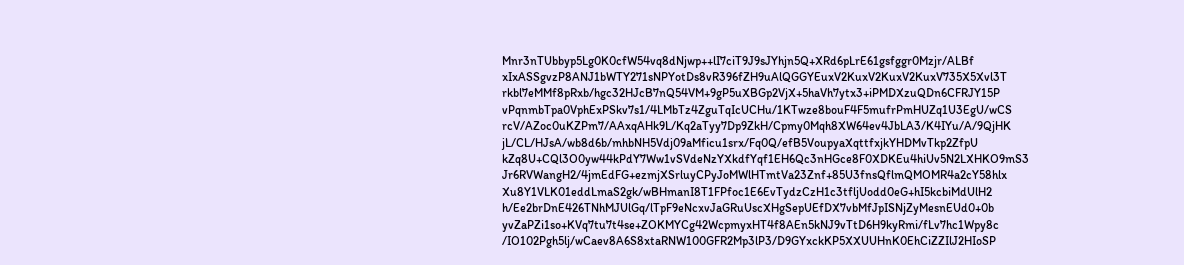Mnr3nTUbbyp5Lg0K0cfW54vq8dNjwp++lI7ciT9J9sJYhjn5Q+XRd6pLrE61gsfggr0Mzjr/ALBf xIxASSgvzP8ANJ1bWTY271sNPYotDs8vR396fZH9uAlQGGYEuxV2KuxV2KuxV2KuxV735X5Xvl3T rkbl7eMMf8pRxb/hgc32HJcB7nQ54VM+9gP5uXBGp2VjX+5haVh7ytx3+iPMDXzuQDn6CFRJY15P vPqnmbTpa0VphExPSkv7s1/4LMbTz4ZguTqIcUCHu/1KTwze8bouF4F5mufrPmHUZq1U3EgU/wCS rcV/AZoc0uKZPm7/AAxqAHk9L/Kq2aTyy7Dp9ZkH/Cpmy0Mqh8XW64ev4JbLA3/K4IYu/A/9QjHK jL/CL/HJsA/wb8d6b/mhbNH5Vdj09aMficu1srx/Fq0Q/efB5VoupyaXqttfxjkYHDMvTkp2ZfpU kZq8U+CQl3O0yw44kPdY7Ww1vSVdeNzYXkdfYqf1EH6Qc3nHGce8F0XDKEu4hiUv5N2LXHKO9mS3 Jr6RVWangH2/4jmEdFG+ezmjXSrluyCPyJoMWlHTmtVa23Znf+85U3fnsQflmQMOMR4a2cY58hlx Xu8Y1VLK01eddLmaS2gk/wBHmanI8T1FPfoc1E6EvTydzCzH1c3tfljUodd0eG+hI5kcbiMdUlH2 h/Ee2brDnE426TNhMJUlGq/lTpF9eNcxvJaGRuUscXHgSepUEfDX7vbMfJpISNjZyMesnEUd0+0b yvZaPZi1so+KVq7tu7t4se+ZOKMYCg42WcpmyxHT4f8AEn5kNJ9vTtD6H9kyRmi/fLv7hc1Wpy8c /IO102Pgh5lj/wCaev8A6S8xtaRNW100GFR2Mp3lP3/D9GYxckKP5XXUUHnK0EhCiZZIlJ2HIoSP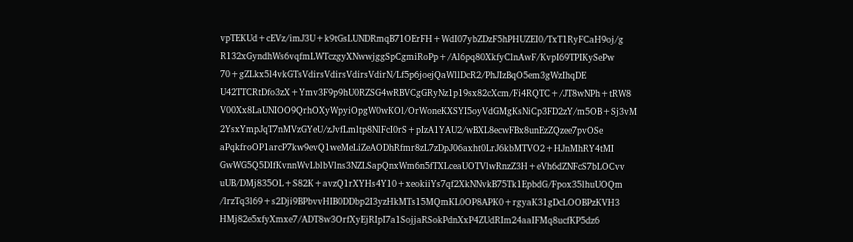vpTEKUd+cEVz/imJ3U+k9tGsLUNDRmqB71OErFH+WdI07ybZDzF5hPHUZEI0/TxT1RyFCaH9oj/g R132xGyndhWs6vqfmLWTczgyXNwwjggSpCgmiRoPp+/Al6pq80XkfyClnAwF/KvpI69TPIKySePw 70+gZLkx5l4vkGTsVdirsVdirsVdirsVdirN/Lf5p6joejQaWllDcR2/PhJIzBqO5em3gWzIhqDE U42TTCRtDfo3zX+Ymv3F9p9hU0RZSG4wRBVCgGRyNz1p19sx82cXcm/Fi4RQTC+/JT8wNPh+tRW8 V00Xx8LaUNIOO9QrhOXyWpyiOpgW0wKOl/OrWoneKXSYI5oyVdGMgKsNiCp3FD2zY/m5OB+Sj3vM 2YsxYmpJqT7nMVzGYeU/zJvfLmltp8NlFcI0rS+pIzA1YAU2/wBXL8ecwFBx8unEzZQzee7pvOSe aPqkfroOP1arcP7kw9evQ1weMeLiZeAODhRfmr8zL7zDpJ06axht0LrJ6kbMTVO2+HJnMhRY4tMI GwWG5Q5DIfKvnnWvLblbVlns3NZLSapQnxWm6n5fTXLceaUOTVlwRnzZ3H+eVh6dZNFcS7bLOCvv uUB/DMj835OL+S82K+avzQ1rXYHs4Y10+xeokiiYs7qf2XkNNvkB75Tk1EpbdG/Fpox35lhuUOQm /lrzTq3l69+s2Dji9BPbvvHIB0DDbp2I3yzHkMTs15MQmKL0OP8APK0+rgyaK31gDcLOOBPzKVH3 HMj82e5xfyXmxe7/ADT8w3OrfXyEjRIpI7a1SojjaRSokPdnXxP4ZUdRIm24aaIFMq8ucfKP5dz6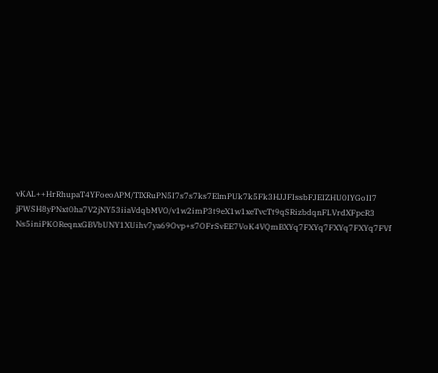vKAL++HrRhupaT4YFoeoAPM/TlXRuPN5I7s7s7ks7ElmPUk7k5Fk3HJJFIssbFJEIZHU0IYGoII7 jFWSH8yPNxt0ha7V2jNY53iiaVdqbMVO/v1w2imP3t9eX1w1xeTvcTt9qSRizbdqnFLVrdXFpcR3 Ns5iniPKOReqnxGBVbUNY1XUihv7ya69Ovp+s7OFrSvEE7VoK4VQmBXYq7FXYq7FXYq7FXYq7FVf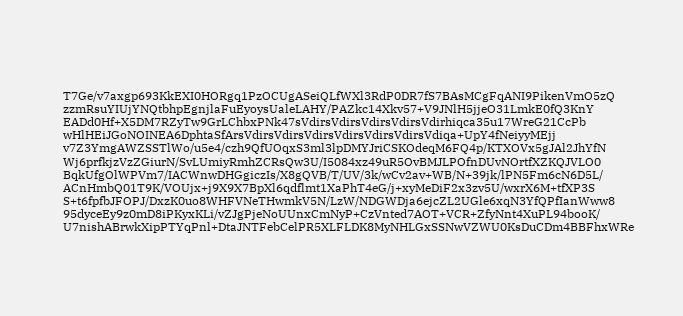T7Ge/v7axgp693KkEXI0HORgq1PzOCUgASeiQLfWXl3RdP0DR7fS7BAsMCgFqANI9PikenVmO5zQ zzmRsuYIUjYNQtbhpEgnjlaFuEyoysUaleLAHY/PAZkc14Xkv57+V9JNlH5jjeO31LmkE0fQ3KnY EADd0Hf+X5DM7RZyTw9GrLChbxPNk47sVdirsVdirsVdirsVdirsVdirhiqca35u17WreG21CcPb wHlHEiJGoNOINEA6DphtaSfArsVdirsVdirsVdirsVdirsVdirsVdirsVdiqa+UpY4fNeiyyMEjj v7Z3YmgAWZSSTlWo/u5e4/czh9QfUOqxS3ml3lpDMYJriCSKOdeqM6FQ4p/KTXOVx5gJAl2JhYfN Wj6prfkjzVzZGiurN/SvLUmiyRmhZCRsQw3U/I5084xz49uR5OvBMJLPOfnDUvNOrtfXZKQJVLO0 BqkUfgOlWPVm7/IACWnwDHGgiczIs/X8gQVB/T/UV/3k/wCv2av+WB/N+39jk/lPN5Fm6cN6D5L/ ACnHmbQ01T9K/VOUjx+j9X9X7BpXl6qdflmt1XaPhT4eG/j+xyMeDiF2x3zv5U/wxrX6M+tfXP3S S+t6fpfbJFOPJ/DxzK0uo8WHFVNeTHwmkV5N/LzW/NDGWDja6ejcZL2UGle6xqN3YfQPfIanWww8 95dyceEy9z0mD8iPKyxKLi/vZJgPjeNoUUnxCmNyP+CzVnted7AOT+VCR+ZfyNnt4XuPL94booK/ U7nishABrwkXipPTYqPnl+DtaJNTFebCelPR5XLFLDK8MyNHLGxSSNwVZWU0KsDuCDm4BBFhxWRe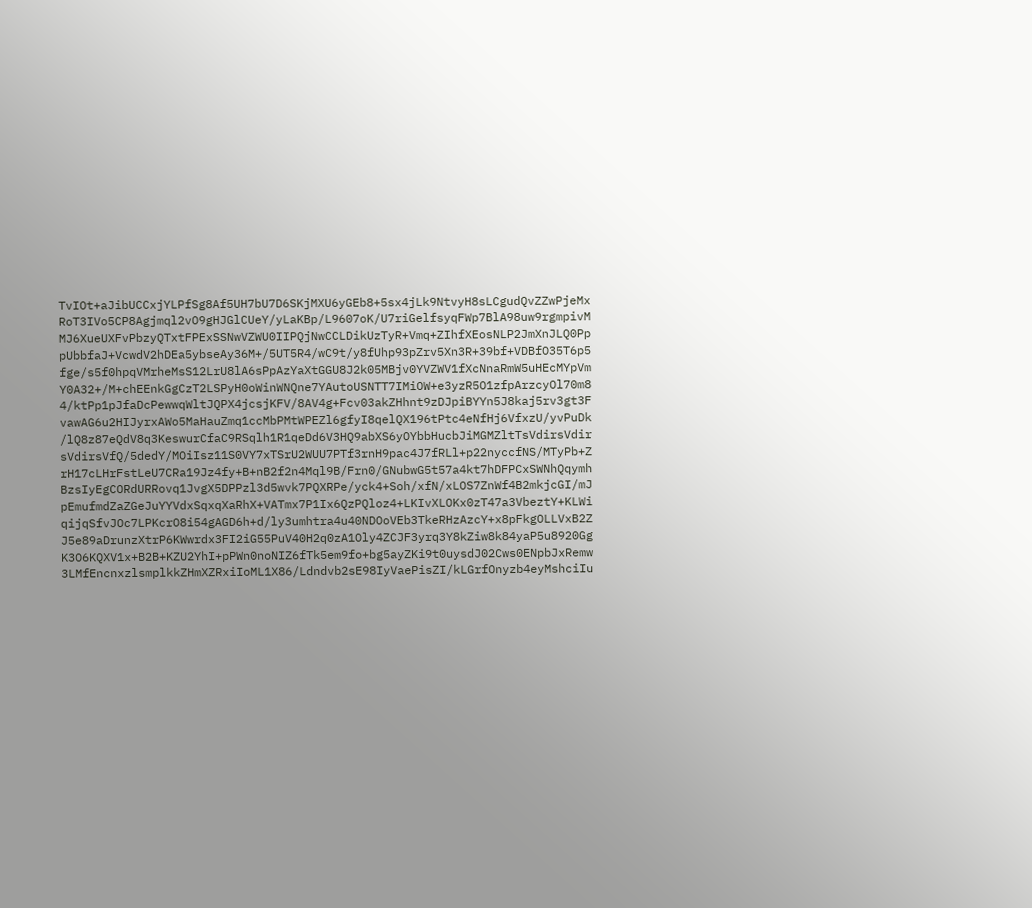TvIOt+aJibUCCxjYLPfSg8Af5UH7bU7D6SKjMXU6yGEb8+5sx4jLk9NtvyH8sLCgudQvZZwPjeMx RoT3IVo5CP8Agjmql2vO9gHJGlCUeY/yLaKBp/L9607oK/U7riGelfsyqFWp7BlA98uw9rgmpivM MJ6XueUXFvPbzyQTxtFPExSSNwVZWU0IIPQjNwCCLDikUzTyR+Vmq+ZIhfXEosNLP2JmXnJLQ0Pp pUbbfaJ+VcwdV2hDEa5ybseAy36M+/5UT5R4/wC9t/y8fUhp93pZrv5Xn3R+39bf+VDBfO35T6p5 fge/s5f0hpqVMrheMsS12LrU8lA6sPpAzYaXtGGU8J2k05MBjv0YVZWV1fXcNnaRmW5uHEcMYpVm Y0A32+/M+chEEnkGgCzT2LSPyH0oWinWNQne7YAutoUSNTT7IMiOW+e3yzR5O1zfpArzcyOl70m8 4/ktPp1pJfaDcPewwqWltJQPX4jcsjKFV/8AV4g+Fcv03akZHhnt9zDJpiBYYn5J8kaj5rv3gt3F vawAG6u2HIJyrxAWo5MaHauZmq1ccMbPMtWPEZl6gfyI8qelQX196tPtc4eNfHj6VfxzU/yvPuDk /lQ8z87eQdV8q3KeswurCfaC9RSqlh1R1qeDd6V3HQ9abXS6yOYbbHucbJiMGMZltTsVdirsVdir sVdirsVfQ/5dedY/MOiIsz11S0VY7xTSrU2WUU7PTf3rnH9pac4J7fRLl+p22nyccfNS/MTyPb+Z rH17cLHrFstLeU7CRa19Jz4fy+B+nB2f2n4Mql9B/Frn0/GNubwG5t57a4kt7hDFPCxSWNhQqymh BzsIyEgCORdURRovq1JvgX5DPPzl3d5wvk7PQXRPe/yck4+Soh/xfN/xLOS7ZnWf4B2mkjcGI/mJ pEmufmdZaZGeJuYYVdxSqxqXaRhX+VATmx7P1Ix6QzPQloz4+LKIvXLOKx0zT47a3VbeztY+KLWi qijqSfvJOc7LPKcrO8i54gAGD6h+d/ly3umhtra4u40NDOoVEb3TkeRHzAzcY+x8pFkgOLLVxB2Z J5e89aDrunzXtrP6KWwrdx3FI2iG55PuV40H2q0zA1Oly4ZCJF3yrq3Y8kZiw8k84yaP5u8920Gg K3O6KQXV1x+B2B+KZU2YhI+pPWn0noNIZ6fTk5em9fo+bg5ayZKi9t0uysdJ02Cws0ENpbJxRemw 3LMfEncnxzlsmplkkZHmXZRxiIoML1X86/Ldndvb2sE98IyVaePisZI/kLGrfOnyzb4eyMshciIu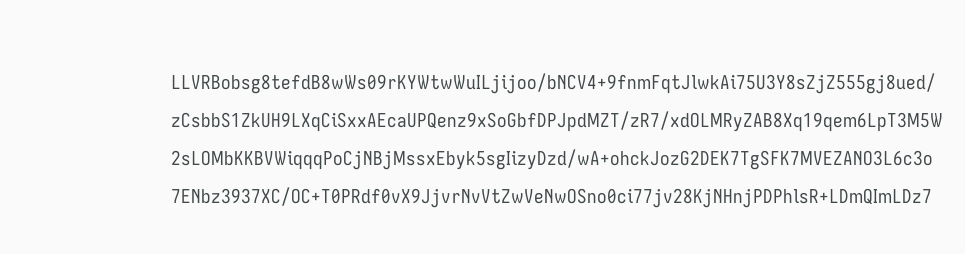LLVRBobsg8tefdB8wWs09rKYWtwWuILjijoo/bNCV4+9fnmFqtJlwkAi75U3Y8sZjZ555gj8ued/ zCsbbS1ZkUH9LXqCiSxxAEcaUPQenz9xSoGbfDPJpdMZT/zR7/xdOLMRyZAB8Xq19qem6LpT3M5W 2sLOMbKKBVWiqqqPoCjNBjMssxEbyk5sgIizyDzd/wA+ohckJozG2DEK7TgSFK7MVEZANO3L6c3o 7ENbz3937XC/OC+T0PRdf0vX9JjvrNvVtZwVeNwOSno0ci77jv28KjNHnjPDPhlsR+LDmQImLDz7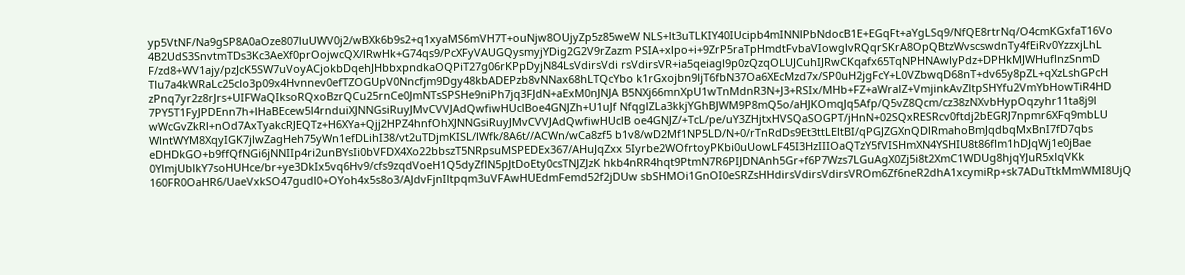yp5VtNF/Na9gSP8A0aOze807luUWV0j2/wBXk6b9s2+q1xyaMS6mVH7T+ouNjw8OUjyZp5z85weW NLS+lt3uTLKIY40IUcipb4mINNlPbNdocB1E+EGqFt+aYgLSq9/NfQE8rtrNq/O4cmKGxfaT16Vo 4B2UdS3SnvtmTDs3Kc3AeXf0prOojwcQX/lRwHk+G74qs9/PcXFyVAUGQysmyjYDig2G2V9rZazm PSIA+xlpo+i+9ZrP5raTpHmdtFvbaVIowglvRQqrSKrA8OpQBtzWvscswdnTy4fEiRv0YzzxjLhL F/zd8+WV1ajy/pzJcK5SW7uVoyACjokbDqehJHbbxpndkaOQPiT27g06rKPpDyjN84LsVdirsVdi rsVdirsVR+ia5qeiagl9p0zQzqOLUJCuhIJRwCKqafx65TqNPHNAwlyPdz+DPHkMJWHuflnzSnmD Tlu7a4kWRaLc25clo3p09x4Hvnnev0efTZOGUpV0Nncfjm9Dgy48kbADEPzb8vNNax68hLTQcYbo k1rGxojbn9ljT6fbN37Oa6XEcMzd7x/SP0uH2jgFcY+L0VZbwqD68nT+dv65y8pZL+qXzLshGPcH zPnq7yr2z8rJrs+UIFWaQIksoRQxoBzrQCu25rnCe0JmNTsSPSHe9niPh7jq3FJdN+aExM0nJNJA B5NXj66mnXpU1wTnMdnR3N+J3+RSIx/MHb+FZ+aWralZ+VmjinkAvZltpSHYfu2VmYbHowTiR4HD 7PY5T1FyJPDEnn7h+lHaBEcew5l4rnduiXJNNGsiRuyJMvCVVJAdQwfiwHUclBoe4GNJZh+U1uJf NfqglZLa3kkjYGhBJWM9P8mQ5o/aHJKOmqJq5Afp/Q5vZ8Qcm/cz38zNXvbHypOqzyhr11ta8j9l wWcGvZkRl+nOd7AxTyakcRJEQTz+H6XYa+Qjj2HPZ4hnfOhXJNNGsiRuyJMvCVVJAdQwfiwHUclB oe4GNJZ/+TcL/pe/uY3ZHjtxHVSQaSOGPT/jHnN+02SQxRESRcv0ftdj2bEGRJ7npmr6XFq9mbLU WlntWYM8XqyIGK7jlwZagHeh75yWn1efDLihI38/vt2uTDjmKISL/lWfk/8A6t//ACWn/wCa8zf5 b1v8/wD2Mf1NP5LD/N+0/rTnRdDs9Et3ttLEltBI/qPGJZGXnQDlRmahoBmJqdbqMxBnI7fD7qbs eDHDkGO+b9ffQfNGi6jNNIIp4ri2unBYsIi0bVFDX4Xo22bbszT5NRpsuMSPEDEx367/AHuJqZxx 5Iyrbe2WOfrtoyPKbi0uUowLF45I3HzIIIOaQTzY5fVISHmXN4YSHIU8t86flm1hDJqWj1e0jBae 0YlmjUblkY7soHUHce/br+ye3DkIx5vq6Hv9/cfs9zqdVoeH1Q5dyZflN5pJtDoEty0csTNJZJzK hkb4nRR4hqt9PtmN7R6PIJDNAnh5Gr+f6P7Wzs7LGuAgX0Zj5i8t2XmC1WDUg8hjqYJuR5xlqVKk 160FR0OaHR6/UaeVxkSO47gudl0+OYoh4x5s8o3/AJdvFjnIltpqm3uVFAwHUEdmFemd52f2jDUw sbSHMOi1GnOI0eSRZsHHdirsVdirsVdirsVROm6Zf6neR2dhA1xcymiRp+sk7ADuTtkMmWMI8UjQ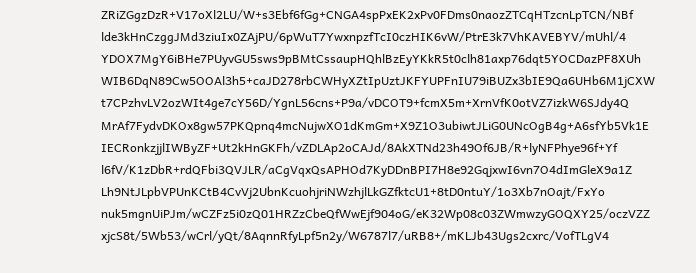ZRiZGgzDzR+V17oXl2LU/W+s3Ebf6fGg+CNGA4spPxEK2xPv0FDms0naozZTCqHTzcnLpTCN/NBf lde3kHnCzggJMd3ziuIx0ZAjPU/6pWuT7YwxnpzfTcI0czHIK6vW/PtrE3k7VhKAVEBYV/mUhl/4 YDOX7MgY6iBHe7PUyvGU5sws9pBMtCssaupHQhlBzEyYKkR5t0clh81axp76dqt5YOCDazPF8XUh WIB6DqN89Cw5OOAl3h5+caJD278rbCWHyXZtIpUztJKFYUPFnIU79iBUZx3bIE9Qa6UHb6M1jCXW t7CPzhvLV2ozWIt4ge7cY56D/YgnL56cns+P9a/vDCOT9+fcmX5m+XrnVfK0otVZ7izkW6SJdy4Q MrAf7FydvDKOx8gw57PKQpnq4mcNujwXO1dKmGm+X9Z1O3ubiwtJLiG0UNcOgB4g+A6sfYb5Vk1E IECRonkzjjlIWByZF+Ut2kHnGKFh/vZDLAp2oCAJd/8AkXTNd23h49Of6JB/R+lyNFPhye96f+Yf l6fV/K1zDbR+rdQFbi3QVJLR/aCgVqxQsAPHOd7KyDDnBPI7H8e92GqjxwI6vn7O4dImGleX9a1Z Lh9NtJLpbVPUnKCtB4CvVj2UbnKcuohjriNWzhjlLkGZfktcU1+8tD0ntuY/1o3Xb7nOajt/FxYo nuk5mgnUiPJm/wCZFz5i0zQ01HRZzCbeQfWwEjf904oG/eK32Wp08c03ZWmwzyGOQXY25/oczVZZ xjcS8t/5Wb53/wCrl/yQt/8AqnnRfyLpf5n2y/W6787l7/uRB8+/mKLJb43Ugs2cxrc/VofTLgV4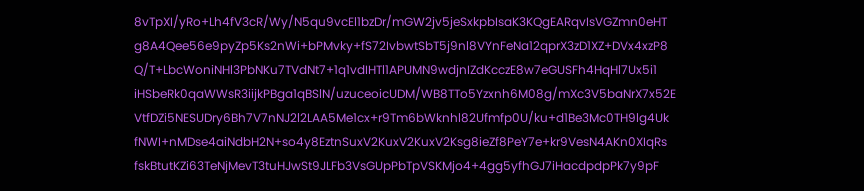8vTpXI/yRo+Lh4fV3cR/Wy/N5qu9vcEl1bzDr/mGW2jv5jeSxkpbIsaK3KQgEARqvIsVGZmn0eHT g8A4Qee56e9pyZp5Ks2nWi+bPMvky+fS72IvbwtSbT5j9nl8VYnFeNa12qprX3zD1XZ+DVx4xzP8 Q/T+LbcWoniNHl3PbNKu7TVdNt7+1q1vdIHTl1APUMN9wdjnIZdKcczE8w7eGUSFh4HqHl7Ux5i1 iHSbeRk0qaWWsR3iijkPBga1qBSlN/uzuceoicUDM/WB8TTo5Yzxnh6M08g/mXc3V5baNrX7x52E VtfDZi5NESUDry6Bh7V7nNJ2l2LAA5Me1cx+r9Tm6bWknhl82Ufmfp0U/ku+d1Be3Mc0TH9lg4Uk fNWI+nMDse4aiNdbH2N+so4y8EztnSuxV2KuxV2KuxV2Ksg8ieZf8PeY7e+kr9VesN4AKn0XIqRs fskBtutKZi63TeNjMevT3tuHJwSt9JLFb3VsGUpPbTpVSKMjo4+4gg5yfhGJ7iHacdpdpPk7y9pF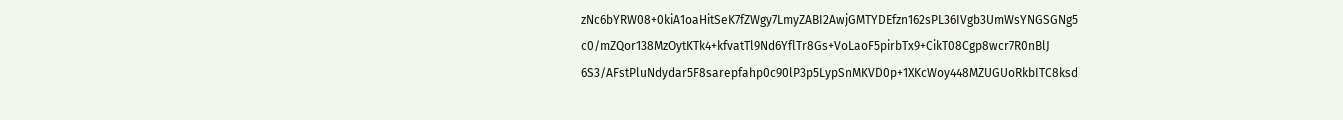zNc6bYRW08+0kiA1oaHitSeK7fZWgy7LmyZABI2AwjGMTYDEfzn162sPL36IVgb3UmWsYNGSGNg5 c0/mZQor138MzOytKTk4+kfvatTl9Nd6YflTr8Gs+VoLaoF5pirbTx9+CikT08Cgp8wcr7R0nBlJ 6S3/AFstPluNdydar5F8sarepfahp0c90lP3p5LypSnMKVD0p+1XKcWoy448MZUGUoRkbITC8ksd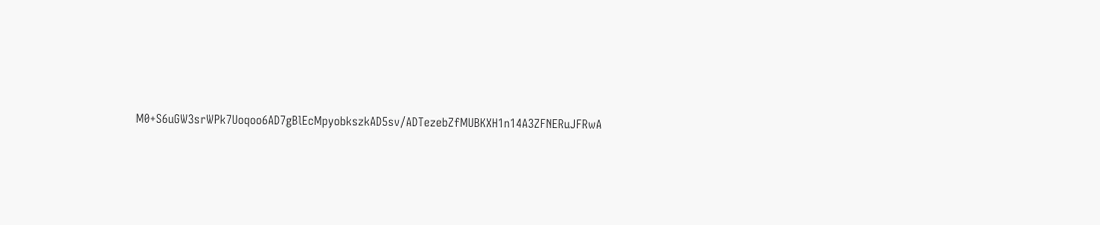M0+S6uGW3srWPk7Uoqoo6AD7gBlEcMpyobkszkAD5sv/ADTezebZfMUBKXH1n14A3ZFNERuJFRwA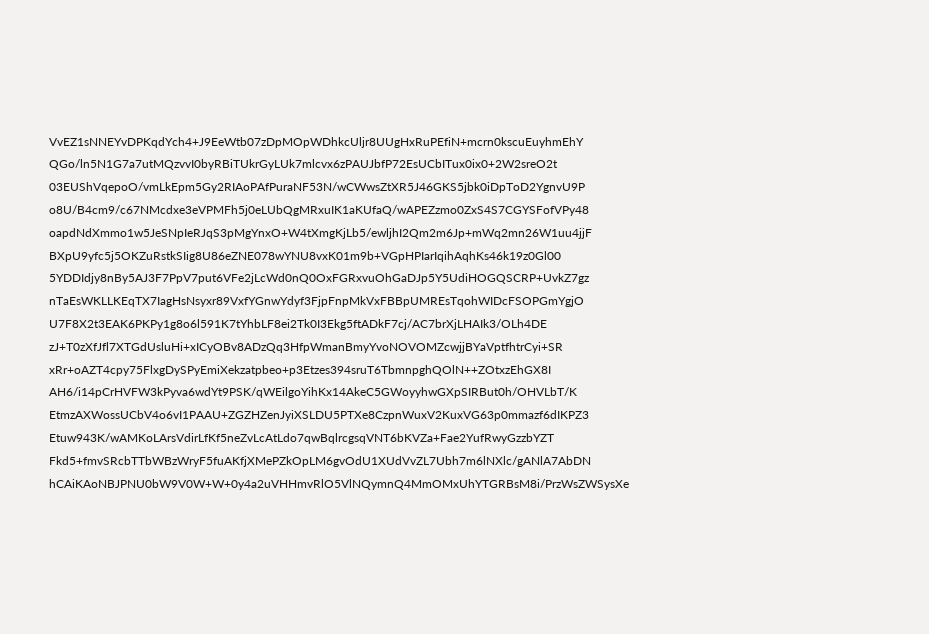VvEZ1sNNEYvDPKqdYch4+J9EeWtb07zDpMOpWDhkcUljr8UUgHxRuPEfiN+mcrn0kscuEuyhmEhY QGo/ln5N1G7a7utMQzvvI0byRBiTUkrGyLUk7mlcvx6zPAUJbfP72EsUCbITux0ix0+2W2sreO2t 03EUShVqepoO/vmLkEpm5Gy2RIAoPAfPuraNF53N/wCWwsZtXR5J46GKS5jbk0iDpToD2YgnvU9P o8U/B4cm9/c67NMcdxe3eVPMFh5j0eLUbQgMRxuIK1aKUfaQ/wAPEZzmo0ZxS4S7CGYSFofVPy48 oapdNdXmmo1w5JeSNpIeRJqS3pMgYnxO+W4tXmgKjLb5/ewljhI2Qm2m6Jp+mWq2mn26W1uu4jjF BXpU9yfc5j5OKZuRstkSIig8U86eZNE078wYNU8vxK01m9b+VGpHPIarIqihAqhKs46k19z0Gl00 5YDDIdjy8nBy5AJ3F7PpV7put6VFe2jLcWd0nQ0OxFGRxvuOhGaDJp5Y5UdiHOGQSCRP+UvkZ7gz nTaEsWKLLKEqTX7IagHsNsyxr89VxfYGnwYdyf3FjpFnpMkVxFBBpUMREsTqohWIDcFSOPGmYgjO U7F8X2t3EAK6PKPy1g8o6l591K7tYhbLF8ei2Tk0I3Ekg5ftADkF7cj/AC7brXjLHAIk3/OLh4DE zJ+T0zXfJfl7XTGdUsluHi+xICyOBv8ADzQq3HfpWmanBmyYvoNOVOMZcwjjBYaVptfhtrCyi+SR xRr+oAZT4cpy75FlxgDySPyEmiXekzatpbeo+p3Etzes394sruT6TbmnpghQOlN++ZOtxzEhGX8I AH6/i14pCrHVFW3kPyva6wdYt9PSK/qWEilgoYihKx14AkeC5GWoyyhwGXpSIRBut0h/OHVLbT/K EtmzAXWossUCbV4o6vI1PAAU+ZGZHZenJyiXSLDU5PTXe8CzpnWuxV2KuxVG63p0mmazf6dIKPZ3 Etuw943K/wAMKoLArsVdirLfKf5neZvLcAtLdo7qwBqlrcgsqVNT6bKVZa+Fae2YufRwyGzzbYZT Fkd5+fmvSRcbTTbWBzWryF5fuAKfjXMePZkOpLM6gvOdU1XUdVvZL7Ubh7m6lNXlc/gANlA7AbDN hCAiKAoNBJPNU0bW9V0W+W+0y4a2uVHHmvRlO5VlNQymnQ4MmOMxUhYTGRBsM8i/PrzWsZWSysXe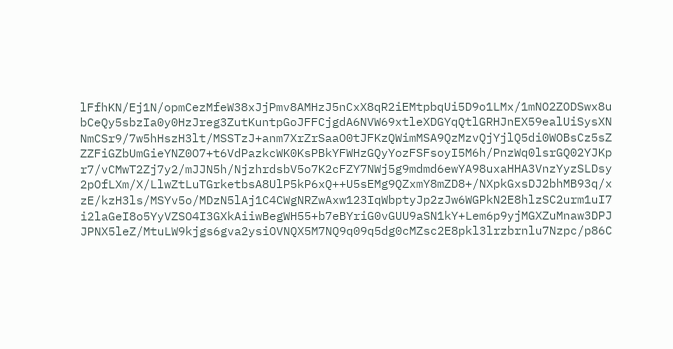lFfhKN/Ej1N/opmCezMfeW38xJjPmv8AMHzJ5nCxX8qR2iEMtpbqUi5D9o1LMx/1mNO2ZODSwx8u bCeQy5sbzIa0y0HzJreg3ZutKuntpGoJFFCjgdA6NVW69xtleXDGYqQtlGRHJnEX59ealUiSysXN NmCSr9/7w5hHszH3lt/MSSTzJ+anm7XrZrSaaO0tJFKzQWimMSA9QzMzvQjYjlQ5di0WOBsCz5sZ ZZFiGZbUmGieYNZ0O7+t6VdPazkcWK0KsPBkYFWHzGQyYozFSFsoyI5M6h/PnzWq0lsrGQ02YJKp r7/vCMwT2Zj7y2/mJJN5h/NjzhrdsbV5o7K2cFZY7NWj5g9mdmd6ewYA98uxaHHA3VnzYyzSLDsy 2pOfLXm/X/LlwZtLuTGrketbsA8UlP5kP6xQ++U5sEMg9QZxmY8mZD8+/NXpkGxsDJ2bhMB93q/x zE/kzH3ls/MSYv5o/MDzN5lAj1C4CWgNRZwAxw123IqWbptyJp2zJw6WGPkN2E8hlzSC2urm1uI7 i2laGeI8o5YyVZSO4I3GXkAiiwBegWH55+b7eBYriG0vGUU9aSN1kY+Lem6p9yjMGXZuMnaw3DPJ JPNX5leZ/MtuLW9kjgs6gva2ysiOVNQX5M7NQ9q09q5dg0cMZsc2E8pkl3lrzbrnlu7Nzpc/p86C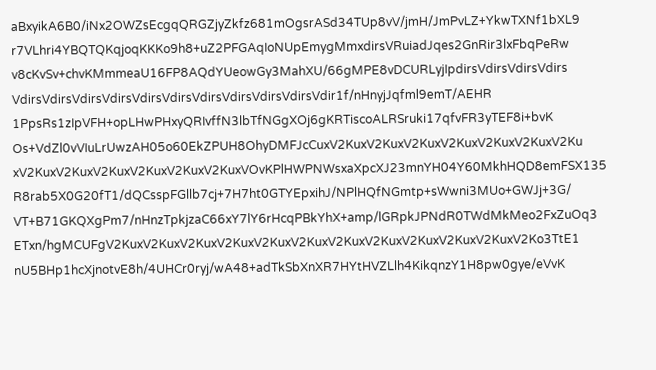aBxyikA6B0/iNx2OWZsEcgqQRGZjyZkfz681mOgsrASd34TUp8vV/jmH/JmPvLZ+YkwTXNf1bXL9 r7VLhri4YBQTQKqjoqKKKo9h8+uZ2PFGAqIoNUpEmygMmxdirsVRuiadJqes2GnRir3lxFbqPeRw v8cKvSv+chvKMmmeaU16FP8AQdYUeowGy3MahXU/66gMPE8vDCURLyjIpdirsVdirsVdirsVdirs VdirsVdirsVdirsVdirsVdirsVdirsVdirsVdirsVdirsVdirsVdir1f/nHnyjJqfml9emT/AEHR 1PpsRs1zIpVFH+opLHwPHxyQRIvffN3lbTfNGgXOj6gKRTiscoALRSruki17qfvFR3yTEF8i+bvK Os+VdZl0vVIuLrUwzAH05o60EkZPUH8OhyDMFJcCuxV2KuxV2KuxV2KuxV2KuxV2KuxV2KuxV2Ku xV2KuxV2KuxV2KuxV2KuxV2KuxV2KuxVOvKPlHWPNWsxaXpcXJ23mnYH04Y60MkhHQD8emFSX135 R8rab5X0G20fT1/dQCsspFGllb7cj+7H7ht0GTYEpxihJ/NPlHQfNGmtp+sWwni3MUo+GWJj+3G/ VT+B71GKQXgPm7/nHnzTpkjzaC66xY7lY6rHcqPBkYhX+amp/lGRpkJPNdR0TWdMkMeo2FxZuOq3 ETxn/hgMCUFgV2KuxV2KuxV2KuxV2KuxV2KuxV2KuxV2KuxV2KuxV2KuxV2KuxV2KuxV2Ko3TtE1 nU5BHp1hcXjnotvE8h/4UHCr0ryj/wA48+adTkSbXnXR7HYtHVZLlh4KikqnzY1H8pw0gye/eVvK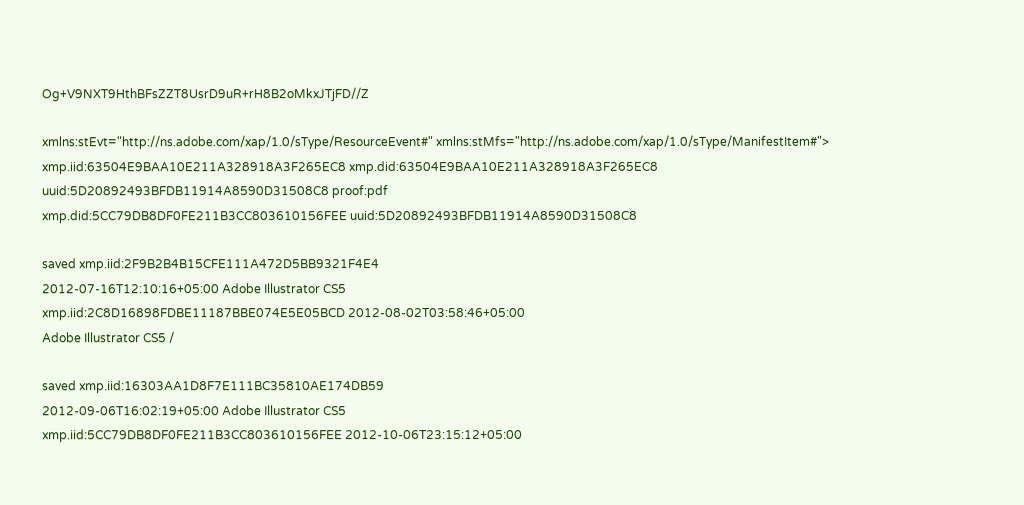Og+V9NXT9HthBFsZZT8UsrD9uR+rH8B2oMkxJTjFD//Z

xmlns:stEvt="http://ns.adobe.com/xap/1.0/sType/ResourceEvent#" xmlns:stMfs="http://ns.adobe.com/xap/1.0/sType/ManifestItem#">
xmp.iid:63504E9BAA10E211A328918A3F265EC8 xmp.did:63504E9BAA10E211A328918A3F265EC8
uuid:5D20892493BFDB11914A8590D31508C8 proof:pdf
xmp.did:5CC79DB8DF0FE211B3CC803610156FEE uuid:5D20892493BFDB11914A8590D31508C8

saved xmp.iid:2F9B2B4B15CFE111A472D5BB9321F4E4
2012-07-16T12:10:16+05:00 Adobe Illustrator CS5
xmp.iid:2C8D16898FDBE11187BBE074E5E05BCD 2012-08-02T03:58:46+05:00
Adobe Illustrator CS5 /

saved xmp.iid:16303AA1D8F7E111BC35810AE174DB59
2012-09-06T16:02:19+05:00 Adobe Illustrator CS5
xmp.iid:5CC79DB8DF0FE211B3CC803610156FEE 2012-10-06T23:15:12+05:00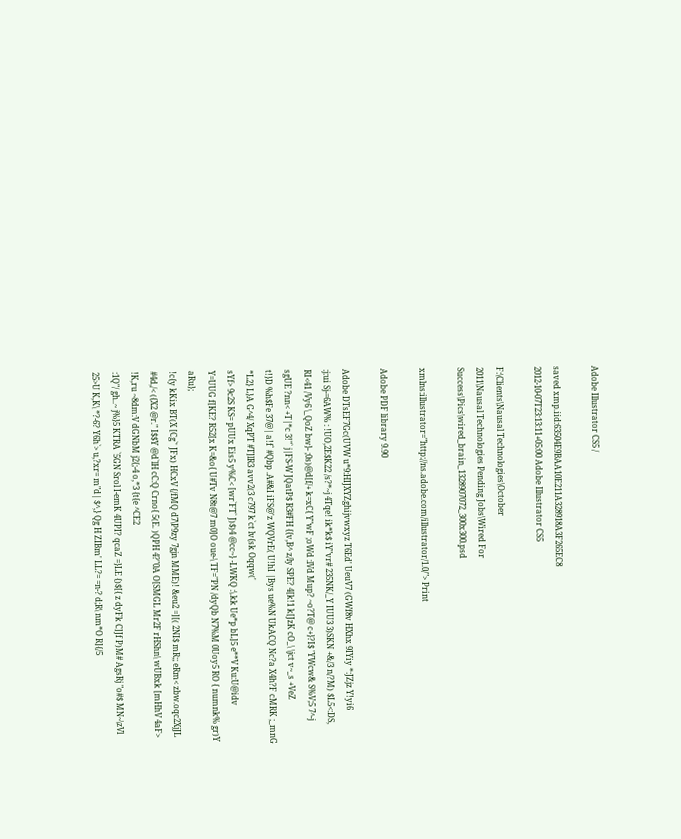Adobe Illustrator CS5 /

saved xmp.iid:63504E9BAA10E211A328918A3F265EC8
2012-10-07T23:13:11+05:00 Adobe Illustrator CS5

F:\Clients\Nausal Technologies\October
2011\Nausal Technologies Pending Jobs\Wired For Success\Pics\wired_brain_1328907072_300x300.psd

xmlns:illustrator="http://ns.adobe.com/illustrator/1.0/"> Print

Adobe PDF library 9.90

Adobe DTsEF7Gc(UVW u*9:HIJXYZghijvwxyz T6Ed' UeuV7 (GWf8v HXhx 9IYiy *:JZjz Y!yi6
:j:ui Sj-=6AW% : !UO,2E$K22 /s?*~j 4Tqe! ik*k$ iY"vr# 235NK/_Y IUU3 3)SKN +&/3 n/?M) $L5<:DS,
RI<41 /Vy6 \_QoZ bw}- ;0s)@d[f/+ k=xC{ Y"wF ;oWd :lVd Mup? ~o?T@ c+}?I$ 'YWcw& S%V;5 7^-j
sgUE ?nn< +T|*c 3!"` j|FS-W JQatP$ R3#FH {{v,B^ z/ly SPE? 4[k!1 k[JzK cO_\ \jct v~_s +VeZ
t!}D %h$Fe 37@| a!f` #Qbp .A#&I iFS@'z WQVrE( U!hI |Bys ue%N UkACQ Nc?a X4h?F cMRK ;_mnG *L2} L}A G^4/ XqPT #T]lR3 avv2(3 c797 k`ct lv{sk Oqqw('
sYf> 9c2S KS= pUUx Eis5 y%C< [wr`FT` J)$)4 @cc~} -LWKQ :\.kk Ue*p bL]5 e**V Ku:U@idv
Y=UUG f[KE? R52[x K=&o{ U#Tv N8t@7 m0]O oue-\ TF="PN /dyQb N7%M 0Uoy5 RO { numnk% gr)Y aRu};
!c{y kKix BT(X [Cg`' JFx) HCxV {/fMQ d7\P9zy 7gjn MME)! &eu2 =][( 2NI$ mR;; eRm< zbw.oqc2XjJL
#4d,/< ({X2 @r." I$$Y @d`lH cC:Q Crno{ 5(E. )QPH 4?"0A O[SMGL Mr2F rHShn\ wUBxk [mHhV 4aF> !K,ru ~8dm:V dGNbM j2{;-4 o,*3 {t{e ^CE2
:1Q"/ gh..~ j%}5 KTRA `5GN Srol I-emK 4UPI? qcaZ =}LE {)$[{ z dyFk C]Jf P)M# AgsRj "o#$ MN~\zVl 25>U K,K\ *?-6? Y6h`> u,?xr= m"d| $^,} Qg H ZIBm' LL?= =n-? d;R\ nm*O R]{/5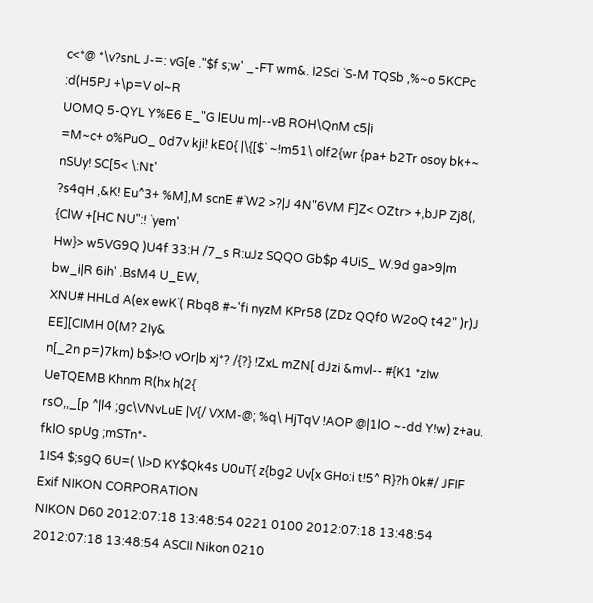c<*@ *\v?snL J-=: vG[e ."$f s;w' _-FT wm&. I2Sci `S-M TQSb ,%~o 5KCPc :d(H5PJ +\p=V ol~R
UOMQ 5-QYL Y%E6 E_"G lEUu m|--vB ROH\QnM c5|i
=M~c+ o%PuO_ 0d7v kji! kE0{ |\{[$` ~!m51\ olf2{wr {pa+ b2Tr osoy bk+~ nSUy! SC[5< \:Nt'
?s4qH ,&K! Eu^3+ %M],M scnE #`W2 >?|J 4N"6VM F]Z< OZtr> +,bJP Zj8(, {ClW +[HC NU":! `yem'
Hw}> w5VG9Q )U4f 33:H /7_s R:uJz SQQO Gb$p 4UiS_ W.9d ga>9|m bw_i|R 6ih' .BsM4 U_EW,
XNU# HHLd A(ex ewK`( Rbq8 #~'fi nyzM KPr58 (ZDz QQf0 W2oQ t42" )r)J EE][CIMH 0(M? 2Iy&
n[_2n p=)7km) b$>!O vOr|b xj*? /{?} !ZxL mZN[ dJzi &mvl-- #{K1 *zIw UeTQEMB Khnm R(hx h(2{
rsO,,_[p ^|l4 ;gc\VNvLuE |V{/ VXM-@; %q\ HjTqV !AOP @|1lO ~-dd Y!w) z+au. fklO spUg ;mSTn*-
1IS4 $;sgQ 6U=( \l>D KY$Qk4s U0uT{ z{bg2 Uv[x GHo:i t!5^ R}?h 0k#/ JFIF Exif NIKON CORPORATION
NIKON D60 2012:07:18 13:48:54 0221 0100 2012:07:18 13:48:54 2012:07:18 13:48:54 ASCII Nikon 0210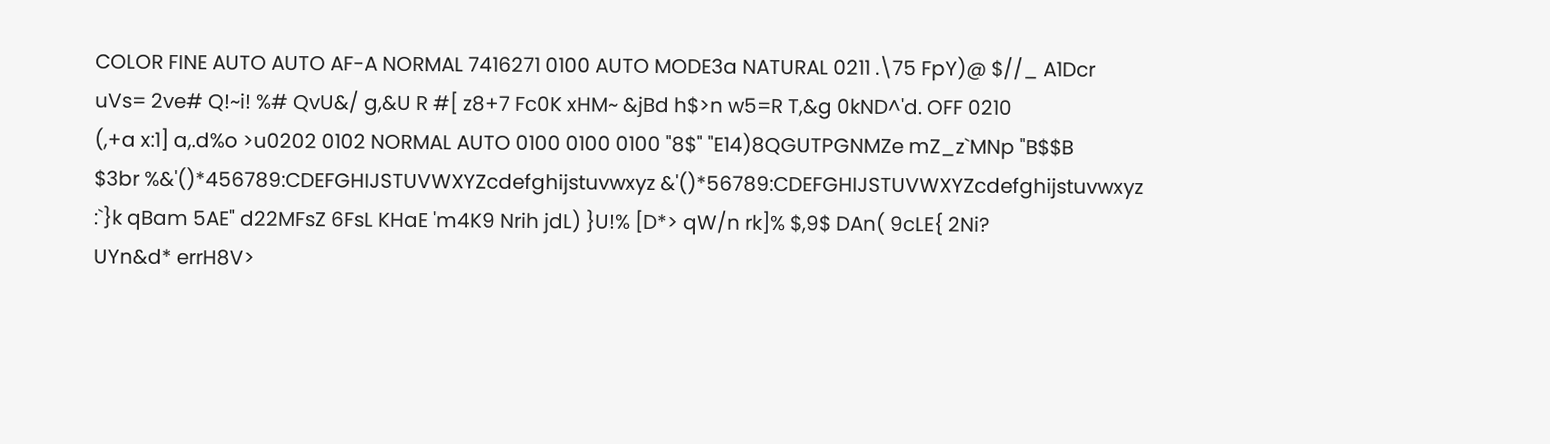COLOR FINE AUTO AUTO AF-A NORMAL 7416271 0100 AUTO MODE3a NATURAL 0211 .\75 FpY)@ $//_ A1Dcr
uVs= 2ve# Q!~i! %# QvU&/ g,&U R #[ z8+7 Fc0K xHM~ &jBd h$>n w5=R T,&g 0kND^'d. OFF 0210
(,+a x:1] a,.d%o >u0202 0102 NORMAL AUTO 0100 0100 0100 "8$" "E14)8QGUTPGNMZe mZ_z`MNp "B$$B
$3br %&'()*456789:CDEFGHIJSTUVWXYZcdefghijstuvwxyz &'()*56789:CDEFGHIJSTUVWXYZcdefghijstuvwxyz
:`}k qBam 5AE" d22MFsZ 6FsL KHaE 'm4K9 Nrih jdL) }U!% [D*> qW/n rk]% $,9$ DAn( 9cLE{ 2Ni?
UYn&d* errH8V>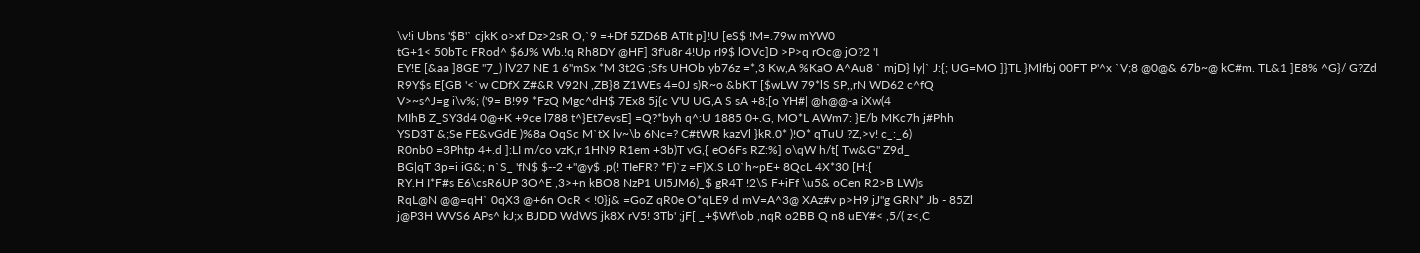\v!i Ubns '$B'` cjkK o>xf Dz>2sR O,`9 =+Df 5ZD6B ATIt p]!U [eS$ !M=.79w mYW0
tG+1< 50bTc FRod^ $6J% Wb.!q Rh8DY @HF] 3f'u8r 4!Up rI9$ lOVc]D >P>q rOc@ jO?2 'I
EY!E [&aa ]8GE "7_) lV27 NE 1 6"mSx *M 3t2G ;Sfs UHOb yb76z =*,3 Kw,A %KaO A^Au8 ` mjD} ly|` J:{; UG=MO ]}TL }Mlfbj 00FT P'^x `V;8 @0@& 67b~@ kC#m. TL&1 ]E8% ^G}/ G?Zd
R9Y$s E[GB '<`w CDfX Z#&R V92N ,ZB}8 Z1WEs 4=0J s)R~o &bKT [$wLW 79*lS SP,,rN WD62 c^fQ
V>~s^J=g i\v%; ('9= B!99 *FzQ Mgc^dH$ 7Ex8 5j{c V'U UG,A S sA +8;[o YH#| @h@@-a iXw(4
MIhB Z_SY3d4 0@+K +9ce l788 t^}Et7evsE] =Q?*byh q^:U 1885 0+.G, MO*L AWm7: }E/b MKc7h j#Phh
YSD3T &;Se FE&vGdE )%8a OqSc M`tX lv~\b 6Nc=? C#tWR kazVl }kR.0* )!O* qTuU ?Z,>v! c_:_6)
R0nb0 =3Phtp 4+.d ]:LI m/co vzK,r 1HN9 R1em +3b)T vG,{ eO6Fs RZ:%] o\qW h/t[ Tw&G" Z9d_
BG|qT 3p=i iG&; n`S_ 'fN$ $--2 +"@y$ .p(! TIeFR? *F)`z =F)X.S L0`h~pE+ 8QcL 4X*30 [H:{
RY.H I*F#s E6\csR6UP 3O^E ,3>+n kBO8 NzP1 UI5JM6)_$ gR4T !2\S F+iFf \u5& oCen R2>B LW)s
RqL@N @@=qH` 0qX3 @+6n OcR < !0}j& =GoZ qR0e O*qLE9 d mV=A^3@ XAz#v p>H9 jJ"g GRN* Jb - 85Zl
j@P3H WVS6 APs^ kJ;x BJDD WdWS jk8X rV5! 3Tb' ;jF[ _+$Wf\ob ,nqR o2BB Q n8 uEY#< ,5/( z<,C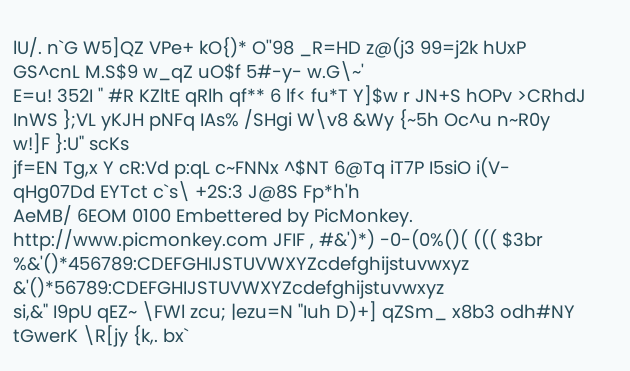lU/. n`G W5]QZ VPe+ kO{)* O''98 _R=HD z@(j3 99=j2k hUxP GS^cnL M.S$9 w_qZ uO$f 5#-y- w.G\~'
E=u! 352I " #R KZltE qRlh qf** 6 lf< fu*T Y]$w r JN+S hOPv >CRhdJ InWS };VL yKJH pNFq IAs% /SHgi W\v8 &Wy {~5h Oc^u n~R0y w!]F }:U" scKs
jf=EN Tg,x Y cR:Vd p:qL c~FNNx ^$NT 6@Tq iT7P I5siO i(V- qHg07Dd EYTct c`s\ +2S:3 J@8S Fp*h'h
AeMB/ 6EOM 0100 Embettered by PicMonkey. http://www.picmonkey.com JFIF , #&')*) -0-(0%()( ((( $3br
%&'()*456789:CDEFGHIJSTUVWXYZcdefghijstuvwxyz &'()*56789:CDEFGHIJSTUVWXYZcdefghijstuvwxyz
si,&" I9pU qEZ~ \FWl zcu; |ezu=N "Iuh D)+] qZSm_ x8b3 odh#NY tGwerK \R[jy {k,. bx`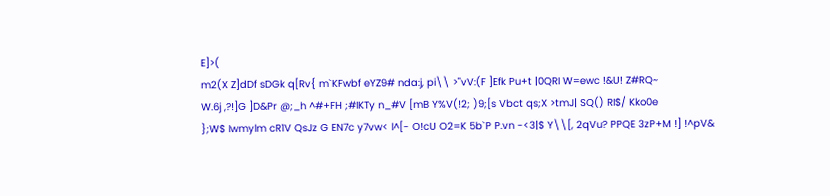E]>(
m2(X Z]dDf sDGk q[Rv{ m`KFwbf eYZ9# nda:j, pi\\ >"vV:(F ]Efk Pu+t |0QRI W=ewc !&U! Z#RQ~
W.6j ,?!]G ]D&Pr @;_h ^#+FH ;#IKTy n_#V [mB Y%V(!2; )9;[s Vbct qs;X >tmJ| SQ() RI$/ Kko0e
};W$ Iwmylm cR1V QsJz G EN7c y7vw< l^[- O!cU O2=K 5b`P P.vn -<3|$ Y\\[, 2qVu? PPQE 3zP+M !] !^pV&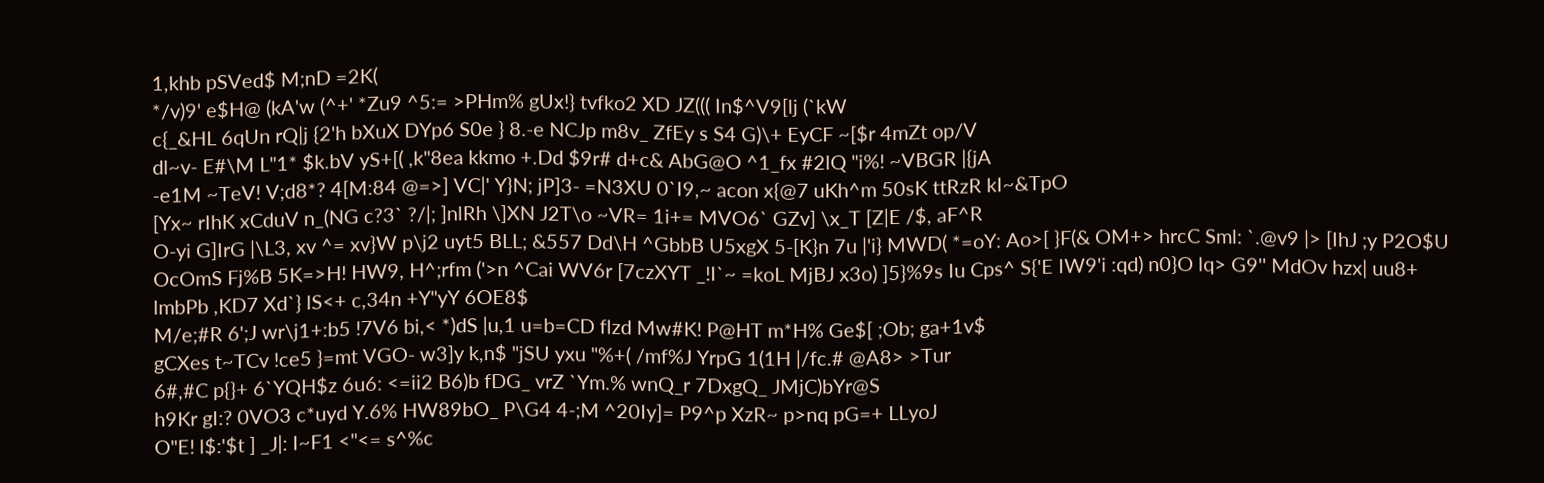1,khb pSVed$ M;nD =2K(
*/v)9' e$H@ (kA'w (^+' *Zu9 ^5:= >PHm% gUx!} tvfko2 XD JZ((( In$^V9[lj (`kW
c{_&HL 6qUn rQ|j {2'h bXuX DYp6 S0e } 8.-e NCJp m8v_ ZfEy s S4 G)\+ EyCF ~[$r 4mZt op/V
dl~v- E#\M L"1* $k.bV yS+[( ,k"8ea kkmo +.Dd $9r# d+c& AbG@O ^1_fx #2lQ "i%! ~VBGR |{jA
-e1M ~TeV! V;d8*? 4[M:84 @=>] VC|' Y}N; jP]3- =N3XU 0`I9,~ acon x{@7 uKh^m 50sK ttRzR kI~&TpO
[Yx~ rIhK xCduV n_(NG c?3` ?/|; ]nlRh \]XN J2T\o ~VR= 1i+= MVO6` GZv] \x_T [Z|E /$, aF^R
O-yi G]IrG |\L3, xv ^= xv}W p\j2 uyt5 BLL; &557 Dd\H ^GbbB U5xgX 5-[K}n 7u |'i} MWD( *=oY: Ao>[ }F(& OM+> hrcC Sml: `.@v9 |> [IhJ ;y P2O$U OcOmS Fj%B 5K=>H! HW9, H^;rfm ('>n ^Cai WV6r [7czXYT _!I`~ =koL MjBJ x3o) ]5}%9s Iu Cps^ S{'E IW9'i :qd) n0}O lq> G9'' MdOv hzx| uu8+ lmbPb ,KD7 Xd`} lS<+ c,34n +Y"yY 6OE8$
M/e;#R 6';J wr\j1+:b5 !7V6 bi,< *)dS |u,1 u=b=CD flzd Mw#K! P@HT m*H% Ge$[ ;Ob; ga+1v$
gCXes t~TCv !ce5 }=mt VGO- w3]y k,n$ "jSU yxu "%+( /mf%J YrpG 1(1H |/fc.# @A8> >Tur
6#,#C p{}+ 6`YQH$z 6u6: <=ii2 B6)b fDG_ vrZ `Ym.% wnQ_r 7DxgQ_ JMjC)bYr@S
h9Kr gI:? 0VO3 c*uyd Y.6% HW89bO_ P\G4 4-;M ^20Iy]= P9^p XzR~ p>nq pG=+ LLyoJ
O"E! l$:'$t ] _J|: I~F1 <"<= s^%c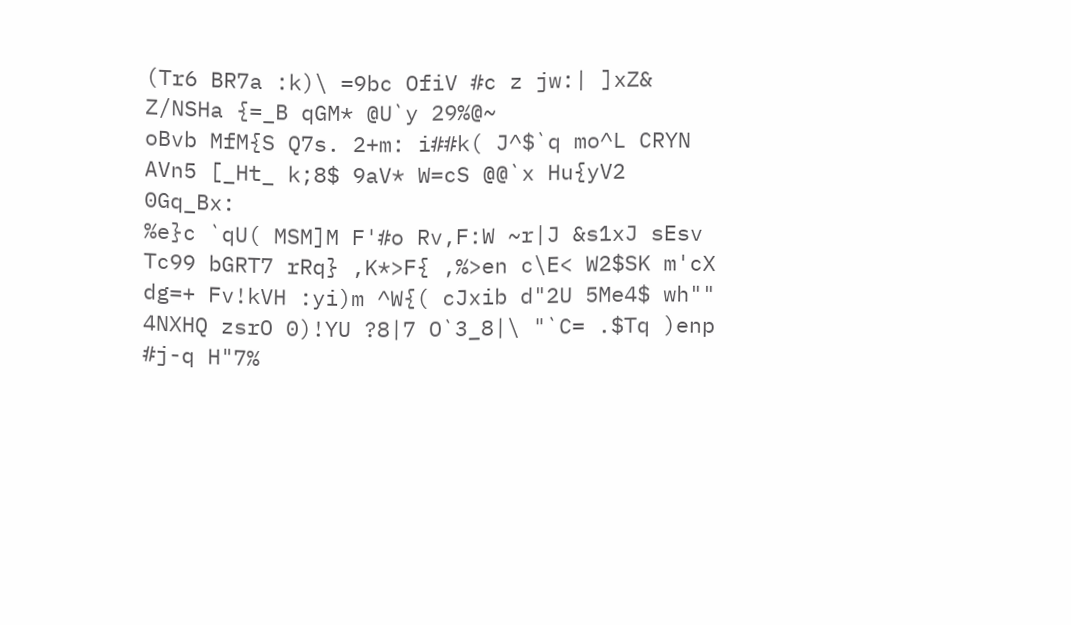(Tr6 BR7a :k)\ =9bc OfiV #c z jw:| ]xZ& Z/NSHa {=_B qGM* @U`y 29%@~
oBvb MfM{S Q7s. 2+m: i##k( J^$`q mo^L CRYN AVn5 [_Ht_ k;8$ 9aV* W=cS @@`x Hu{yV2 0Gq_Bx:
%e}c `qU( MSM]M F'#o Rv,F:W ~r|J &s1xJ sEsv Tc99 bGRT7 rRq} ,K*>F{ ,%>en c\E< W2$SK m'cX
dg=+ Fv!kVH :yi)m ^W{( cJxib d"2U 5Me4$ wh"" 4NXHQ zsrO 0)!YU ?8|7 O`3_8|\ "`C= .$Tq )enp
#j-q H"7%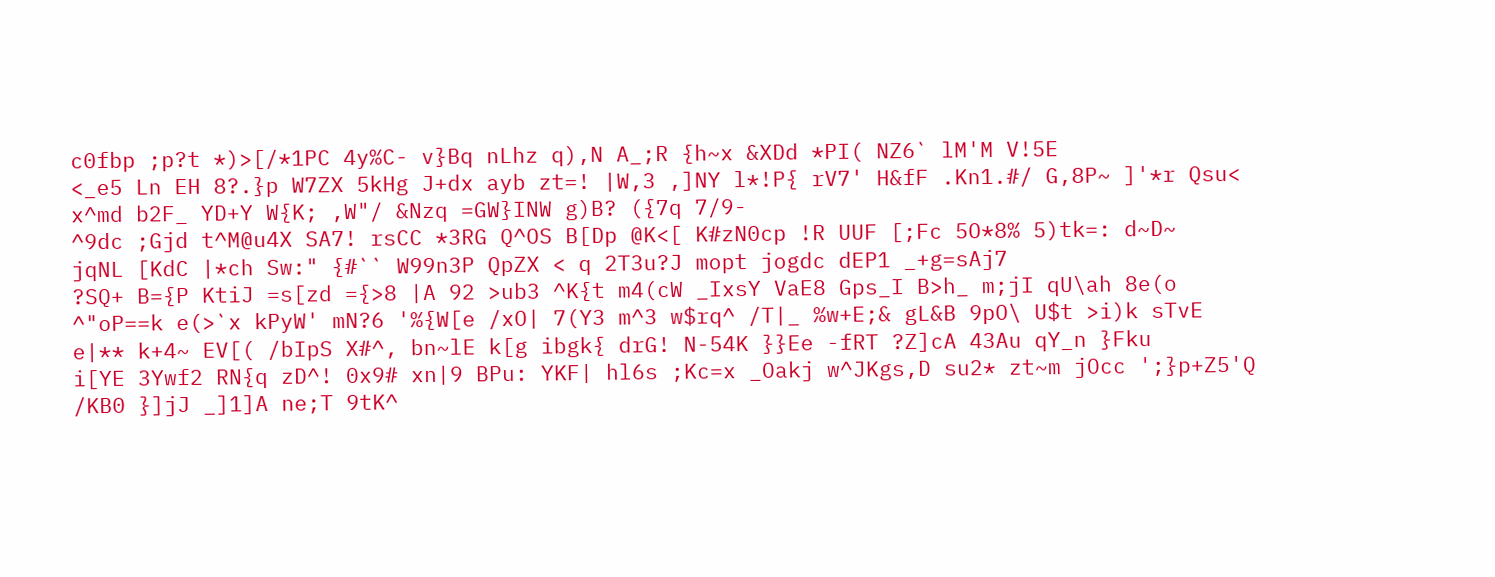c0fbp ;p?t *)>[/*1PC 4y%C- v}Bq nLhz q),N A_;R {h~x &XDd *PI( NZ6` lM'M V!5E
<_e5 Ln EH 8?.}p W7ZX 5kHg J+dx ayb zt=! |W,3 ,]NY l*!P{ rV7' H&fF .Kn1.#/ G,8P~ ]'*r Qsu<
x^md b2F_ YD+Y W{K; ,W"/ &Nzq =GW}INW g)B? ({7q 7/9-
^9dc ;Gjd t^M@u4X SA7! rsCC *3RG Q^OS B[Dp @K<[ K#zN0cp !R UUF [;Fc 5O*8% 5)tk=: d~D~
jqNL [KdC |*ch Sw:" {#`` W99n3P QpZX < q 2T3u?J mopt jogdc dEP1 _+g=sAj7
?SQ+ B={P KtiJ =s[zd ={>8 |A 92 >ub3 ^K{t m4(cW _IxsY VaE8 Gps_I B>h_ m;jI qU\ah 8e(o
^"oP==k e(>`x kPyW' mN?6 '%{W[e /xO| 7(Y3 m^3 w$rq^ /T|_ %w+E;& gL&B 9pO\ U$t >i)k sTvE
e|** k+4~ EV[( /bIpS X#^, bn~lE k[g ibgk{ drG! N-54K }}Ee -fRT ?Z]cA 43Au qY_n }Fku
i[YE 3Ywf2 RN{q zD^! 0x9# xn|9 BPu: YKF| hl6s ;Kc=x _Oakj w^JKgs,D su2* zt~m jOcc ';}p+Z5'Q
/KB0 }]jJ _]1]A ne;T 9tK^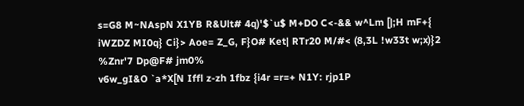s=G8 M~NAspN X1YB R&Ult# 4q)'$`u$ M+DO C<-&& w^Lm [|;H mF+{
iWZDZ MI0q} Ci}> Aoe= Z_G, F}O# Ket| RTr20 M/#< (8,3L !w33t w;x)}2 %Znr'7 Dp@F# jm0%
v6w_gI&O `a*X[N Iffl z-zh 1fbz {i4r =r=+ N1Y: rjp1P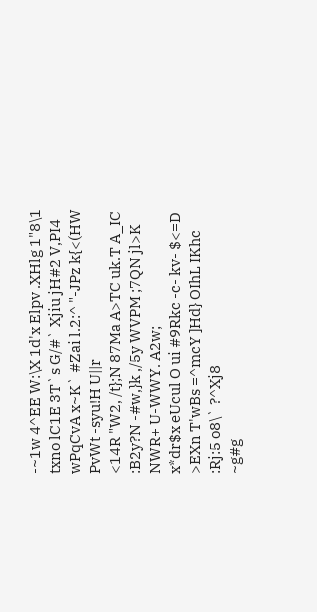-~1w 4^EE W:\X 1d'x Elpv .XHlg 1"8\1
txno lC1E 3T`s G/#` Xjiu jH#2 V,PI4 wPqCvA x~K` #Zai l.2:^ "-JPz k{<(HW PvWt -syu!H U||r
<14R "W2, /t};N 87Ma A>TC uk.T A_IC :B2y?N -#w,}k ,/5y WVPM ;7QN jl>K NWR+ U-WWY. A2w;
x*dr$x eUcul O ui #9Rkc -c- kv- $<=D >EXn T'wBs =^mcY ]Hd} OIhL IKhc :Rj:5 o8\` ?^Xj8
~g#g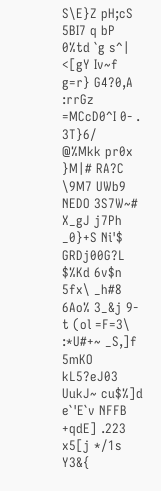S\E}Z pH;cS 5BI7 q bP 0%td `g s^| <[gY Iv~f g=r} G4?0,A :rrGz =MCcD0^I 0- . 3T}6/
@%Mkk pr0x }M|# RA?C \9M7 UWb9 NEDO 3S7W~# X_gJ j7Ph _0}+S Ni'$ GRDj00G?L $%Kd 6v$n 5fx\ _h#8 6Ao% 3_&j 9-t (ol =F=3\ :*U#+~ _S,]f 5mKO kL5?eJ03 UukJ~ cu$%]d e`'E`v NFFB +qdE] .223 x5[j */1s Y3&{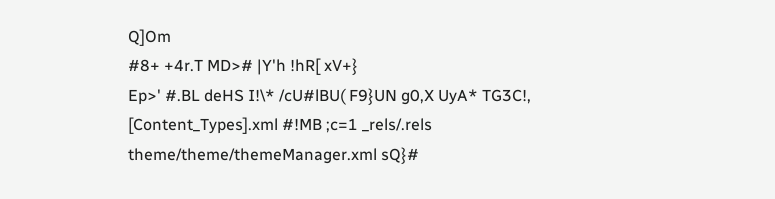Q]Om
#8+ +4r.T MD># |Y'h !hR[ xV+}
Ep>' #.BL deHS I!\* /cU#lBU( F9}UN g0,X UyA* TG3C!, [Content_Types].xml #!MB ;c=1 _rels/.rels
theme/theme/themeManager.xml sQ}#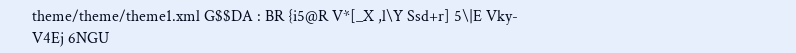theme/theme/theme1.xml G$$DA : BR {i5@R V*[_X ,l\Y Ssd+r] 5\|E Vky-
V4Ej 6NGU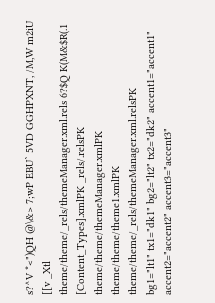s?^V *<")QH @\&> 7;wP EBU` 5VD GGHPXNT, /M,W m2iU [[v _Xtl
theme/theme/_rels/themeManager.xml.rels 6?$Q K(M&$R(.1 [Content_Types].xmlPK _rels/.relsPK
theme/theme/themeManager.xmlPK theme/theme/theme1.xmlPK theme/theme/_rels/themeManager.xml.relsPK
bg1="lt1" tx1="dk1" bg2="lt2" tx2="dk2" accent1="accent1" accent2="accent2" accent3="accent3"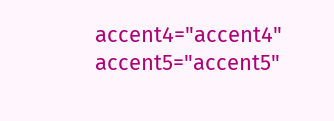accent4="accent4"
accent5="accent5"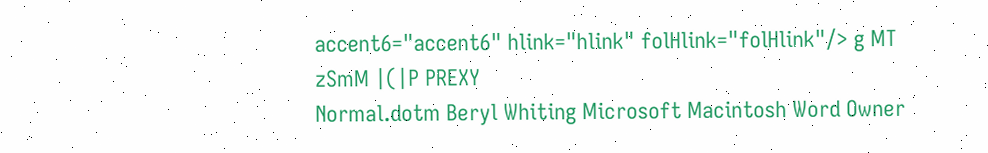accent6="accent6" hlink="hlink" folHlink="folHlink"/> g MT zSmM |(|P PREXY
Normal.dotm Beryl Whiting Microsoft Macintosh Word Owner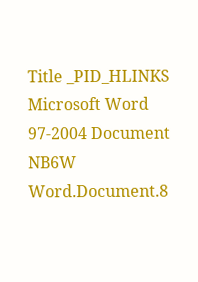Title _PID_HLINKS Microsoft Word
97-2004 Document NB6W Word.Document.8